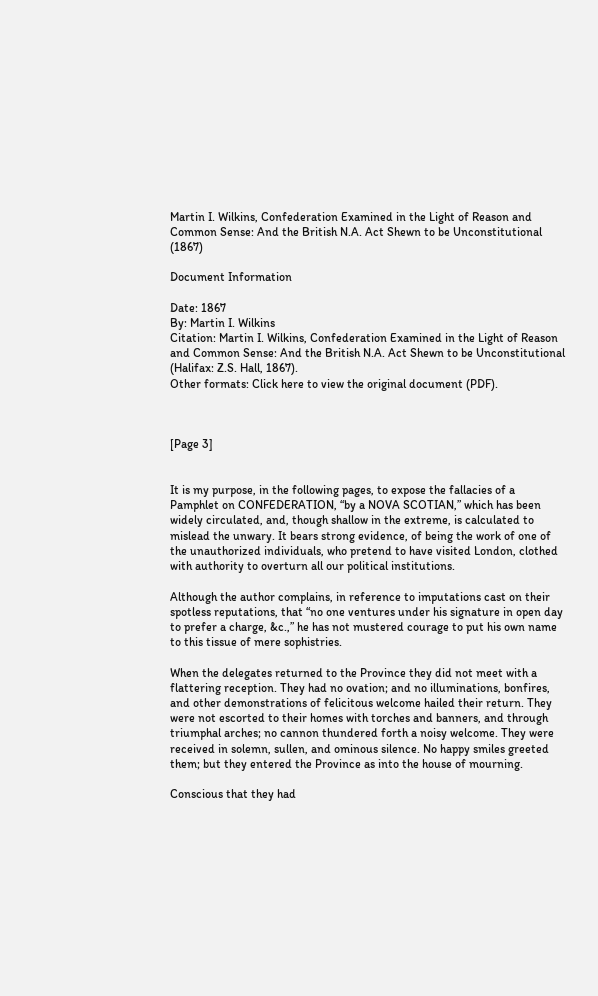Martin I. Wilkins, Confederation Examined in the Light of Reason and Common Sense: And the British N.A. Act Shewn to be Unconstitutional (1867)

Document Information

Date: 1867
By: Martin I. Wilkins
Citation: Martin I. Wilkins, Confederation Examined in the Light of Reason and Common Sense: And the British N.A. Act Shewn to be Unconstitutional (Halifax: Z.S. Hall, 1867).
Other formats: Click here to view the original document (PDF).



[Page 3]


It is my purpose, in the following pages, to expose the fallacies of a Pamphlet on CONFEDERATION, “by a NOVA SCOTIAN,” which has been widely circulated, and, though shallow in the extreme, is calculated to mislead the unwary. It bears strong evidence, of being the work of one of the unauthorized individuals, who pretend to have visited London, clothed with authority to overturn all our political institutions.

Although the author complains, in reference to imputations cast on their spotless reputations, that “no one ventures under his signature in open day to prefer a charge, &c.,” he has not mustered courage to put his own name to this tissue of mere sophistries.

When the delegates returned to the Province they did not meet with a flattering reception. They had no ovation; and no illuminations, bonfires, and other demonstrations of felicitous welcome hailed their return. They were not escorted to their homes with torches and banners, and through triumphal arches; no cannon thundered forth a noisy welcome. They were received in solemn, sullen, and ominous silence. No happy smiles greeted them; but they entered the Province as into the house of mourning.

Conscious that they had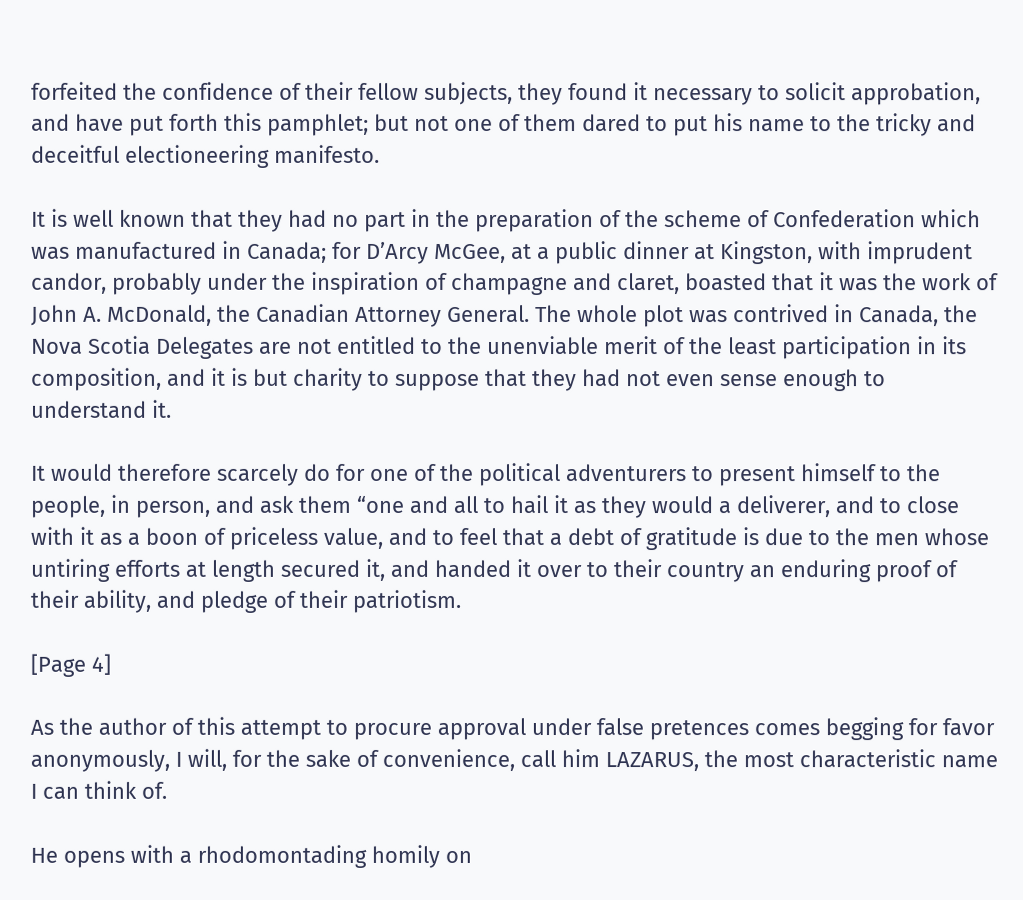forfeited the confidence of their fellow subjects, they found it necessary to solicit approbation, and have put forth this pamphlet; but not one of them dared to put his name to the tricky and deceitful electioneering manifesto.

It is well known that they had no part in the preparation of the scheme of Confederation which was manufactured in Canada; for D’Arcy McGee, at a public dinner at Kingston, with imprudent candor, probably under the inspiration of champagne and claret, boasted that it was the work of John A. McDonald, the Canadian Attorney General. The whole plot was contrived in Canada, the Nova Scotia Delegates are not entitled to the unenviable merit of the least participation in its composition, and it is but charity to suppose that they had not even sense enough to understand it.

It would therefore scarcely do for one of the political adventurers to present himself to the people, in person, and ask them “one and all to hail it as they would a deliverer, and to close with it as a boon of priceless value, and to feel that a debt of gratitude is due to the men whose untiring efforts at length secured it, and handed it over to their country an enduring proof of their ability, and pledge of their patriotism.

[Page 4]

As the author of this attempt to procure approval under false pretences comes begging for favor anonymously, I will, for the sake of convenience, call him LAZARUS, the most characteristic name I can think of.

He opens with a rhodomontading homily on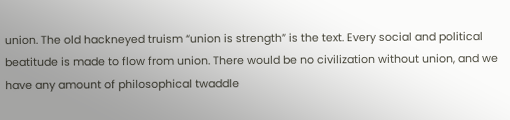union. The old hackneyed truism “union is strength” is the text. Every social and political beatitude is made to flow from union. There would be no civilization without union, and we have any amount of philosophical twaddle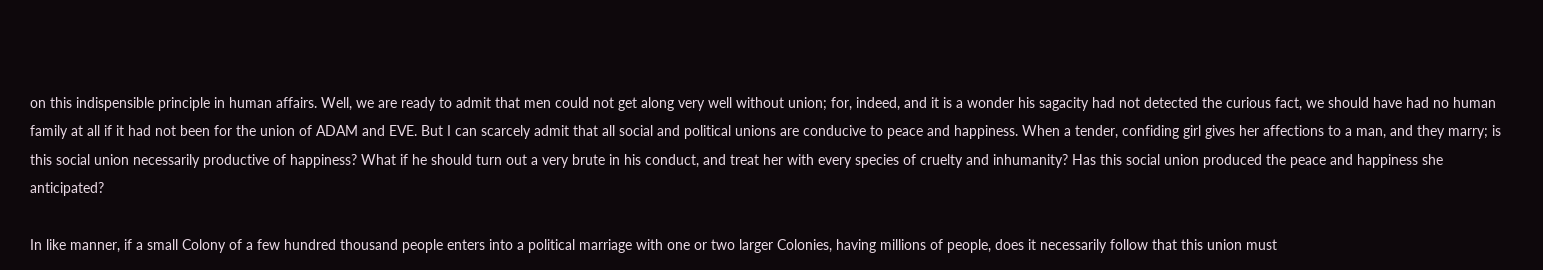on this indispensible principle in human affairs. Well, we are ready to admit that men could not get along very well without union; for, indeed, and it is a wonder his sagacity had not detected the curious fact, we should have had no human family at all if it had not been for the union of ADAM and EVE. But I can scarcely admit that all social and political unions are conducive to peace and happiness. When a tender, confiding girl gives her affections to a man, and they marry; is this social union necessarily productive of happiness? What if he should turn out a very brute in his conduct, and treat her with every species of cruelty and inhumanity? Has this social union produced the peace and happiness she anticipated?

In like manner, if a small Colony of a few hundred thousand people enters into a political marriage with one or two larger Colonies, having millions of people, does it necessarily follow that this union must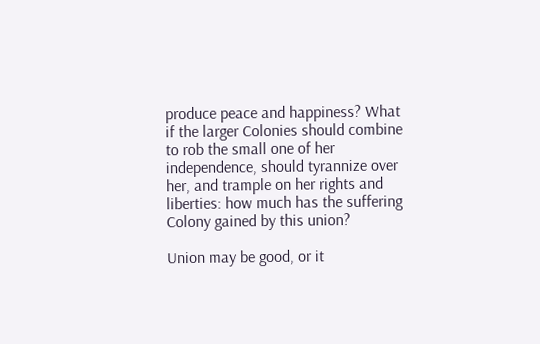produce peace and happiness? What if the larger Colonies should combine to rob the small one of her independence, should tyrannize over her, and trample on her rights and liberties: how much has the suffering Colony gained by this union?

Union may be good, or it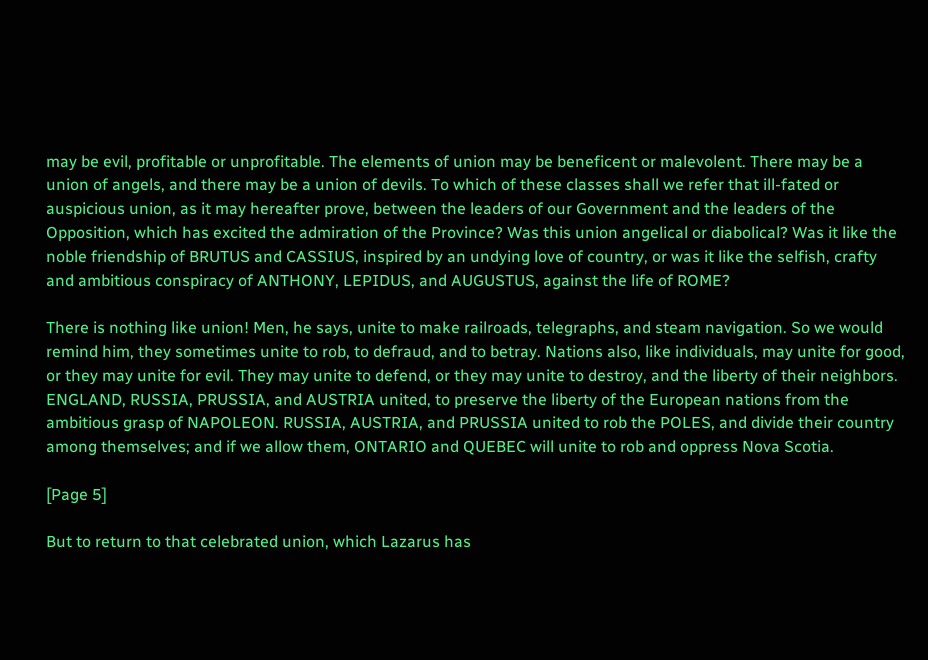may be evil, profitable or unprofitable. The elements of union may be beneficent or malevolent. There may be a union of angels, and there may be a union of devils. To which of these classes shall we refer that ill-fated or auspicious union, as it may hereafter prove, between the leaders of our Government and the leaders of the Opposition, which has excited the admiration of the Province? Was this union angelical or diabolical? Was it like the noble friendship of BRUTUS and CASSIUS, inspired by an undying love of country, or was it like the selfish, crafty and ambitious conspiracy of ANTHONY, LEPIDUS, and AUGUSTUS, against the life of ROME?

There is nothing like union! Men, he says, unite to make railroads, telegraphs, and steam navigation. So we would remind him, they sometimes unite to rob, to defraud, and to betray. Nations also, like individuals, may unite for good, or they may unite for evil. They may unite to defend, or they may unite to destroy, and the liberty of their neighbors. ENGLAND, RUSSIA, PRUSSIA, and AUSTRIA united, to preserve the liberty of the European nations from the ambitious grasp of NAPOLEON. RUSSIA, AUSTRIA, and PRUSSIA united to rob the POLES, and divide their country among themselves; and if we allow them, ONTARIO and QUEBEC will unite to rob and oppress Nova Scotia.

[Page 5]

But to return to that celebrated union, which Lazarus has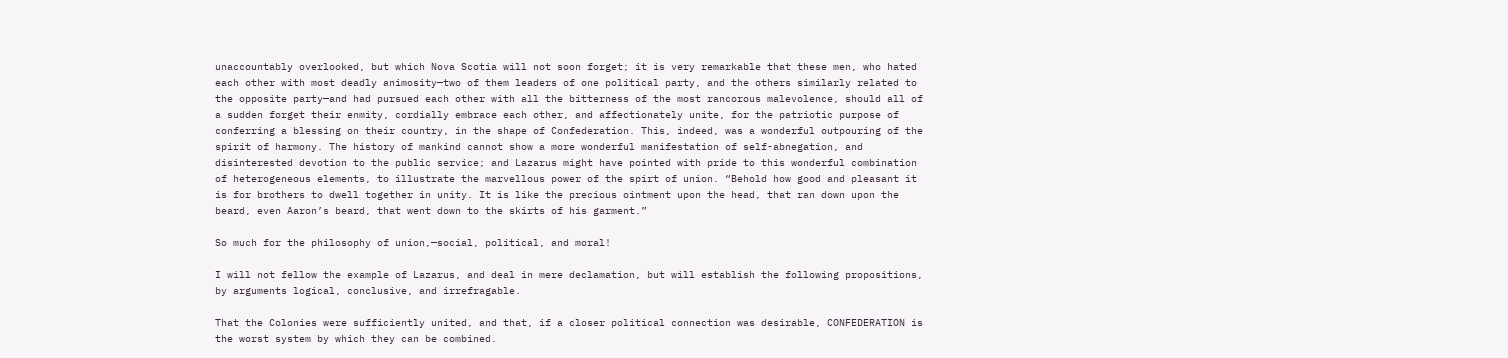unaccountably overlooked, but which Nova Scotia will not soon forget; it is very remarkable that these men, who hated each other with most deadly animosity—two of them leaders of one political party, and the others similarly related to the opposite party—and had pursued each other with all the bitterness of the most rancorous malevolence, should all of a sudden forget their enmity, cordially embrace each other, and affectionately unite, for the patriotic purpose of conferring a blessing on their country, in the shape of Confederation. This, indeed, was a wonderful outpouring of the spirit of harmony. The history of mankind cannot show a more wonderful manifestation of self-abnegation, and disinterested devotion to the public service; and Lazarus might have pointed with pride to this wonderful combination of heterogeneous elements, to illustrate the marvellous power of the spirt of union. “Behold how good and pleasant it is for brothers to dwell together in unity. It is like the precious ointment upon the head, that ran down upon the beard, even Aaron’s beard, that went down to the skirts of his garment.”

So much for the philosophy of union,—social, political, and moral!

I will not fellow the example of Lazarus, and deal in mere declamation, but will establish the following propositions, by arguments logical, conclusive, and irrefragable.

That the Colonies were sufficiently united, and that, if a closer political connection was desirable, CONFEDERATION is the worst system by which they can be combined.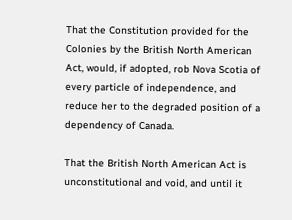That the Constitution provided for the Colonies by the British North American Act, would, if adopted, rob Nova Scotia of every particle of independence, and reduce her to the degraded position of a dependency of Canada.

That the British North American Act is unconstitutional and void, and until it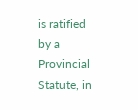is ratified by a Provincial Statute, in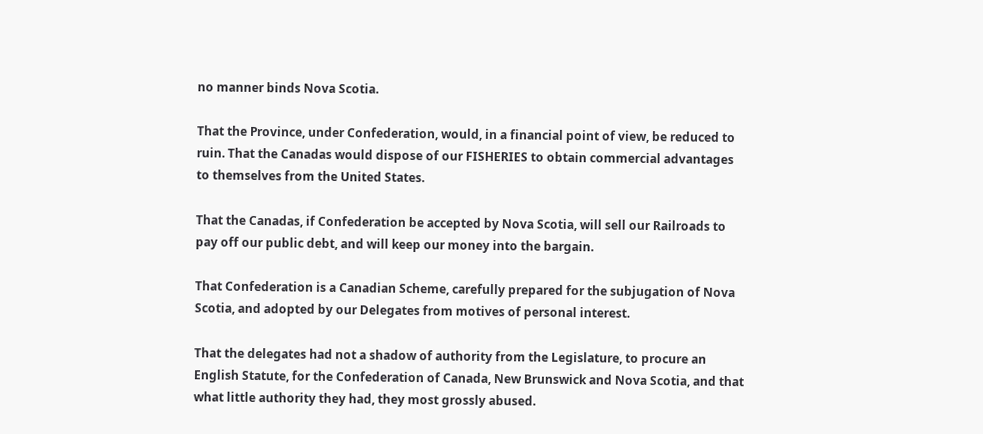no manner binds Nova Scotia.

That the Province, under Confederation, would, in a financial point of view, be reduced to ruin. That the Canadas would dispose of our FISHERIES to obtain commercial advantages to themselves from the United States.

That the Canadas, if Confederation be accepted by Nova Scotia, will sell our Railroads to pay off our public debt, and will keep our money into the bargain.

That Confederation is a Canadian Scheme, carefully prepared for the subjugation of Nova Scotia, and adopted by our Delegates from motives of personal interest.

That the delegates had not a shadow of authority from the Legislature, to procure an English Statute, for the Confederation of Canada, New Brunswick and Nova Scotia, and that what little authority they had, they most grossly abused.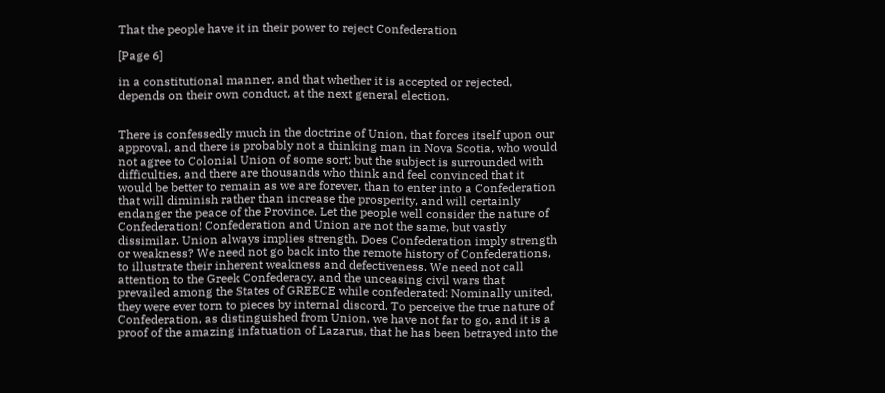That the people have it in their power to reject Confederation

[Page 6]

in a constitutional manner, and that whether it is accepted or rejected, depends on their own conduct, at the next general election.


There is confessedly much in the doctrine of Union, that forces itself upon our approval, and there is probably not a thinking man in Nova Scotia, who would not agree to Colonial Union of some sort; but the subject is surrounded with difficulties, and there are thousands who think and feel convinced that it would be better to remain as we are forever, than to enter into a Confederation that will diminish rather than increase the prosperity, and will certainly endanger the peace of the Province. Let the people well consider the nature of Confederation! Confederation and Union are not the same, but vastly dissimilar. Union always implies strength. Does Confederation imply strength or weakness? We need not go back into the remote history of Confederations, to illustrate their inherent weakness and defectiveness. We need not call attention to the Greek Confederacy, and the unceasing civil wars that prevailed among the States of GREECE while confederated: Nominally united, they were ever torn to pieces by internal discord. To perceive the true nature of Confederation, as distinguished from Union, we have not far to go, and it is a proof of the amazing infatuation of Lazarus, that he has been betrayed into the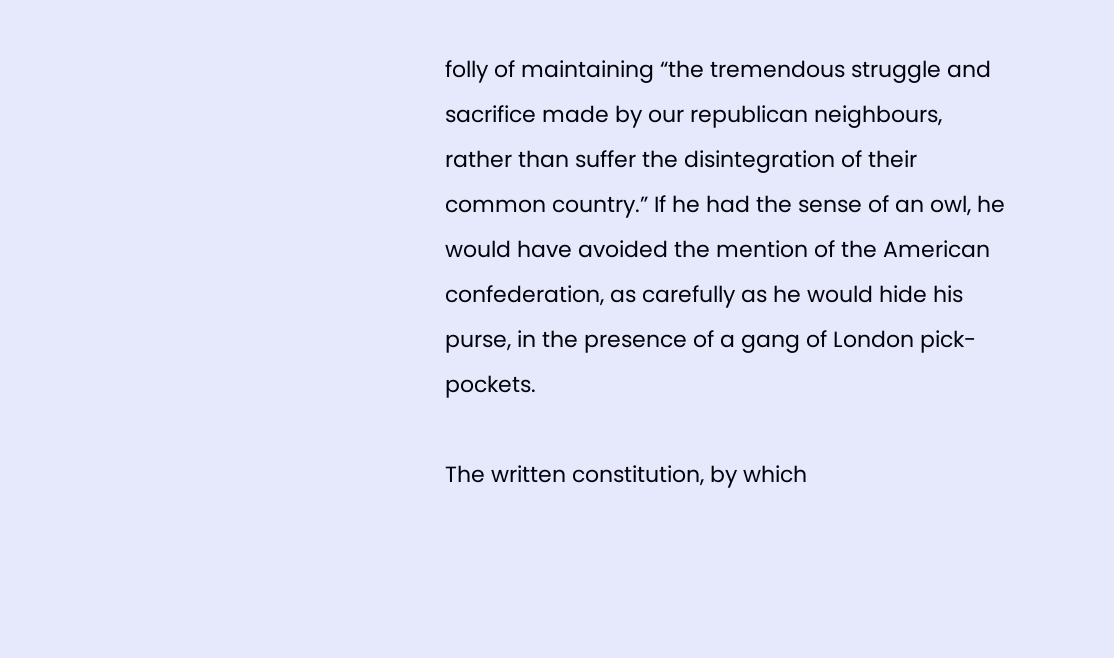folly of maintaining “the tremendous struggle and sacrifice made by our republican neighbours, rather than suffer the disintegration of their common country.” If he had the sense of an owl, he would have avoided the mention of the American confederation, as carefully as he would hide his purse, in the presence of a gang of London pick-pockets.

The written constitution, by which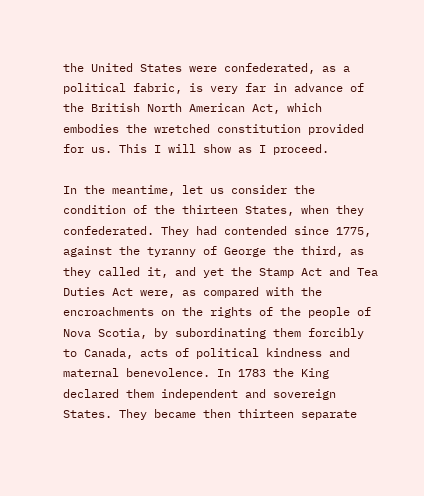the United States were confederated, as a political fabric, is very far in advance of the British North American Act, which embodies the wretched constitution provided for us. This I will show as I proceed.

In the meantime, let us consider the condition of the thirteen States, when they confederated. They had contended since 1775, against the tyranny of George the third, as they called it, and yet the Stamp Act and Tea Duties Act were, as compared with the encroachments on the rights of the people of Nova Scotia, by subordinating them forcibly to Canada, acts of political kindness and maternal benevolence. In 1783 the King declared them independent and sovereign States. They became then thirteen separate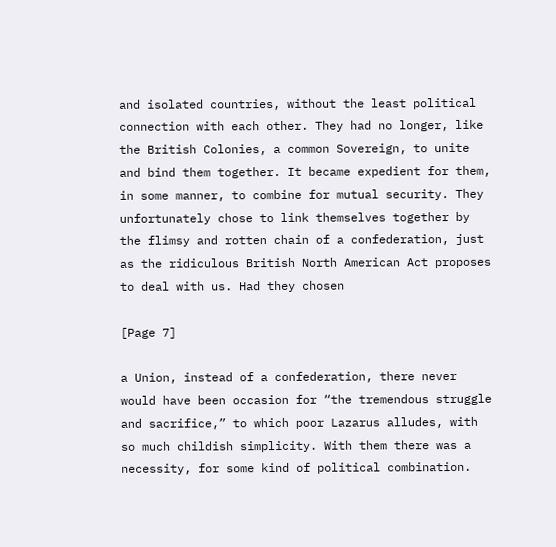and isolated countries, without the least political connection with each other. They had no longer, like the British Colonies, a common Sovereign, to unite and bind them together. It became expedient for them, in some manner, to combine for mutual security. They unfortunately chose to link themselves together by the flimsy and rotten chain of a confederation, just as the ridiculous British North American Act proposes to deal with us. Had they chosen

[Page 7]

a Union, instead of a confederation, there never would have been occasion for “the tremendous struggle and sacrifice,” to which poor Lazarus alludes, with so much childish simplicity. With them there was a necessity, for some kind of political combination.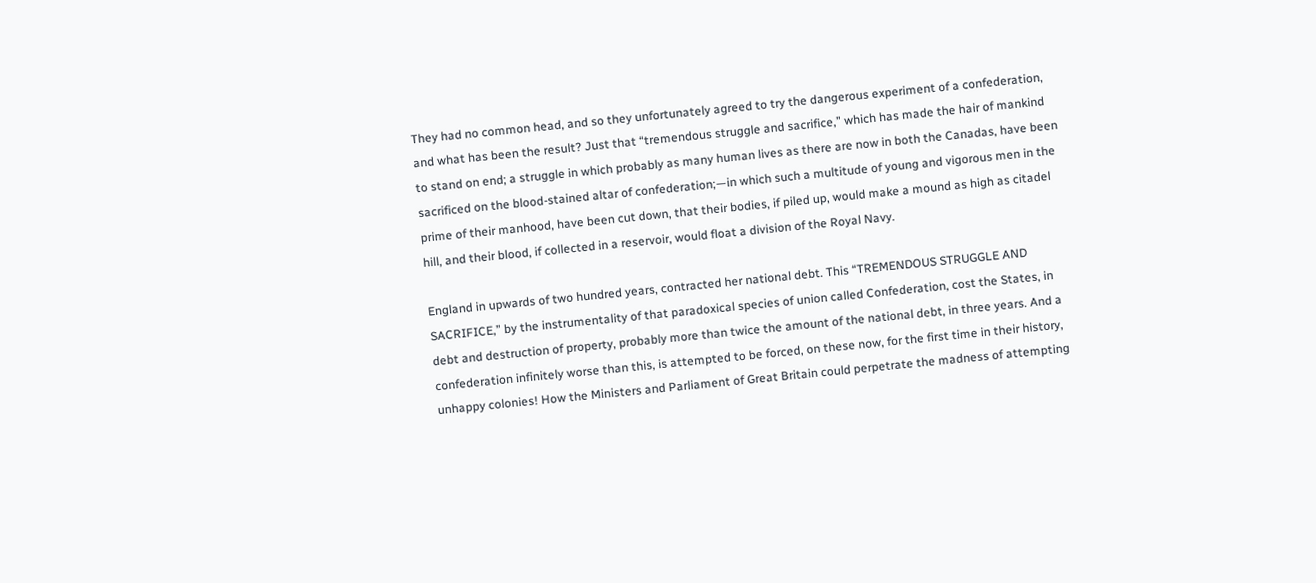They had no common head, and so they unfortunately agreed to try the dangerous experiment of a confederation, and what has been the result? Just that “tremendous struggle and sacrifice,” which has made the hair of mankind to stand on end; a struggle in which probably as many human lives as there are now in both the Canadas, have been sacrificed on the blood-stained altar of confederation;—in which such a multitude of young and vigorous men in the prime of their manhood, have been cut down, that their bodies, if piled up, would make a mound as high as citadel hill, and their blood, if collected in a reservoir, would float a division of the Royal Navy.

England in upwards of two hundred years, contracted her national debt. This “TREMENDOUS STRUGGLE AND SACRIFICE,” by the instrumentality of that paradoxical species of union called Confederation, cost the States, in debt and destruction of property, probably more than twice the amount of the national debt, in three years. And a confederation infinitely worse than this, is attempted to be forced, on these now, for the first time in their history, unhappy colonies! How the Ministers and Parliament of Great Britain could perpetrate the madness of attempting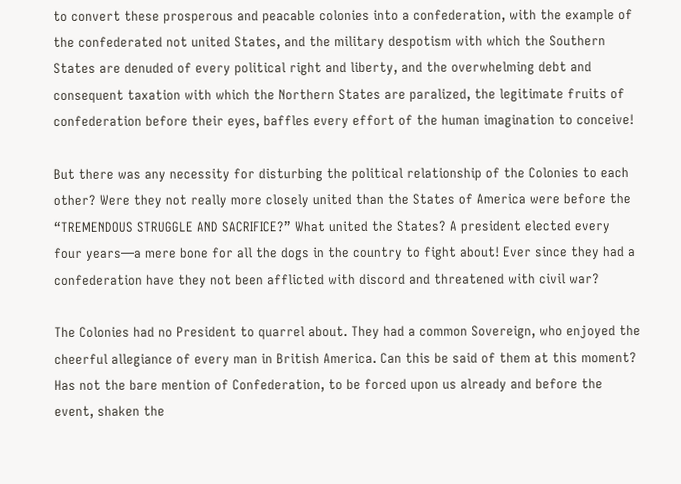to convert these prosperous and peacable colonies into a confederation, with the example of the confederated not united States, and the military despotism with which the Southern States are denuded of every political right and liberty, and the overwhelming debt and consequent taxation with which the Northern States are paralized, the legitimate fruits of confederation before their eyes, baffles every effort of the human imagination to conceive!

But there was any necessity for disturbing the political relationship of the Colonies to each other? Were they not really more closely united than the States of America were before the “TREMENDOUS STRUGGLE AND SACRIFICE?” What united the States? A president elected every four years—a mere bone for all the dogs in the country to fight about! Ever since they had a confederation have they not been afflicted with discord and threatened with civil war?

The Colonies had no President to quarrel about. They had a common Sovereign, who enjoyed the cheerful allegiance of every man in British America. Can this be said of them at this moment? Has not the bare mention of Confederation, to be forced upon us already and before the event, shaken the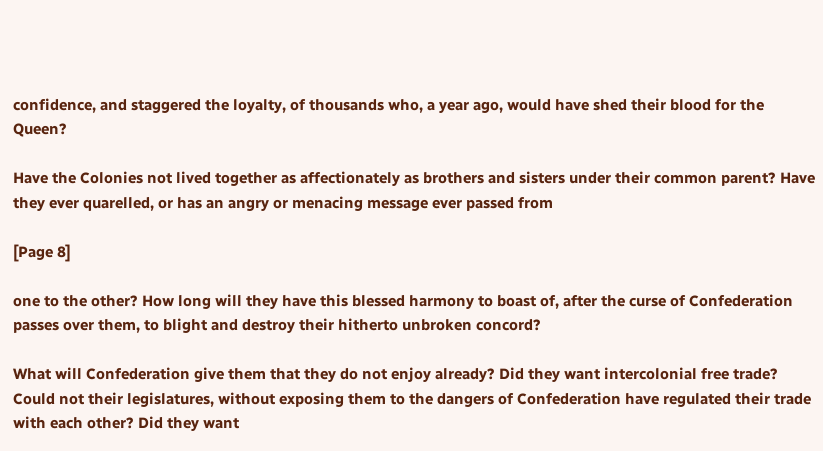confidence, and staggered the loyalty, of thousands who, a year ago, would have shed their blood for the Queen?

Have the Colonies not lived together as affectionately as brothers and sisters under their common parent? Have they ever quarelled, or has an angry or menacing message ever passed from

[Page 8]

one to the other? How long will they have this blessed harmony to boast of, after the curse of Confederation passes over them, to blight and destroy their hitherto unbroken concord?

What will Confederation give them that they do not enjoy already? Did they want intercolonial free trade? Could not their legislatures, without exposing them to the dangers of Confederation have regulated their trade with each other? Did they want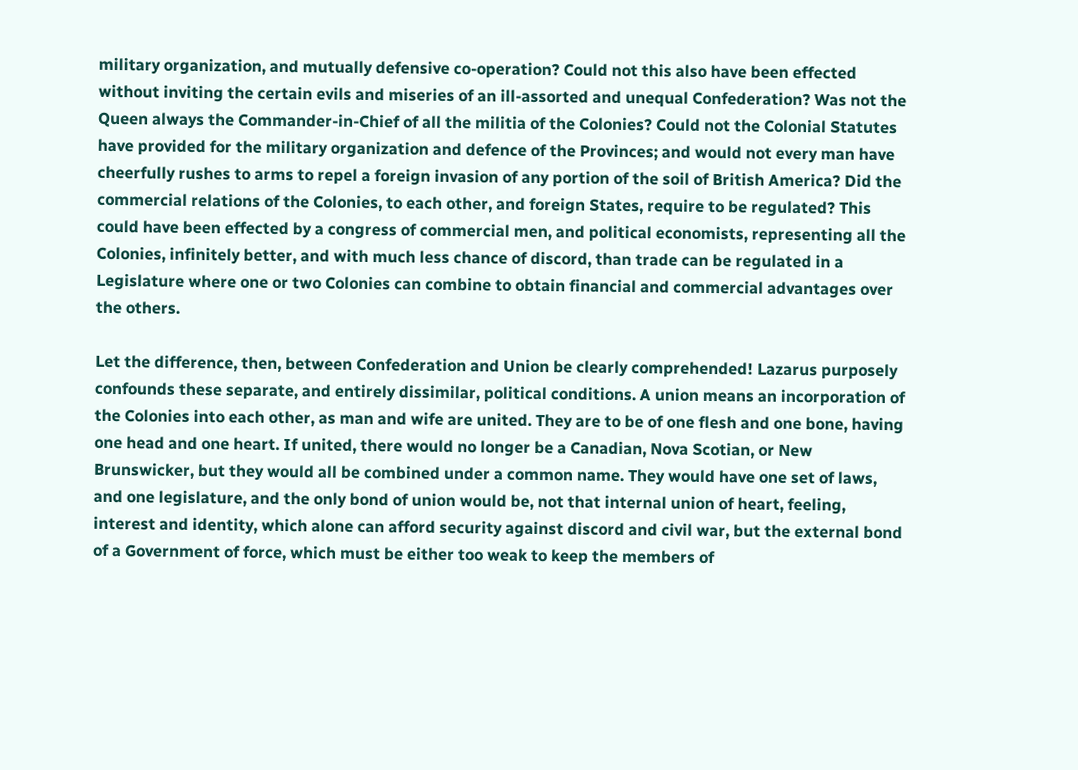military organization, and mutually defensive co-operation? Could not this also have been effected without inviting the certain evils and miseries of an ill-assorted and unequal Confederation? Was not the Queen always the Commander-in-Chief of all the militia of the Colonies? Could not the Colonial Statutes have provided for the military organization and defence of the Provinces; and would not every man have cheerfully rushes to arms to repel a foreign invasion of any portion of the soil of British America? Did the commercial relations of the Colonies, to each other, and foreign States, require to be regulated? This could have been effected by a congress of commercial men, and political economists, representing all the Colonies, infinitely better, and with much less chance of discord, than trade can be regulated in a Legislature where one or two Colonies can combine to obtain financial and commercial advantages over the others.

Let the difference, then, between Confederation and Union be clearly comprehended! Lazarus purposely confounds these separate, and entirely dissimilar, political conditions. A union means an incorporation of the Colonies into each other, as man and wife are united. They are to be of one flesh and one bone, having one head and one heart. If united, there would no longer be a Canadian, Nova Scotian, or New Brunswicker, but they would all be combined under a common name. They would have one set of laws, and one legislature, and the only bond of union would be, not that internal union of heart, feeling, interest and identity, which alone can afford security against discord and civil war, but the external bond of a Government of force, which must be either too weak to keep the members of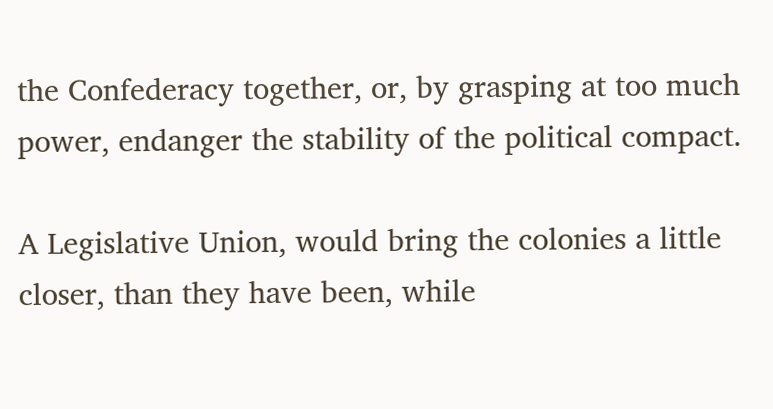the Confederacy together, or, by grasping at too much power, endanger the stability of the political compact.

A Legislative Union, would bring the colonies a little closer, than they have been, while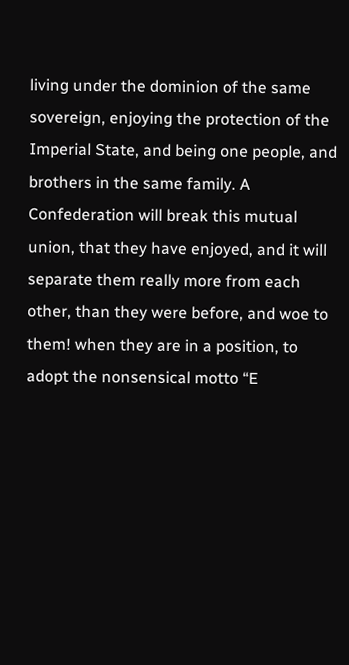living under the dominion of the same sovereign, enjoying the protection of the Imperial State, and being one people, and brothers in the same family. A Confederation will break this mutual union, that they have enjoyed, and it will separate them really more from each other, than they were before, and woe to them! when they are in a position, to adopt the nonsensical motto “E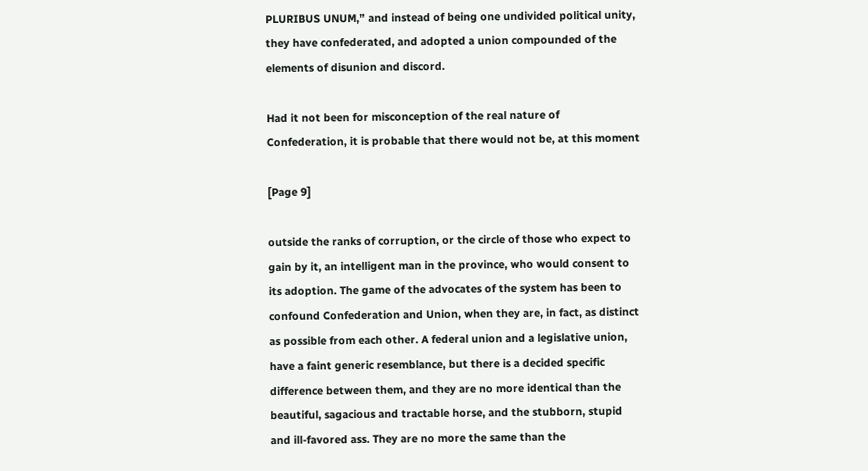PLURIBUS UNUM,” and instead of being one undivided political unity, they have confederated, and adopted a union compounded of the elements of disunion and discord.

Had it not been for misconception of the real nature of Confederation, it is probable that there would not be, at this moment

[Page 9]

outside the ranks of corruption, or the circle of those who expect to gain by it, an intelligent man in the province, who would consent to its adoption. The game of the advocates of the system has been to confound Confederation and Union, when they are, in fact, as distinct as possible from each other. A federal union and a legislative union, have a faint generic resemblance, but there is a decided specific difference between them, and they are no more identical than the beautiful, sagacious and tractable horse, and the stubborn, stupid and ill-favored ass. They are no more the same than the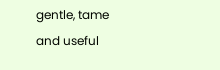gentle, tame and useful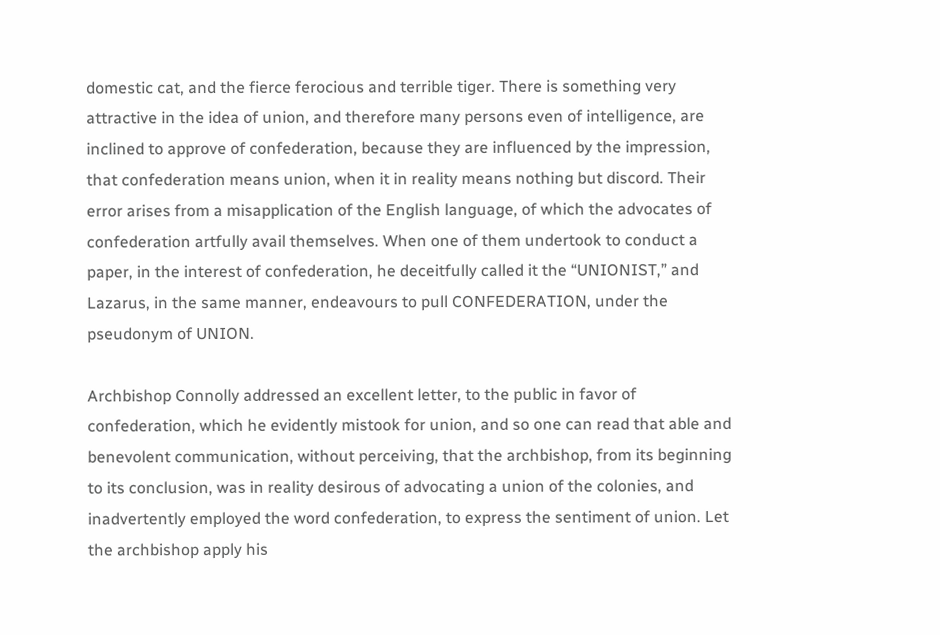domestic cat, and the fierce ferocious and terrible tiger. There is something very attractive in the idea of union, and therefore many persons even of intelligence, are inclined to approve of confederation, because they are influenced by the impression, that confederation means union, when it in reality means nothing but discord. Their error arises from a misapplication of the English language, of which the advocates of confederation artfully avail themselves. When one of them undertook to conduct a paper, in the interest of confederation, he deceitfully called it the “UNIONIST,” and Lazarus, in the same manner, endeavours to pull CONFEDERATION, under the pseudonym of UNION.

Archbishop Connolly addressed an excellent letter, to the public in favor of confederation, which he evidently mistook for union, and so one can read that able and benevolent communication, without perceiving, that the archbishop, from its beginning to its conclusion, was in reality desirous of advocating a union of the colonies, and inadvertently employed the word confederation, to express the sentiment of union. Let the archbishop apply his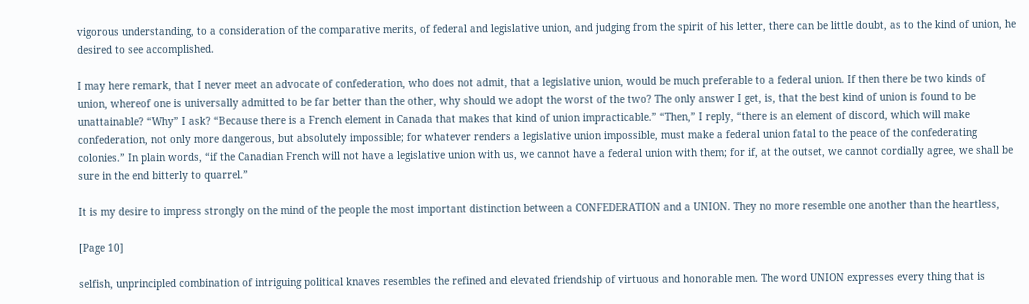vigorous understanding, to a consideration of the comparative merits, of federal and legislative union, and judging from the spirit of his letter, there can be little doubt, as to the kind of union, he desired to see accomplished.

I may here remark, that I never meet an advocate of confederation, who does not admit, that a legislative union, would be much preferable to a federal union. If then there be two kinds of union, whereof one is universally admitted to be far better than the other, why should we adopt the worst of the two? The only answer I get, is, that the best kind of union is found to be unattainable? “Why” I ask? “Because there is a French element in Canada that makes that kind of union impracticable.” “Then,” I reply, “there is an element of discord, which will make confederation, not only more dangerous, but absolutely impossible; for whatever renders a legislative union impossible, must make a federal union fatal to the peace of the confederating colonies.” In plain words, “if the Canadian French will not have a legislative union with us, we cannot have a federal union with them; for if, at the outset, we cannot cordially agree, we shall be sure in the end bitterly to quarrel.”

It is my desire to impress strongly on the mind of the people the most important distinction between a CONFEDERATION and a UNION. They no more resemble one another than the heartless,

[Page 10]

selfish, unprincipled combination of intriguing political knaves resembles the refined and elevated friendship of virtuous and honorable men. The word UNION expresses every thing that is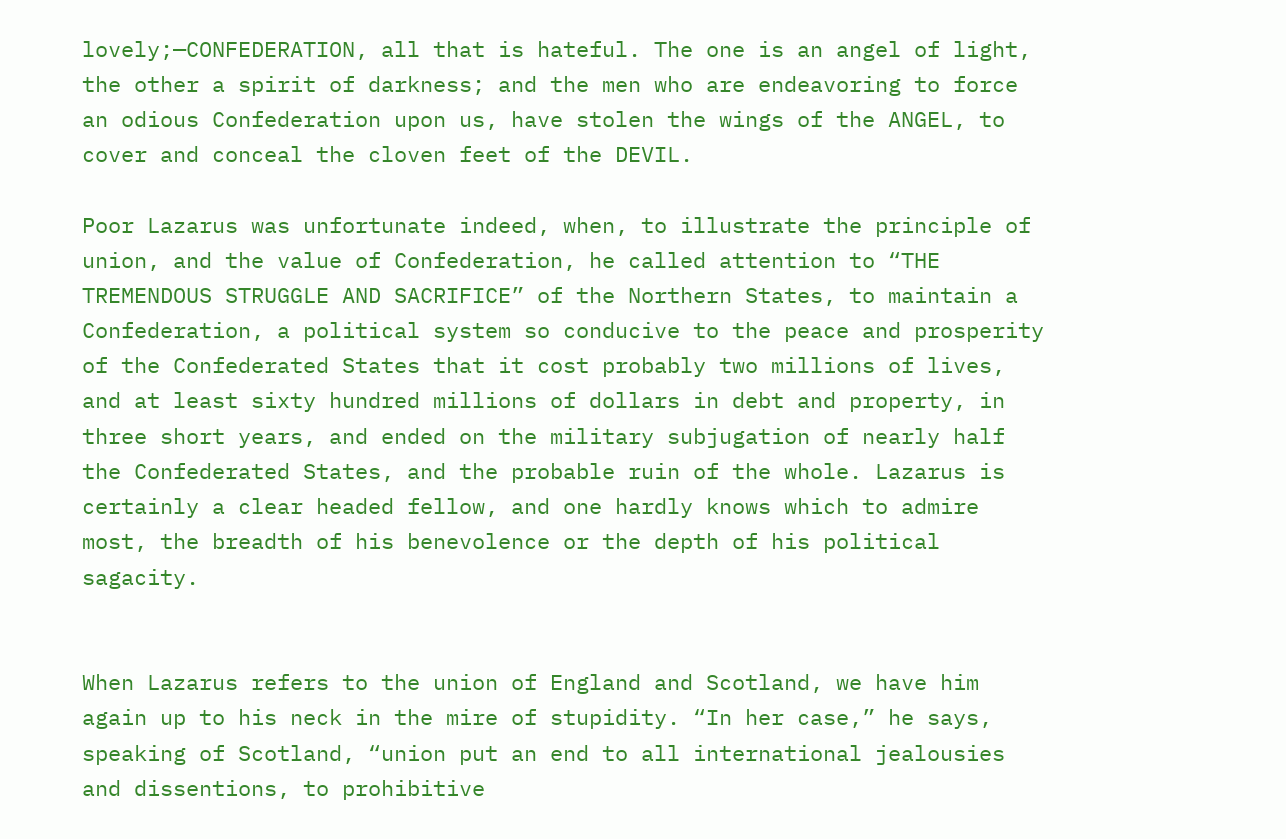lovely;—CONFEDERATION, all that is hateful. The one is an angel of light, the other a spirit of darkness; and the men who are endeavoring to force an odious Confederation upon us, have stolen the wings of the ANGEL, to cover and conceal the cloven feet of the DEVIL.

Poor Lazarus was unfortunate indeed, when, to illustrate the principle of union, and the value of Confederation, he called attention to “THE TREMENDOUS STRUGGLE AND SACRIFICE” of the Northern States, to maintain a Confederation, a political system so conducive to the peace and prosperity of the Confederated States that it cost probably two millions of lives, and at least sixty hundred millions of dollars in debt and property, in three short years, and ended on the military subjugation of nearly half the Confederated States, and the probable ruin of the whole. Lazarus is certainly a clear headed fellow, and one hardly knows which to admire most, the breadth of his benevolence or the depth of his political sagacity.


When Lazarus refers to the union of England and Scotland, we have him again up to his neck in the mire of stupidity. “In her case,” he says, speaking of Scotland, “union put an end to all international jealousies and dissentions, to prohibitive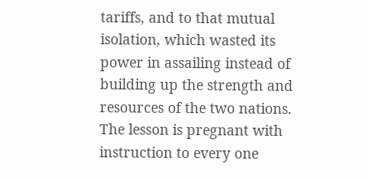tariffs, and to that mutual isolation, which wasted its power in assailing instead of building up the strength and resources of the two nations. The lesson is pregnant with instruction to every one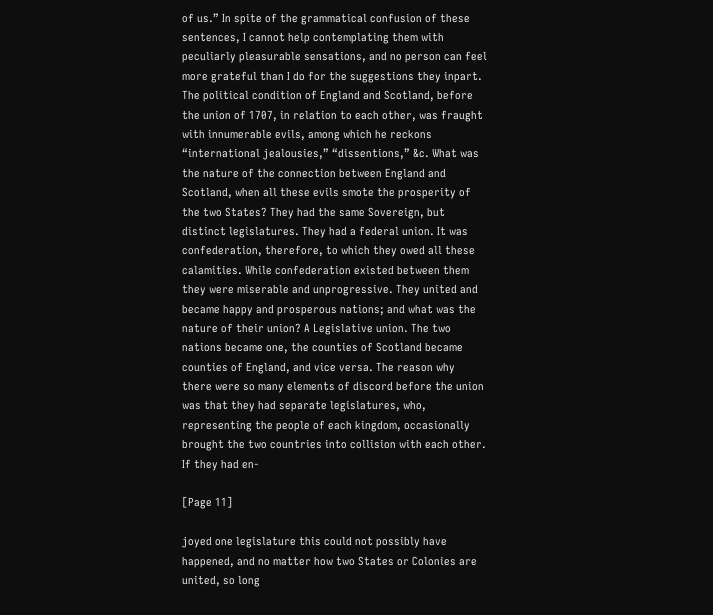of us.” In spite of the grammatical confusion of these sentences, I cannot help contemplating them with peculiarly pleasurable sensations, and no person can feel more grateful than I do for the suggestions they inpart. The political condition of England and Scotland, before the union of 1707, in relation to each other, was fraught with innumerable evils, among which he reckons “international jealousies,” “dissentions,” &c. What was the nature of the connection between England and Scotland, when all these evils smote the prosperity of the two States? They had the same Sovereign, but distinct legislatures. They had a federal union. It was confederation, therefore, to which they owed all these calamities. While confederation existed between them they were miserable and unprogressive. They united and became happy and prosperous nations; and what was the nature of their union? A Legislative union. The two nations became one, the counties of Scotland became counties of England, and vice versa. The reason why there were so many elements of discord before the union was that they had separate legislatures, who, representing the people of each kingdom, occasionally brought the two countries into collision with each other. If they had en-

[Page 11]

joyed one legislature this could not possibly have happened, and no matter how two States or Colonies are united, so long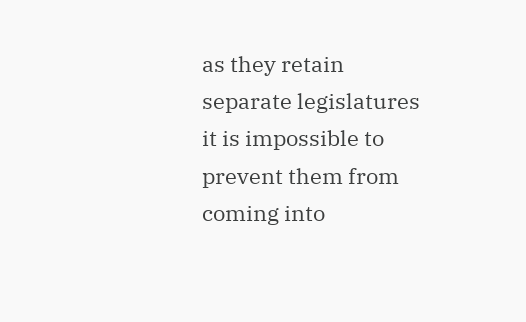as they retain separate legislatures it is impossible to prevent them from coming into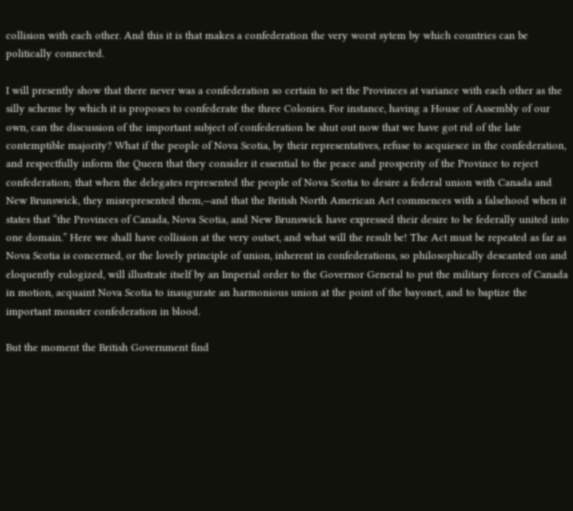collision with each other. And this it is that makes a confederation the very worst sytem by which countries can be politically connected.

I will presently show that there never was a confederation so certain to set the Provinces at variance with each other as the silly scheme by which it is proposes to confederate the three Colonies. For instance, having a House of Assembly of our own, can the discussion of the important subject of confederation be shut out now that we have got rid of the late contemptible majority? What if the people of Nova Scotia, by their representatives, refuse to acquiesce in the confederation, and respectfully inform the Queen that they consider it essential to the peace and prosperity of the Province to reject confederation; that when the delegates represented the people of Nova Scotia to desire a federal union with Canada and New Brunswick, they misrepresented them,—and that the British North American Act commences with a falsehood when it states that “the Provinces of Canada, Nova Scotia, and New Brunswick have expressed their desire to be federally united into one domain.” Here we shall have collision at the very outset, and what will the result be! The Act must be repeated as far as Nova Scotia is concerned, or the lovely principle of union, inherent in confederations, so philosophically descanted on and eloquently eulogized, will illustrate itself by an Imperial order to the Governor General to put the military forces of Canada in motion, acquaint Nova Scotia to inaugurate an harmonious union at the point of the bayonet, and to baptize the important monster confederation in blood.

But the moment the British Government find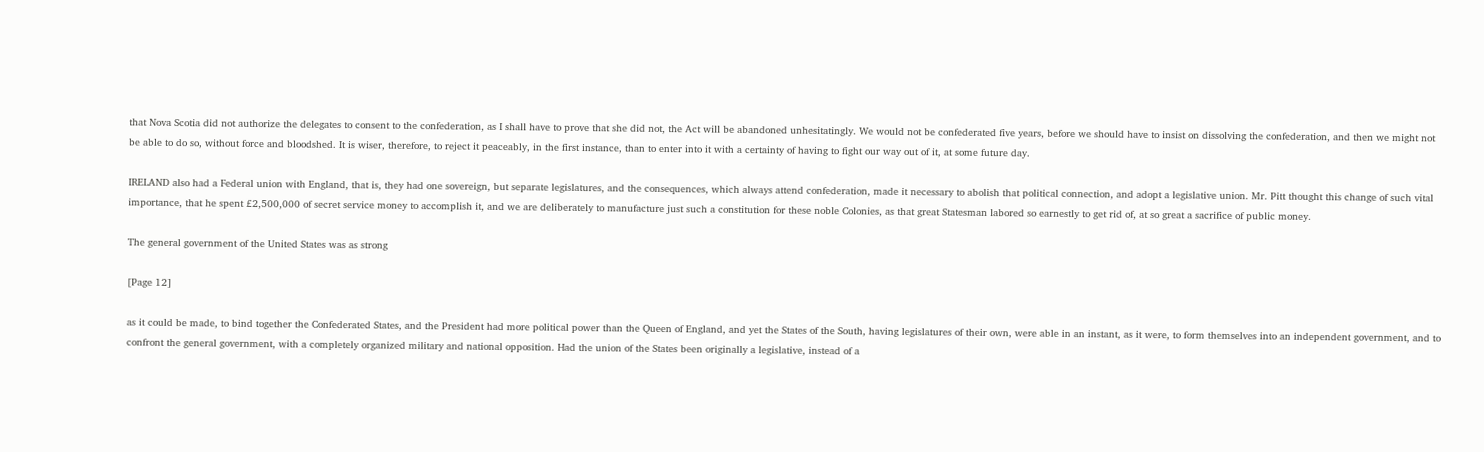that Nova Scotia did not authorize the delegates to consent to the confederation, as I shall have to prove that she did not, the Act will be abandoned unhesitatingly. We would not be confederated five years, before we should have to insist on dissolving the confederation, and then we might not be able to do so, without force and bloodshed. It is wiser, therefore, to reject it peaceably, in the first instance, than to enter into it with a certainty of having to fight our way out of it, at some future day.

IRELAND also had a Federal union with England, that is, they had one sovereign, but separate legislatures, and the consequences, which always attend confederation, made it necessary to abolish that political connection, and adopt a legislative union. Mr. Pitt thought this change of such vital importance, that he spent £2,500,000 of secret service money to accomplish it, and we are deliberately to manufacture just such a constitution for these noble Colonies, as that great Statesman labored so earnestly to get rid of, at so great a sacrifice of public money.

The general government of the United States was as strong

[Page 12]

as it could be made, to bind together the Confederated States, and the President had more political power than the Queen of England, and yet the States of the South, having legislatures of their own, were able in an instant, as it were, to form themselves into an independent government, and to confront the general government, with a completely organized military and national opposition. Had the union of the States been originally a legislative, instead of a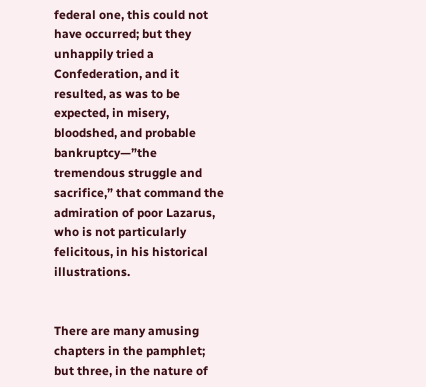federal one, this could not have occurred; but they unhappily tried a Confederation, and it resulted, as was to be expected, in misery, bloodshed, and probable bankruptcy—”the tremendous struggle and sacrifice,” that command the admiration of poor Lazarus, who is not particularly felicitous, in his historical illustrations.


There are many amusing chapters in the pamphlet; but three, in the nature of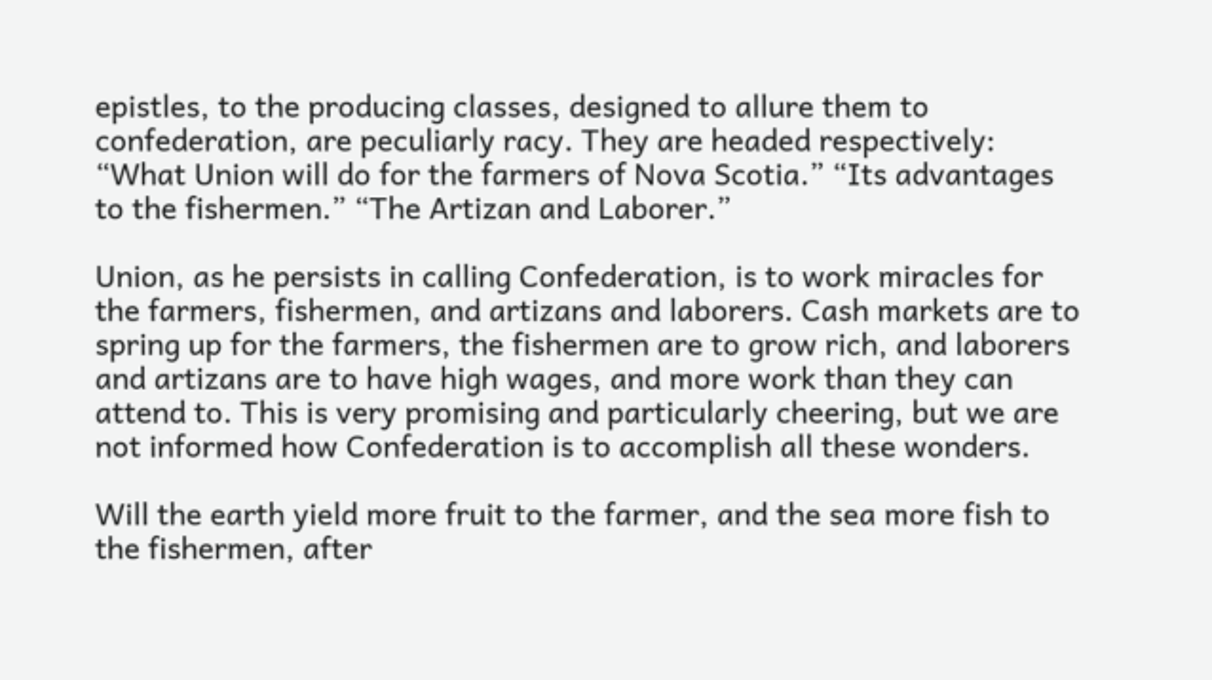epistles, to the producing classes, designed to allure them to confederation, are peculiarly racy. They are headed respectively: “What Union will do for the farmers of Nova Scotia.” “Its advantages to the fishermen.” “The Artizan and Laborer.”

Union, as he persists in calling Confederation, is to work miracles for the farmers, fishermen, and artizans and laborers. Cash markets are to spring up for the farmers, the fishermen are to grow rich, and laborers and artizans are to have high wages, and more work than they can attend to. This is very promising and particularly cheering, but we are not informed how Confederation is to accomplish all these wonders.

Will the earth yield more fruit to the farmer, and the sea more fish to the fishermen, after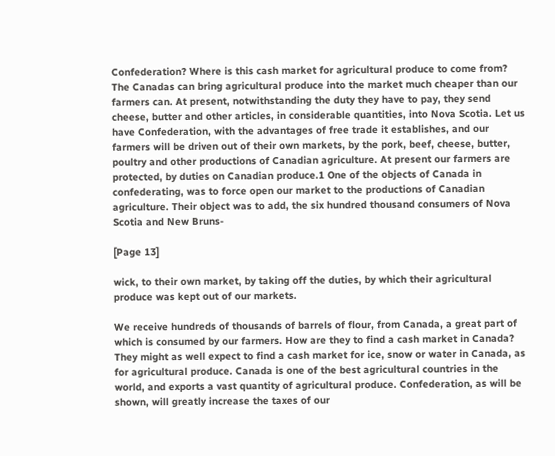Confederation? Where is this cash market for agricultural produce to come from? The Canadas can bring agricultural produce into the market much cheaper than our farmers can. At present, notwithstanding the duty they have to pay, they send cheese, butter and other articles, in considerable quantities, into Nova Scotia. Let us have Confederation, with the advantages of free trade it establishes, and our farmers will be driven out of their own markets, by the pork, beef, cheese, butter, poultry and other productions of Canadian agriculture. At present our farmers are protected, by duties on Canadian produce.1 One of the objects of Canada in confederating, was to force open our market to the productions of Canadian agriculture. Their object was to add, the six hundred thousand consumers of Nova Scotia and New Bruns-

[Page 13]

wick, to their own market, by taking off the duties, by which their agricultural produce was kept out of our markets.

We receive hundreds of thousands of barrels of flour, from Canada, a great part of which is consumed by our farmers. How are they to find a cash market in Canada? They might as well expect to find a cash market for ice, snow or water in Canada, as for agricultural produce. Canada is one of the best agricultural countries in the world, and exports a vast quantity of agricultural produce. Confederation, as will be shown, will greatly increase the taxes of our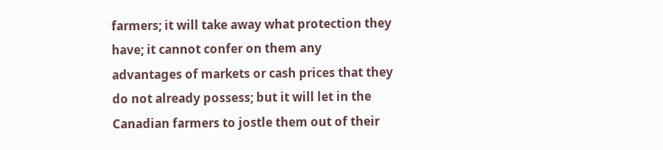farmers; it will take away what protection they have; it cannot confer on them any advantages of markets or cash prices that they do not already possess; but it will let in the Canadian farmers to jostle them out of their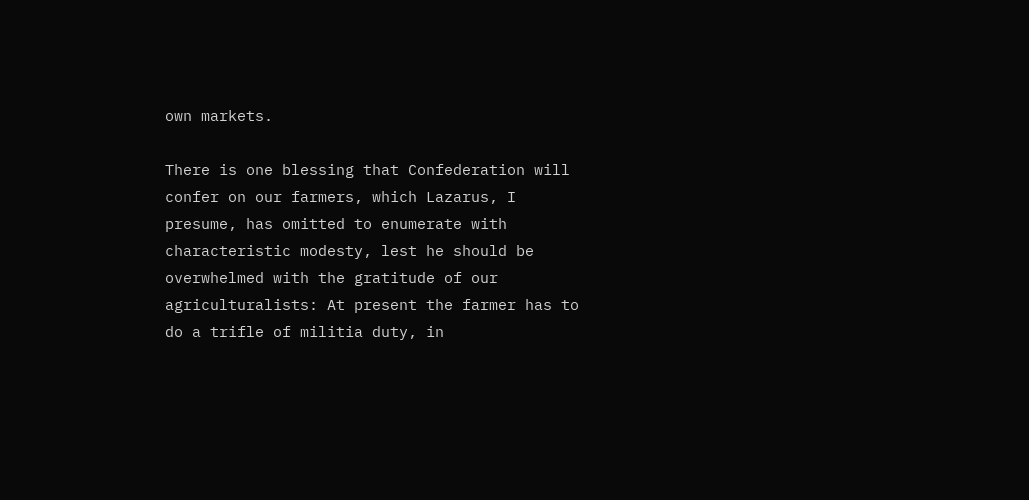own markets.

There is one blessing that Confederation will confer on our farmers, which Lazarus, I presume, has omitted to enumerate with characteristic modesty, lest he should be overwhelmed with the gratitude of our agriculturalists: At present the farmer has to do a trifle of militia duty, in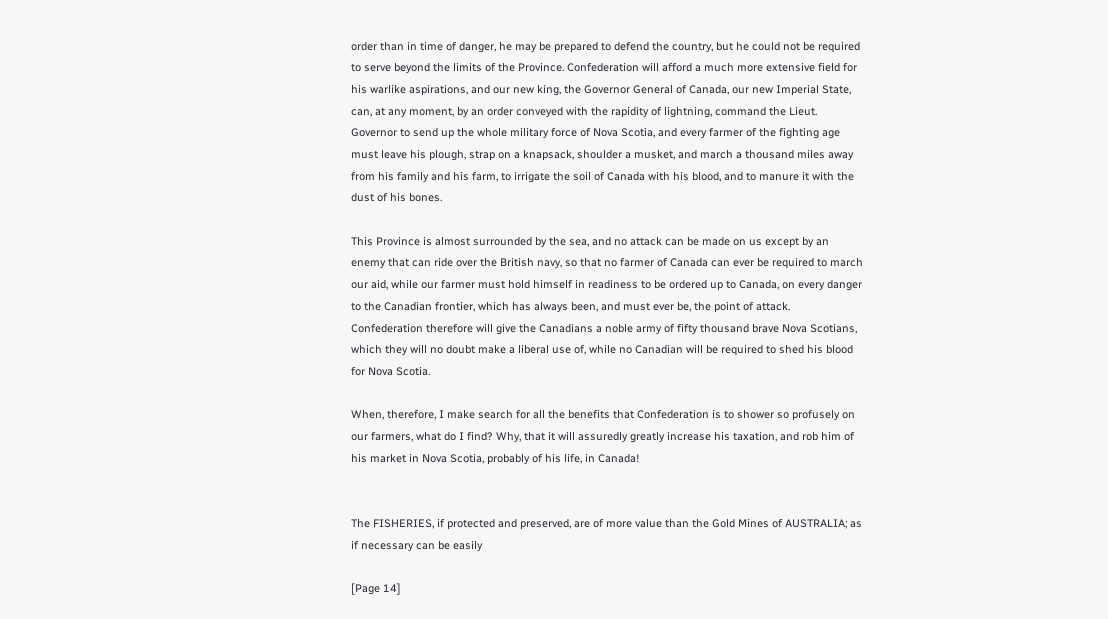order than in time of danger, he may be prepared to defend the country, but he could not be required to serve beyond the limits of the Province. Confederation will afford a much more extensive field for his warlike aspirations, and our new king, the Governor General of Canada, our new Imperial State, can, at any moment, by an order conveyed with the rapidity of lightning, command the Lieut. Governor to send up the whole military force of Nova Scotia, and every farmer of the fighting age must leave his plough, strap on a knapsack, shoulder a musket, and march a thousand miles away from his family and his farm, to irrigate the soil of Canada with his blood, and to manure it with the dust of his bones.

This Province is almost surrounded by the sea, and no attack can be made on us except by an enemy that can ride over the British navy, so that no farmer of Canada can ever be required to march our aid, while our farmer must hold himself in readiness to be ordered up to Canada, on every danger to the Canadian frontier, which has always been, and must ever be, the point of attack. Confederation therefore will give the Canadians a noble army of fifty thousand brave Nova Scotians, which they will no doubt make a liberal use of, while no Canadian will be required to shed his blood for Nova Scotia.

When, therefore, I make search for all the benefits that Confederation is to shower so profusely on our farmers, what do I find? Why, that it will assuredly greatly increase his taxation, and rob him of his market in Nova Scotia, probably of his life, in Canada!


The FISHERIES, if protected and preserved, are of more value than the Gold Mines of AUSTRALIA; as if necessary can be easily

[Page 14]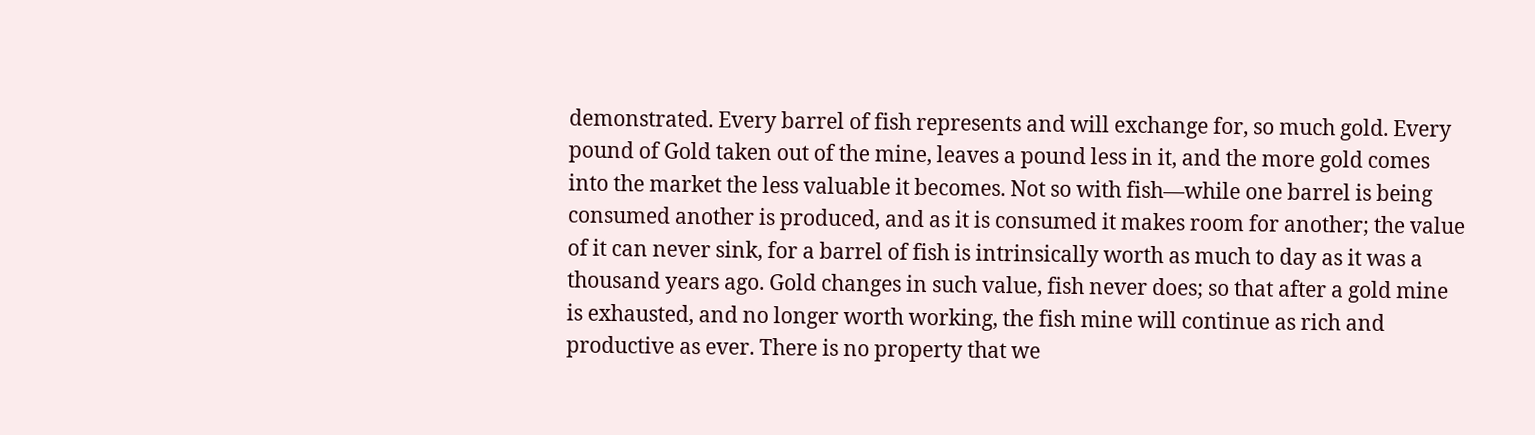demonstrated. Every barrel of fish represents and will exchange for, so much gold. Every pound of Gold taken out of the mine, leaves a pound less in it, and the more gold comes into the market the less valuable it becomes. Not so with fish—while one barrel is being consumed another is produced, and as it is consumed it makes room for another; the value of it can never sink, for a barrel of fish is intrinsically worth as much to day as it was a thousand years ago. Gold changes in such value, fish never does; so that after a gold mine is exhausted, and no longer worth working, the fish mine will continue as rich and productive as ever. There is no property that we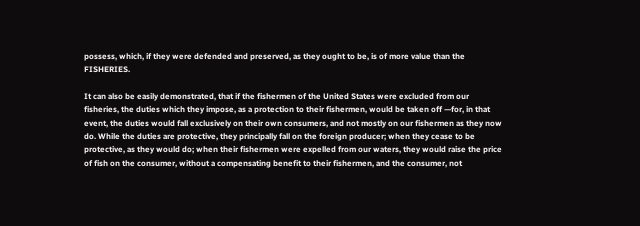possess, which, if they were defended and preserved, as they ought to be, is of more value than the FISHERIES.

It can also be easily demonstrated, that if the fishermen of the United States were excluded from our fisheries, the duties which they impose, as a protection to their fishermen, would be taken off —for, in that event, the duties would fall exclusively on their own consumers, and not mostly on our fishermen as they now do. While the duties are protective, they principally fall on the foreign producer; when they cease to be protective, as they would do; when their fishermen were expelled from our waters, they would raise the price of fish on the consumer, without a compensating benefit to their fishermen, and the consumer, not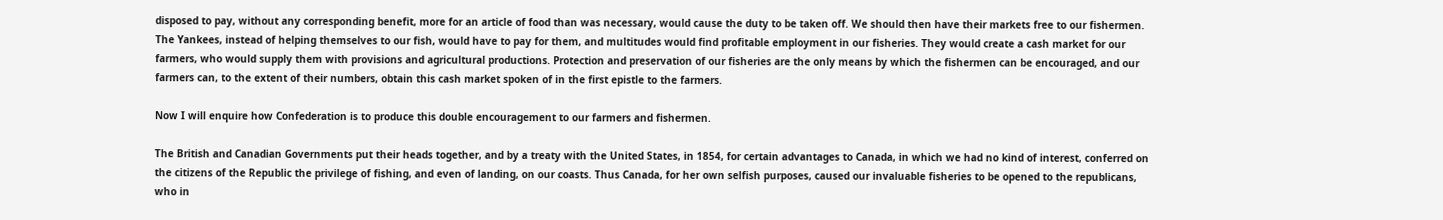disposed to pay, without any corresponding benefit, more for an article of food than was necessary, would cause the duty to be taken off. We should then have their markets free to our fishermen. The Yankees, instead of helping themselves to our fish, would have to pay for them, and multitudes would find profitable employment in our fisheries. They would create a cash market for our farmers, who would supply them with provisions and agricultural productions. Protection and preservation of our fisheries are the only means by which the fishermen can be encouraged, and our farmers can, to the extent of their numbers, obtain this cash market spoken of in the first epistle to the farmers.

Now I will enquire how Confederation is to produce this double encouragement to our farmers and fishermen.

The British and Canadian Governments put their heads together, and by a treaty with the United States, in 1854, for certain advantages to Canada, in which we had no kind of interest, conferred on the citizens of the Republic the privilege of fishing, and even of landing, on our coasts. Thus Canada, for her own selfish purposes, caused our invaluable fisheries to be opened to the republicans, who in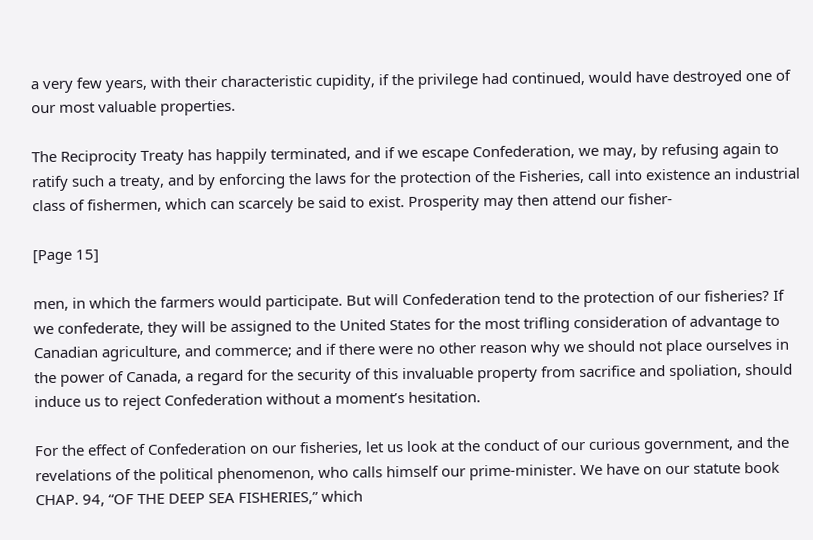a very few years, with their characteristic cupidity, if the privilege had continued, would have destroyed one of our most valuable properties.

The Reciprocity Treaty has happily terminated, and if we escape Confederation, we may, by refusing again to ratify such a treaty, and by enforcing the laws for the protection of the Fisheries, call into existence an industrial class of fishermen, which can scarcely be said to exist. Prosperity may then attend our fisher-

[Page 15]

men, in which the farmers would participate. But will Confederation tend to the protection of our fisheries? If we confederate, they will be assigned to the United States for the most trifling consideration of advantage to Canadian agriculture, and commerce; and if there were no other reason why we should not place ourselves in the power of Canada, a regard for the security of this invaluable property from sacrifice and spoliation, should induce us to reject Confederation without a moment’s hesitation.

For the effect of Confederation on our fisheries, let us look at the conduct of our curious government, and the revelations of the political phenomenon, who calls himself our prime-minister. We have on our statute book CHAP. 94, “OF THE DEEP SEA FISHERIES,” which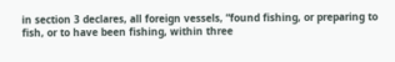in section 3 declares, all foreign vessels, “found fishing, or preparing to fish, or to have been fishing, within three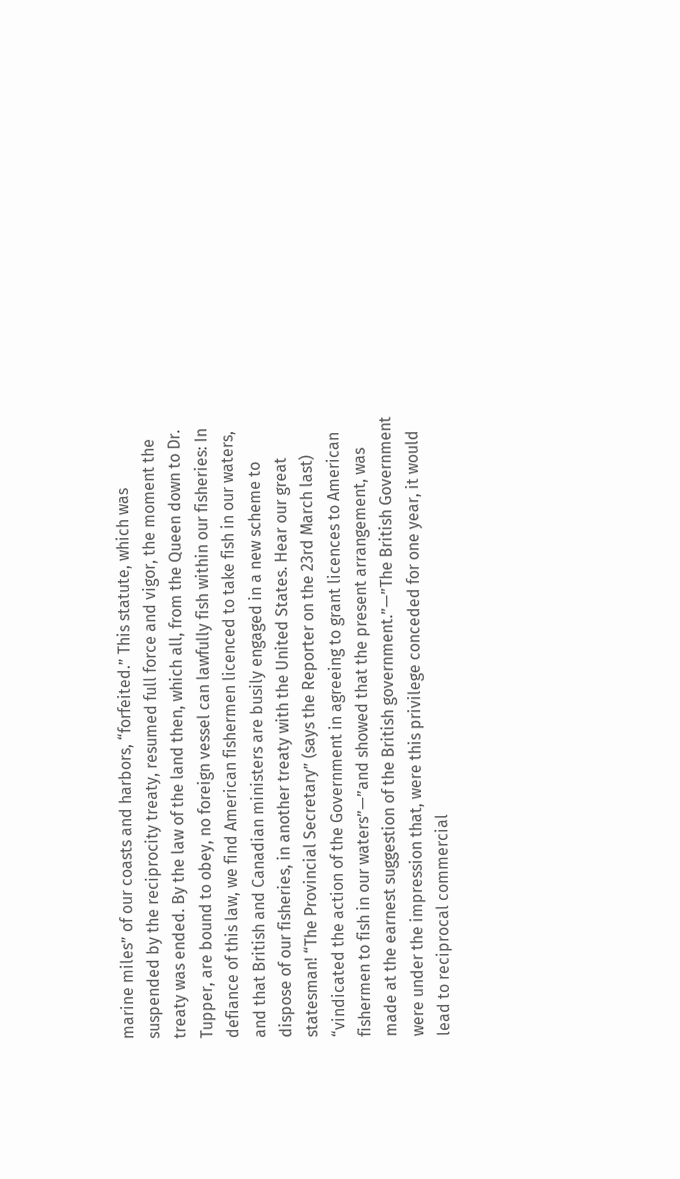marine miles” of our coasts and harbors, “forfeited.” This statute, which was suspended by the reciprocity treaty, resumed full force and vigor, the moment the treaty was ended. By the law of the land then, which all, from the Queen down to Dr. Tupper, are bound to obey, no foreign vessel can lawfully fish within our fisheries: In defiance of this law, we find American fishermen licenced to take fish in our waters, and that British and Canadian ministers are busily engaged in a new scheme to dispose of our fisheries, in another treaty with the United States. Hear our great statesman! “The Provincial Secretary” (says the Reporter on the 23rd March last) “vindicated the action of the Government in agreeing to grant licences to American fishermen to fish in our waters”—”and showed that the present arrangement, was made at the earnest suggestion of the British government.”—”The British Government were under the impression that, were this privilege conceded for one year, it would lead to reciprocal commercial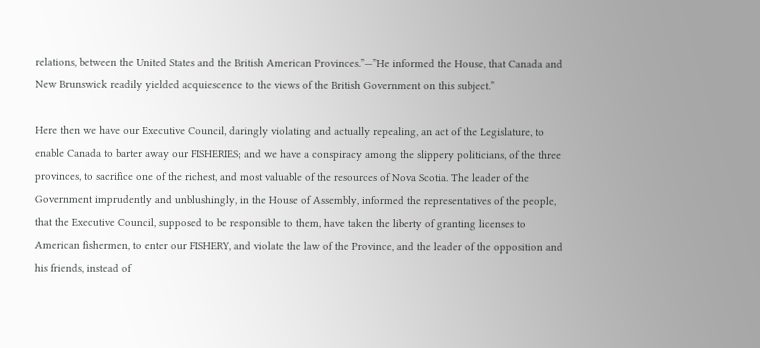relations, between the United States and the British American Provinces.”—”He informed the House, that Canada and New Brunswick readily yielded acquiescence to the views of the British Government on this subject.”

Here then we have our Executive Council, daringly violating and actually repealing, an act of the Legislature, to enable Canada to barter away our FISHERIES; and we have a conspiracy among the slippery politicians, of the three provinces, to sacrifice one of the richest, and most valuable of the resources of Nova Scotia. The leader of the Government imprudently and unblushingly, in the House of Assembly, informed the representatives of the people, that the Executive Council, supposed to be responsible to them, have taken the liberty of granting licenses to American fishermen, to enter our FISHERY, and violate the law of the Province, and the leader of the opposition and his friends, instead of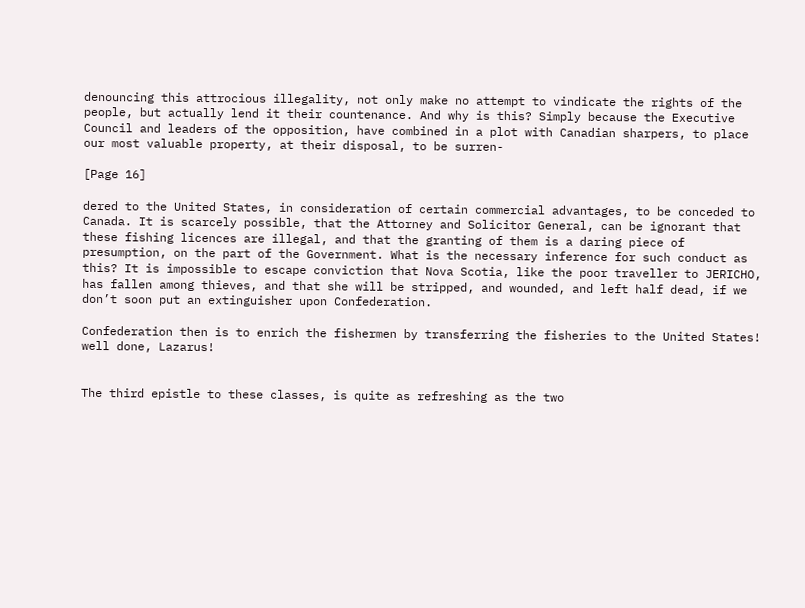denouncing this attrocious illegality, not only make no attempt to vindicate the rights of the people, but actually lend it their countenance. And why is this? Simply because the Executive Council and leaders of the opposition, have combined in a plot with Canadian sharpers, to place our most valuable property, at their disposal, to be surren-

[Page 16]

dered to the United States, in consideration of certain commercial advantages, to be conceded to Canada. It is scarcely possible, that the Attorney and Solicitor General, can be ignorant that these fishing licences are illegal, and that the granting of them is a daring piece of presumption, on the part of the Government. What is the necessary inference for such conduct as this? It is impossible to escape conviction that Nova Scotia, like the poor traveller to JERICHO, has fallen among thieves, and that she will be stripped, and wounded, and left half dead, if we don’t soon put an extinguisher upon Confederation.

Confederation then is to enrich the fishermen by transferring the fisheries to the United States! well done, Lazarus!


The third epistle to these classes, is quite as refreshing as the two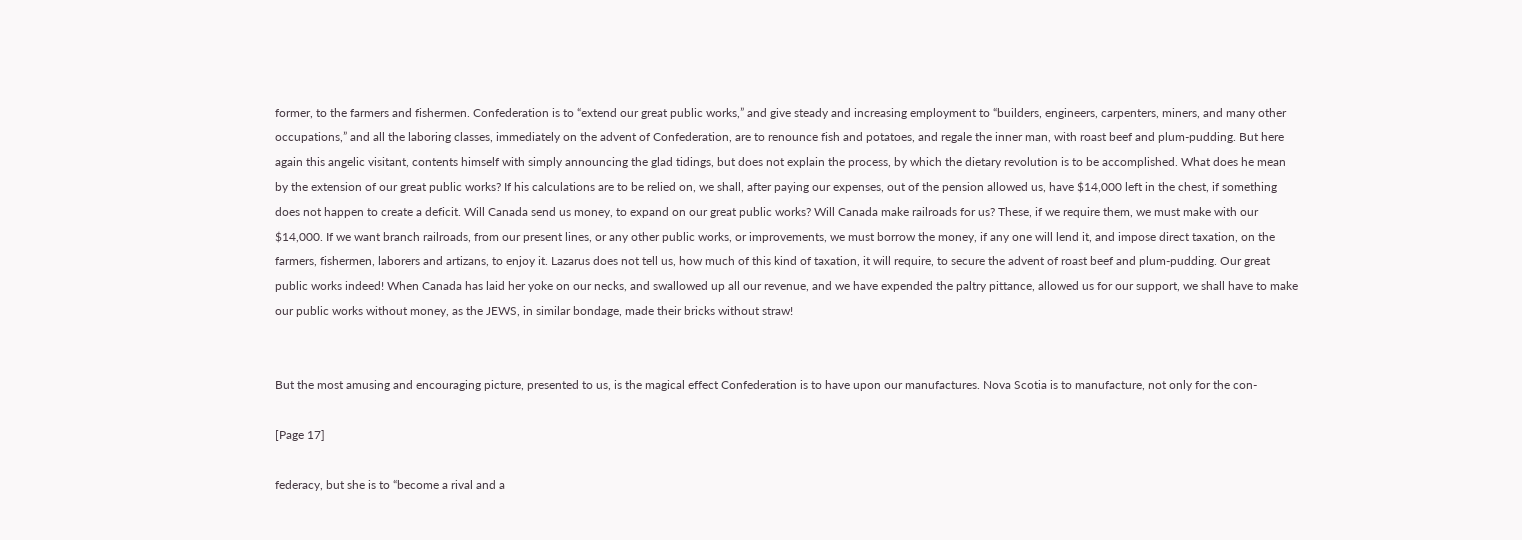former, to the farmers and fishermen. Confederation is to “extend our great public works,” and give steady and increasing employment to “builders, engineers, carpenters, miners, and many other occupations,” and all the laboring classes, immediately on the advent of Confederation, are to renounce fish and potatoes, and regale the inner man, with roast beef and plum-pudding. But here again this angelic visitant, contents himself with simply announcing the glad tidings, but does not explain the process, by which the dietary revolution is to be accomplished. What does he mean by the extension of our great public works? If his calculations are to be relied on, we shall, after paying our expenses, out of the pension allowed us, have $14,000 left in the chest, if something does not happen to create a deficit. Will Canada send us money, to expand on our great public works? Will Canada make railroads for us? These, if we require them, we must make with our $14,000. If we want branch railroads, from our present lines, or any other public works, or improvements, we must borrow the money, if any one will lend it, and impose direct taxation, on the farmers, fishermen, laborers and artizans, to enjoy it. Lazarus does not tell us, how much of this kind of taxation, it will require, to secure the advent of roast beef and plum-pudding. Our great public works indeed! When Canada has laid her yoke on our necks, and swallowed up all our revenue, and we have expended the paltry pittance, allowed us for our support, we shall have to make our public works without money, as the JEWS, in similar bondage, made their bricks without straw!


But the most amusing and encouraging picture, presented to us, is the magical effect Confederation is to have upon our manufactures. Nova Scotia is to manufacture, not only for the con-

[Page 17]

federacy, but she is to “become a rival and a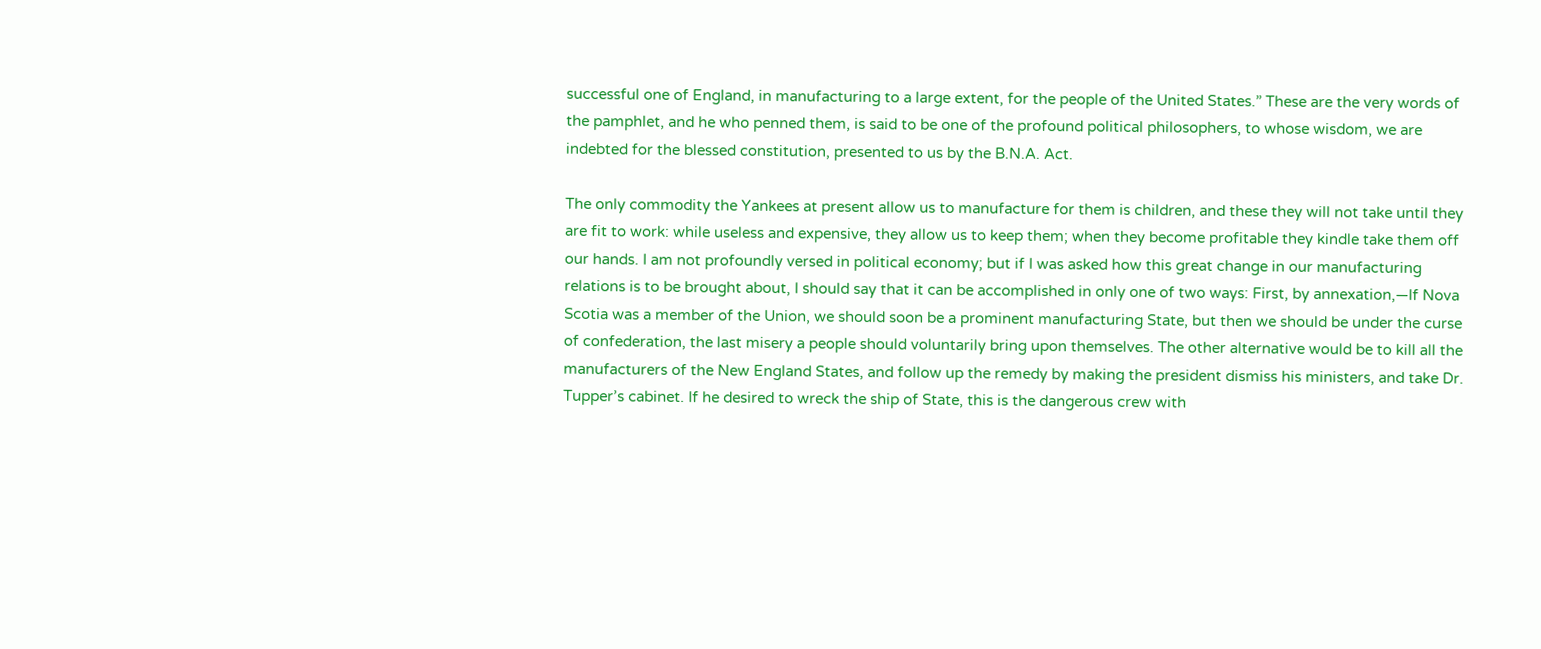successful one of England, in manufacturing to a large extent, for the people of the United States.” These are the very words of the pamphlet, and he who penned them, is said to be one of the profound political philosophers, to whose wisdom, we are indebted for the blessed constitution, presented to us by the B.N.A. Act.

The only commodity the Yankees at present allow us to manufacture for them is children, and these they will not take until they are fit to work: while useless and expensive, they allow us to keep them; when they become profitable they kindle take them off our hands. I am not profoundly versed in political economy; but if I was asked how this great change in our manufacturing relations is to be brought about, I should say that it can be accomplished in only one of two ways: First, by annexation,—If Nova Scotia was a member of the Union, we should soon be a prominent manufacturing State, but then we should be under the curse of confederation, the last misery a people should voluntarily bring upon themselves. The other alternative would be to kill all the manufacturers of the New England States, and follow up the remedy by making the president dismiss his ministers, and take Dr. Tupper’s cabinet. If he desired to wreck the ship of State, this is the dangerous crew with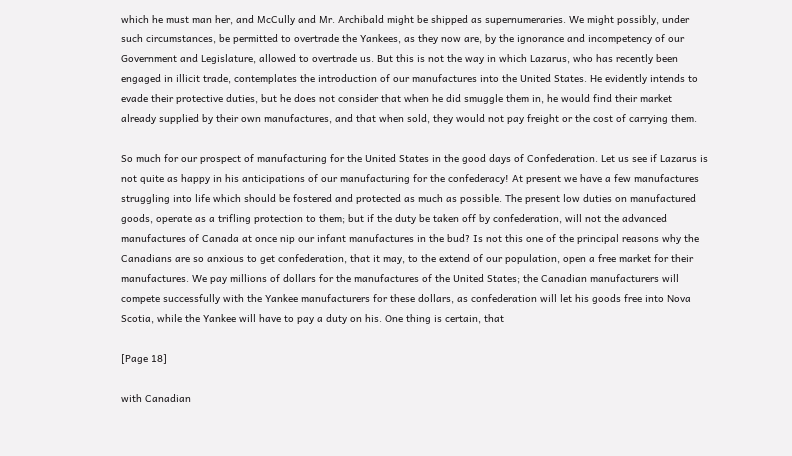which he must man her, and McCully and Mr. Archibald might be shipped as supernumeraries. We might possibly, under such circumstances, be permitted to overtrade the Yankees, as they now are, by the ignorance and incompetency of our Government and Legislature, allowed to overtrade us. But this is not the way in which Lazarus, who has recently been engaged in illicit trade, contemplates the introduction of our manufactures into the United States. He evidently intends to evade their protective duties, but he does not consider that when he did smuggle them in, he would find their market already supplied by their own manufactures, and that when sold, they would not pay freight or the cost of carrying them.

So much for our prospect of manufacturing for the United States in the good days of Confederation. Let us see if Lazarus is not quite as happy in his anticipations of our manufacturing for the confederacy! At present we have a few manufactures struggling into life which should be fostered and protected as much as possible. The present low duties on manufactured goods, operate as a trifling protection to them; but if the duty be taken off by confederation, will not the advanced manufactures of Canada at once nip our infant manufactures in the bud? Is not this one of the principal reasons why the Canadians are so anxious to get confederation, that it may, to the extend of our population, open a free market for their manufactures. We pay millions of dollars for the manufactures of the United States; the Canadian manufacturers will compete successfully with the Yankee manufacturers for these dollars, as confederation will let his goods free into Nova Scotia, while the Yankee will have to pay a duty on his. One thing is certain, that

[Page 18]

with Canadian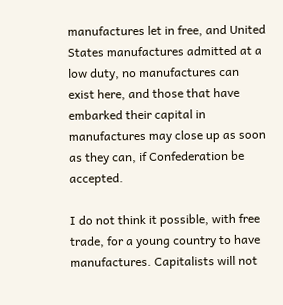manufactures let in free, and United States manufactures admitted at a low duty, no manufactures can exist here, and those that have embarked their capital in manufactures may close up as soon as they can, if Confederation be accepted.

I do not think it possible, with free trade, for a young country to have manufactures. Capitalists will not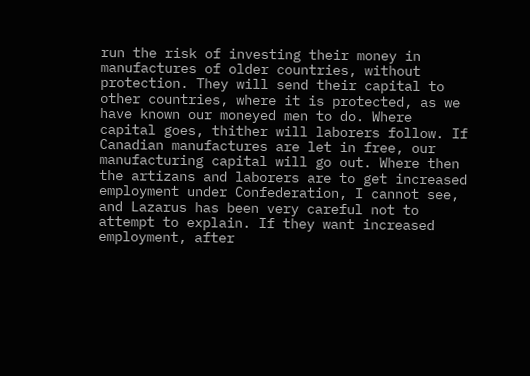run the risk of investing their money in manufactures of older countries, without protection. They will send their capital to other countries, where it is protected, as we have known our moneyed men to do. Where capital goes, thither will laborers follow. If Canadian manufactures are let in free, our manufacturing capital will go out. Where then the artizans and laborers are to get increased employment under Confederation, I cannot see, and Lazarus has been very careful not to attempt to explain. If they want increased employment, after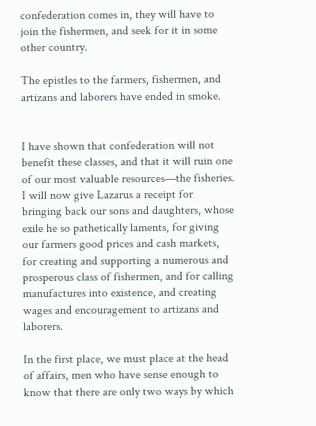confederation comes in, they will have to join the fishermen, and seek for it in some other country.

The epistles to the farmers, fishermen, and artizans and laborers have ended in smoke.


I have shown that confederation will not benefit these classes, and that it will ruin one of our most valuable resources—the fisheries. I will now give Lazarus a receipt for bringing back our sons and daughters, whose exile he so pathetically laments, for giving our farmers good prices and cash markets, for creating and supporting a numerous and prosperous class of fishermen, and for calling manufactures into existence, and creating wages and encouragement to artizans and laborers.

In the first place, we must place at the head of affairs, men who have sense enough to know that there are only two ways by which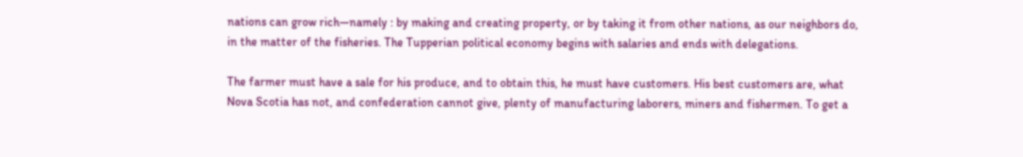nations can grow rich—namely : by making and creating property, or by taking it from other nations, as our neighbors do, in the matter of the fisheries. The Tupperian political economy begins with salaries and ends with delegations.

The farmer must have a sale for his produce, and to obtain this, he must have customers. His best customers are, what Nova Scotia has not, and confederation cannot give, plenty of manufacturing laborers, miners and fishermen. To get a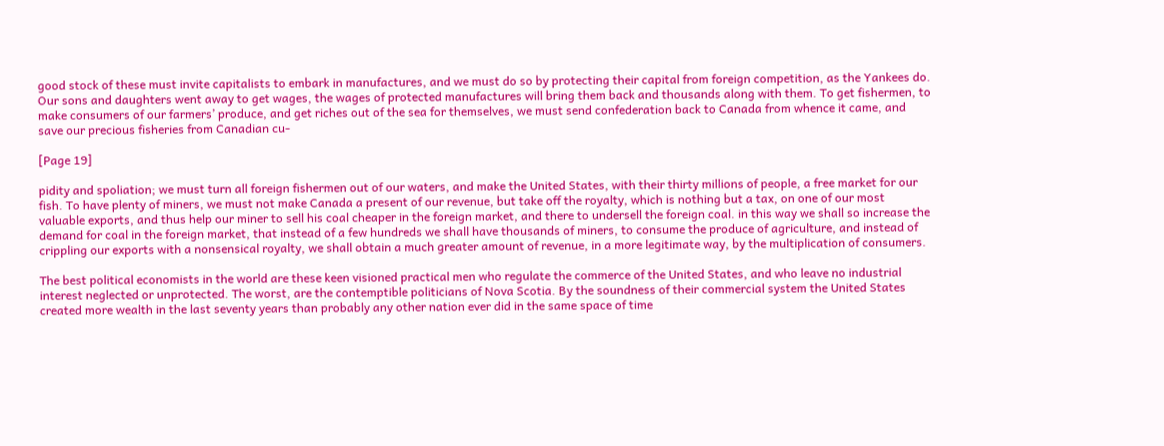good stock of these must invite capitalists to embark in manufactures, and we must do so by protecting their capital from foreign competition, as the Yankees do. Our sons and daughters went away to get wages, the wages of protected manufactures will bring them back and thousands along with them. To get fishermen, to make consumers of our farmers’ produce, and get riches out of the sea for themselves, we must send confederation back to Canada from whence it came, and save our precious fisheries from Canadian cu-

[Page 19]

pidity and spoliation; we must turn all foreign fishermen out of our waters, and make the United States, with their thirty millions of people, a free market for our fish. To have plenty of miners, we must not make Canada a present of our revenue, but take off the royalty, which is nothing but a tax, on one of our most valuable exports, and thus help our miner to sell his coal cheaper in the foreign market, and there to undersell the foreign coal. in this way we shall so increase the demand for coal in the foreign market, that instead of a few hundreds we shall have thousands of miners, to consume the produce of agriculture, and instead of crippling our exports with a nonsensical royalty, we shall obtain a much greater amount of revenue, in a more legitimate way, by the multiplication of consumers.

The best political economists in the world are these keen visioned practical men who regulate the commerce of the United States, and who leave no industrial interest neglected or unprotected. The worst, are the contemptible politicians of Nova Scotia. By the soundness of their commercial system the United States created more wealth in the last seventy years than probably any other nation ever did in the same space of time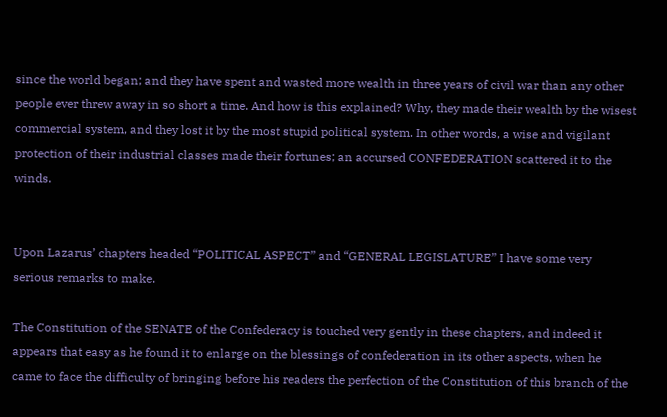since the world began; and they have spent and wasted more wealth in three years of civil war than any other people ever threw away in so short a time. And how is this explained? Why, they made their wealth by the wisest commercial system, and they lost it by the most stupid political system. In other words, a wise and vigilant protection of their industrial classes made their fortunes; an accursed CONFEDERATION scattered it to the winds.


Upon Lazarus’ chapters headed “POLITICAL ASPECT” and “GENERAL LEGISLATURE” I have some very serious remarks to make.

The Constitution of the SENATE of the Confederacy is touched very gently in these chapters, and indeed it appears that easy as he found it to enlarge on the blessings of confederation in its other aspects, when he came to face the difficulty of bringing before his readers the perfection of the Constitution of this branch of the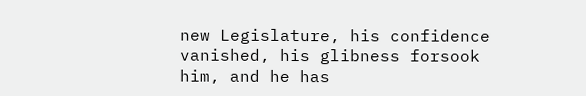new Legislature, his confidence vanished, his glibness forsook him, and he has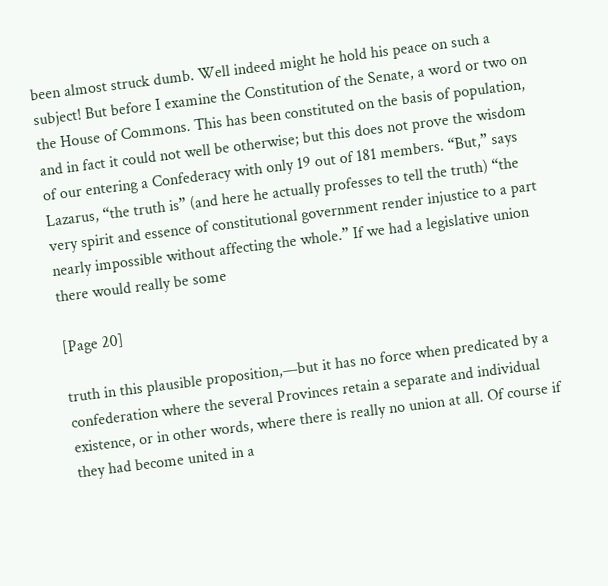been almost struck dumb. Well indeed might he hold his peace on such a subject! But before I examine the Constitution of the Senate, a word or two on the House of Commons. This has been constituted on the basis of population, and in fact it could not well be otherwise; but this does not prove the wisdom of our entering a Confederacy with only 19 out of 181 members. “But,” says Lazarus, “the truth is” (and here he actually professes to tell the truth) “the very spirit and essence of constitutional government render injustice to a part nearly impossible without affecting the whole.” If we had a legislative union there would really be some

[Page 20]

truth in this plausible proposition,—but it has no force when predicated by a confederation where the several Provinces retain a separate and individual existence, or in other words, where there is really no union at all. Of course if they had become united in a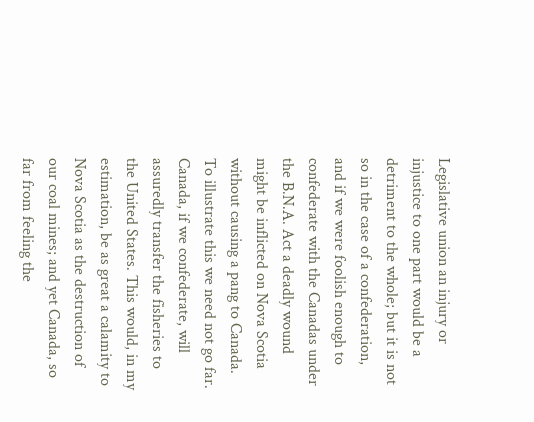Legislative union an injury or injustice to one part would be a detriment to the whole; but it is not so in the case of a confederation, and if we were foolish enough to confederate with the Canadas under the B.N.A. Act a deadly wound might be inflicted on Nova Scotia without causing a pang to Canada. To illustrate this we need not go far. Canada, if we confederate, will assuredly transfer the fisheries to the United States. This would, in my estimation, be as great a calamity to Nova Scotia as the destruction of our coal mines; and yet Canada, so far from feeling the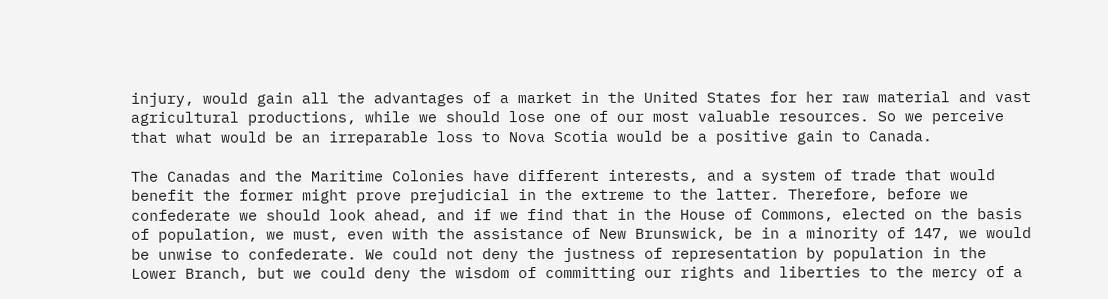injury, would gain all the advantages of a market in the United States for her raw material and vast agricultural productions, while we should lose one of our most valuable resources. So we perceive that what would be an irreparable loss to Nova Scotia would be a positive gain to Canada.

The Canadas and the Maritime Colonies have different interests, and a system of trade that would benefit the former might prove prejudicial in the extreme to the latter. Therefore, before we confederate we should look ahead, and if we find that in the House of Commons, elected on the basis of population, we must, even with the assistance of New Brunswick, be in a minority of 147, we would be unwise to confederate. We could not deny the justness of representation by population in the Lower Branch, but we could deny the wisdom of committing our rights and liberties to the mercy of a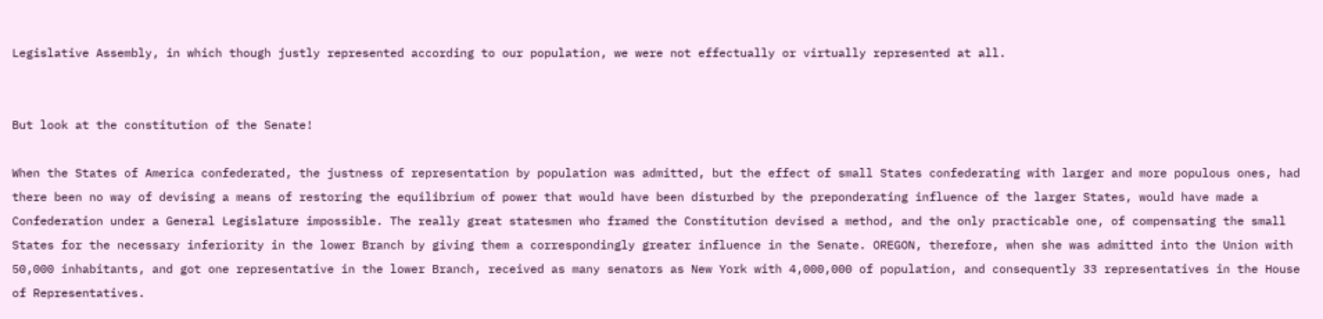Legislative Assembly, in which though justly represented according to our population, we were not effectually or virtually represented at all.


But look at the constitution of the Senate!

When the States of America confederated, the justness of representation by population was admitted, but the effect of small States confederating with larger and more populous ones, had there been no way of devising a means of restoring the equilibrium of power that would have been disturbed by the preponderating influence of the larger States, would have made a Confederation under a General Legislature impossible. The really great statesmen who framed the Constitution devised a method, and the only practicable one, of compensating the small States for the necessary inferiority in the lower Branch by giving them a correspondingly greater influence in the Senate. OREGON, therefore, when she was admitted into the Union with 50,000 inhabitants, and got one representative in the lower Branch, received as many senators as New York with 4,000,000 of population, and consequently 33 representatives in the House of Representatives.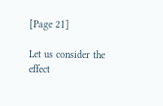[Page 21]

Let us consider the effect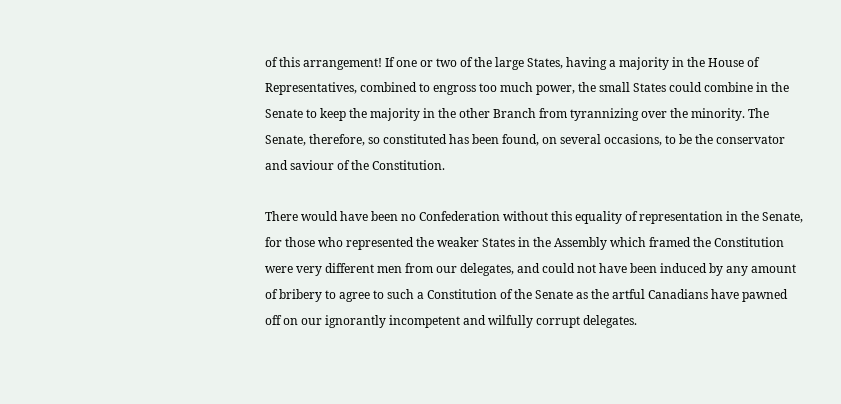of this arrangement! If one or two of the large States, having a majority in the House of Representatives, combined to engross too much power, the small States could combine in the Senate to keep the majority in the other Branch from tyrannizing over the minority. The Senate, therefore, so constituted has been found, on several occasions, to be the conservator and saviour of the Constitution.

There would have been no Confederation without this equality of representation in the Senate, for those who represented the weaker States in the Assembly which framed the Constitution were very different men from our delegates, and could not have been induced by any amount of bribery to agree to such a Constitution of the Senate as the artful Canadians have pawned off on our ignorantly incompetent and wilfully corrupt delegates.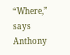“Where,” says Anthony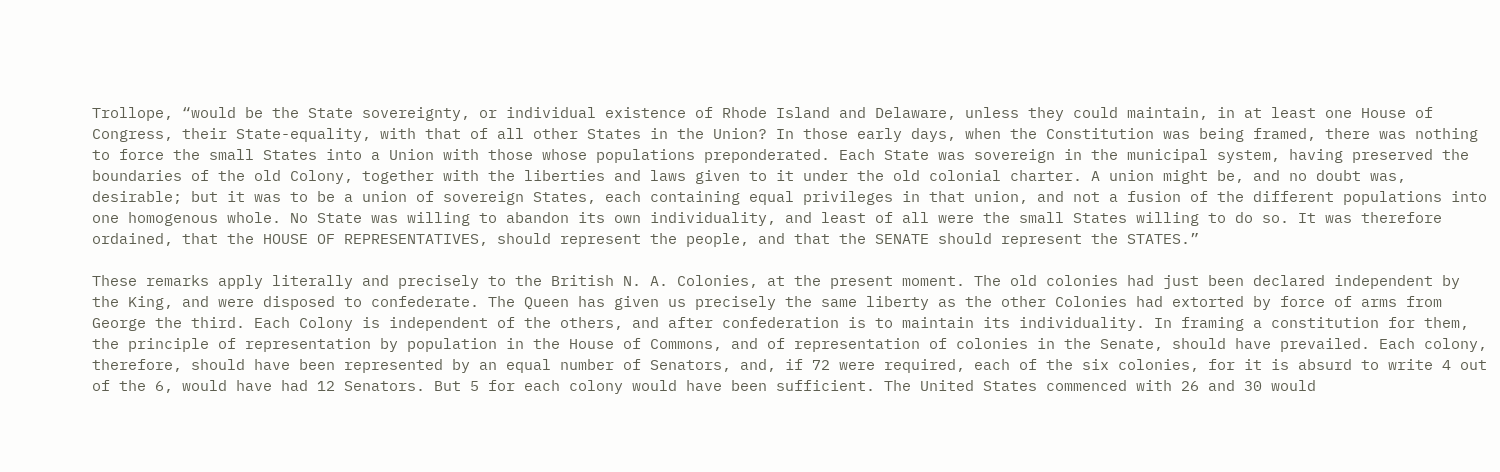Trollope, “would be the State sovereignty, or individual existence of Rhode Island and Delaware, unless they could maintain, in at least one House of Congress, their State-equality, with that of all other States in the Union? In those early days, when the Constitution was being framed, there was nothing to force the small States into a Union with those whose populations preponderated. Each State was sovereign in the municipal system, having preserved the boundaries of the old Colony, together with the liberties and laws given to it under the old colonial charter. A union might be, and no doubt was, desirable; but it was to be a union of sovereign States, each containing equal privileges in that union, and not a fusion of the different populations into one homogenous whole. No State was willing to abandon its own individuality, and least of all were the small States willing to do so. It was therefore ordained, that the HOUSE OF REPRESENTATIVES, should represent the people, and that the SENATE should represent the STATES.”

These remarks apply literally and precisely to the British N. A. Colonies, at the present moment. The old colonies had just been declared independent by the King, and were disposed to confederate. The Queen has given us precisely the same liberty as the other Colonies had extorted by force of arms from George the third. Each Colony is independent of the others, and after confederation is to maintain its individuality. In framing a constitution for them, the principle of representation by population in the House of Commons, and of representation of colonies in the Senate, should have prevailed. Each colony, therefore, should have been represented by an equal number of Senators, and, if 72 were required, each of the six colonies, for it is absurd to write 4 out of the 6, would have had 12 Senators. But 5 for each colony would have been sufficient. The United States commenced with 26 and 30 would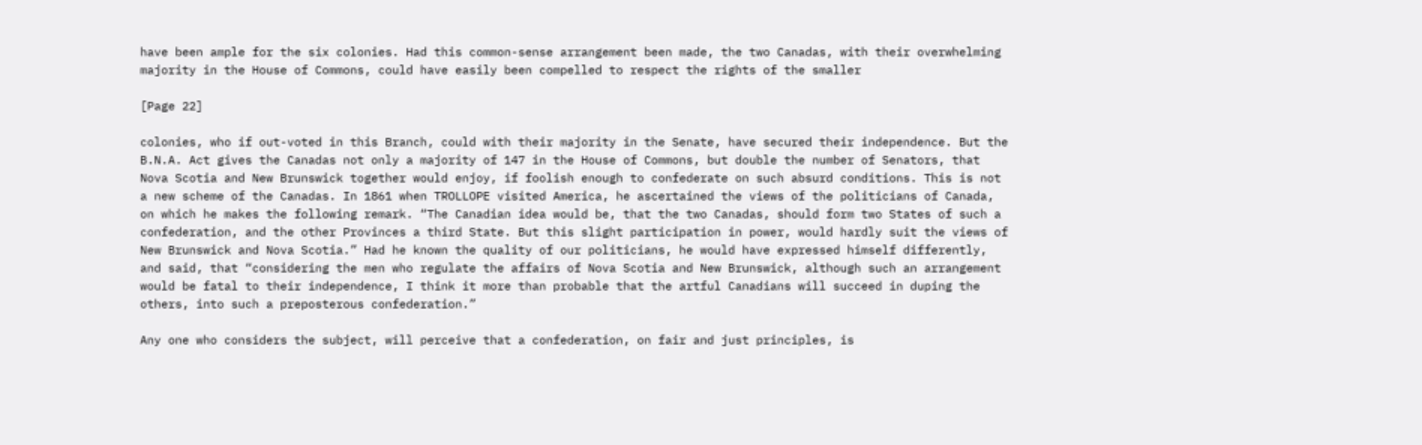have been ample for the six colonies. Had this common-sense arrangement been made, the two Canadas, with their overwhelming majority in the House of Commons, could have easily been compelled to respect the rights of the smaller

[Page 22]

colonies, who if out-voted in this Branch, could with their majority in the Senate, have secured their independence. But the B.N.A. Act gives the Canadas not only a majority of 147 in the House of Commons, but double the number of Senators, that Nova Scotia and New Brunswick together would enjoy, if foolish enough to confederate on such absurd conditions. This is not a new scheme of the Canadas. In 1861 when TROLLOPE visited America, he ascertained the views of the politicians of Canada, on which he makes the following remark. “The Canadian idea would be, that the two Canadas, should form two States of such a confederation, and the other Provinces a third State. But this slight participation in power, would hardly suit the views of New Brunswick and Nova Scotia.” Had he known the quality of our politicians, he would have expressed himself differently, and said, that “considering the men who regulate the affairs of Nova Scotia and New Brunswick, although such an arrangement would be fatal to their independence, I think it more than probable that the artful Canadians will succeed in duping the others, into such a preposterous confederation.”

Any one who considers the subject, will perceive that a confederation, on fair and just principles, is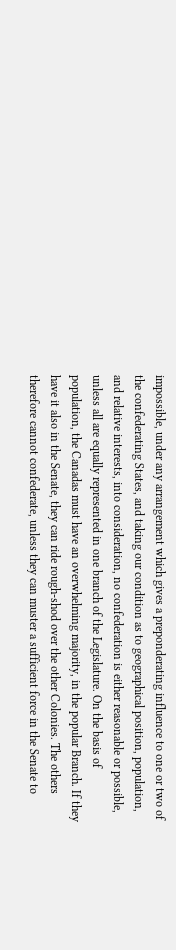impossible, under any arrangement which gives a preponderating influence to one or two of the confederating States, and taking our condition as to geographical position, population, and relative interests, into consideration, no confederation is either reasonable or possible, unless all are equally represented in one branch of the Legislature. On the basis of population, the Canadas must have an overwhelming majority, in the popular Branch. If they have it also in the Senate, they can ride rough-shod over the other Colonies. The others therefore cannot confederate, unless they can muster a sufficient force in the Senate to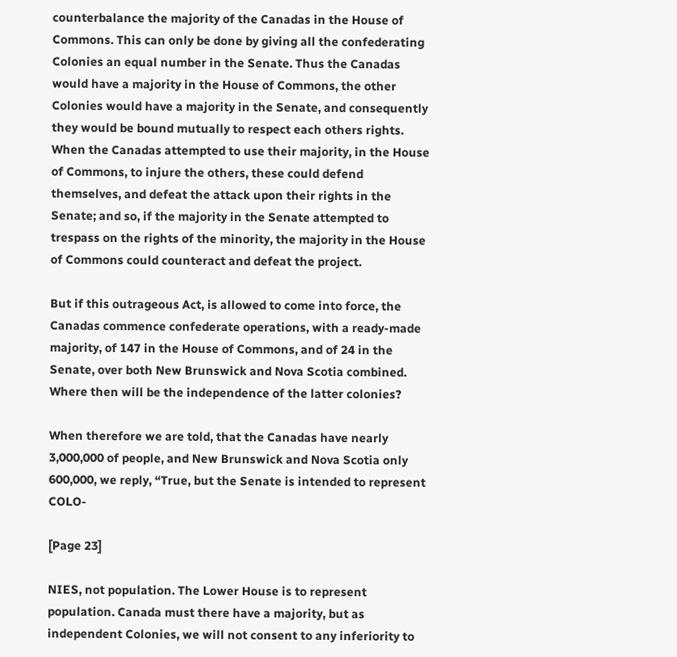counterbalance the majority of the Canadas in the House of Commons. This can only be done by giving all the confederating Colonies an equal number in the Senate. Thus the Canadas would have a majority in the House of Commons, the other Colonies would have a majority in the Senate, and consequently they would be bound mutually to respect each others rights. When the Canadas attempted to use their majority, in the House of Commons, to injure the others, these could defend themselves, and defeat the attack upon their rights in the Senate; and so, if the majority in the Senate attempted to trespass on the rights of the minority, the majority in the House of Commons could counteract and defeat the project.

But if this outrageous Act, is allowed to come into force, the Canadas commence confederate operations, with a ready-made majority, of 147 in the House of Commons, and of 24 in the Senate, over both New Brunswick and Nova Scotia combined. Where then will be the independence of the latter colonies?

When therefore we are told, that the Canadas have nearly 3,000,000 of people, and New Brunswick and Nova Scotia only 600,000, we reply, “True, but the Senate is intended to represent COLO-

[Page 23]

NIES, not population. The Lower House is to represent population. Canada must there have a majority, but as independent Colonies, we will not consent to any inferiority to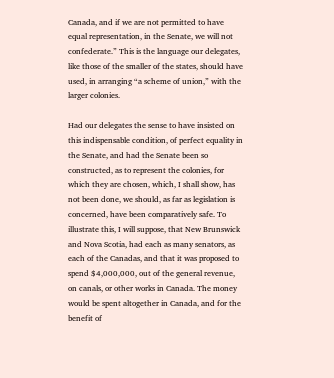Canada, and if we are not permitted to have equal representation, in the Senate, we will not confederate.” This is the language our delegates, like those of the smaller of the states, should have used, in arranging “a scheme of union,” with the larger colonies.

Had our delegates the sense to have insisted on this indispensable condition, of perfect equality in the Senate, and had the Senate been so constructed, as to represent the colonies, for which they are chosen, which, I shall show, has not been done, we should, as far as legislation is concerned, have been comparatively safe. To illustrate this, I will suppose, that New Brunswick and Nova Scotia, had each as many senators, as each of the Canadas, and that it was proposed to spend $4,000,000, out of the general revenue, on canals, or other works in Canada. The money would be spent altogether in Canada, and for the benefit of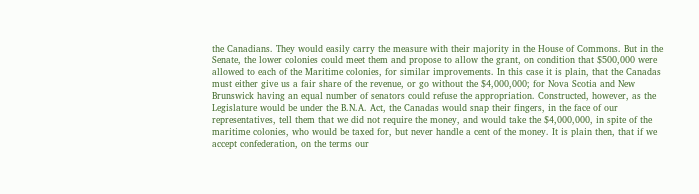the Canadians. They would easily carry the measure with their majority in the House of Commons. But in the Senate, the lower colonies could meet them and propose to allow the grant, on condition that $500,000 were allowed to each of the Maritime colonies, for similar improvements. In this case it is plain, that the Canadas must either give us a fair share of the revenue, or go without the $4,000,000; for Nova Scotia and New Brunswick having an equal number of senators could refuse the appropriation. Constructed, however, as the Legislature would be under the B.N.A. Act, the Canadas would snap their fingers, in the face of our representatives, tell them that we did not require the money, and would take the $4,000,000, in spite of the maritime colonies, who would be taxed for, but never handle a cent of the money. It is plain then, that if we accept confederation, on the terms our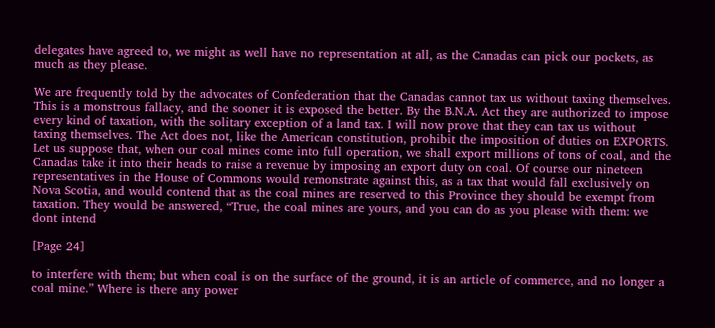delegates have agreed to, we might as well have no representation at all, as the Canadas can pick our pockets, as much as they please.

We are frequently told by the advocates of Confederation that the Canadas cannot tax us without taxing themselves. This is a monstrous fallacy, and the sooner it is exposed the better. By the B.N.A. Act they are authorized to impose every kind of taxation, with the solitary exception of a land tax. I will now prove that they can tax us without taxing themselves. The Act does not, like the American constitution, prohibit the imposition of duties on EXPORTS. Let us suppose that, when our coal mines come into full operation, we shall export millions of tons of coal, and the Canadas take it into their heads to raise a revenue by imposing an export duty on coal. Of course our nineteen representatives in the House of Commons would remonstrate against this, as a tax that would fall exclusively on Nova Scotia, and would contend that as the coal mines are reserved to this Province they should be exempt from taxation. They would be answered, “True, the coal mines are yours, and you can do as you please with them: we dont intend

[Page 24]

to interfere with them; but when coal is on the surface of the ground, it is an article of commerce, and no longer a coal mine.” Where is there any power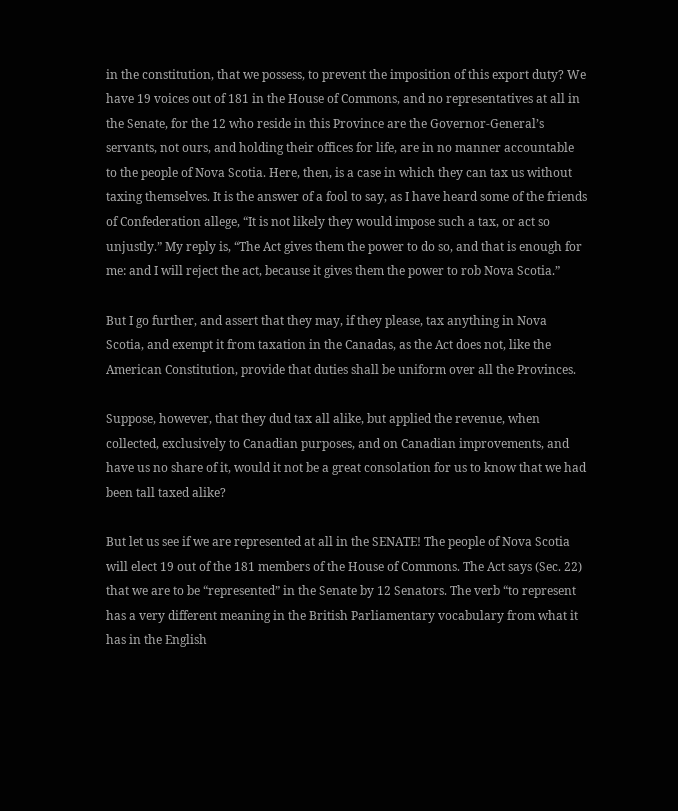in the constitution, that we possess, to prevent the imposition of this export duty? We have 19 voices out of 181 in the House of Commons, and no representatives at all in the Senate, for the 12 who reside in this Province are the Governor-General’s servants, not ours, and holding their offices for life, are in no manner accountable to the people of Nova Scotia. Here, then, is a case in which they can tax us without taxing themselves. It is the answer of a fool to say, as I have heard some of the friends of Confederation allege, “It is not likely they would impose such a tax, or act so unjustly.” My reply is, “The Act gives them the power to do so, and that is enough for me: and I will reject the act, because it gives them the power to rob Nova Scotia.”

But I go further, and assert that they may, if they please, tax anything in Nova Scotia, and exempt it from taxation in the Canadas, as the Act does not, like the American Constitution, provide that duties shall be uniform over all the Provinces.

Suppose, however, that they dud tax all alike, but applied the revenue, when collected, exclusively to Canadian purposes, and on Canadian improvements, and have us no share of it, would it not be a great consolation for us to know that we had been tall taxed alike?

But let us see if we are represented at all in the SENATE! The people of Nova Scotia will elect 19 out of the 181 members of the House of Commons. The Act says (Sec. 22) that we are to be “represented” in the Senate by 12 Senators. The verb “to represent has a very different meaning in the British Parliamentary vocabulary from what it has in the English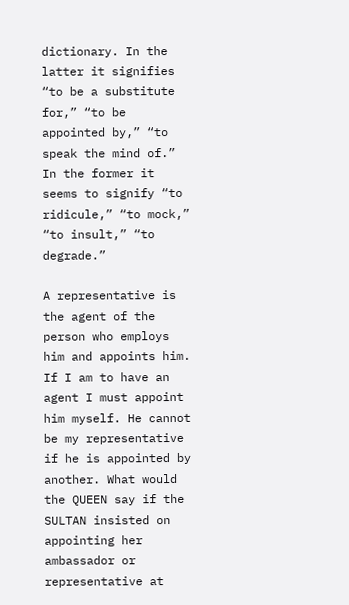dictionary. In the latter it signifies “to be a substitute for,” “to be appointed by,” “to speak the mind of.” In the former it seems to signify “to ridicule,” “to mock,” “to insult,” “to degrade.”

A representative is the agent of the person who employs him and appoints him. If I am to have an agent I must appoint him myself. He cannot be my representative if he is appointed by another. What would the QUEEN say if the SULTAN insisted on appointing her ambassador or representative at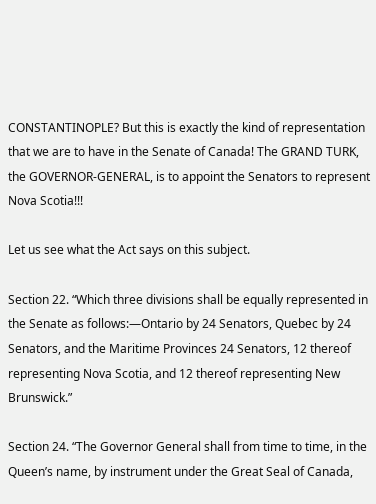CONSTANTINOPLE? But this is exactly the kind of representation that we are to have in the Senate of Canada! The GRAND TURK, the GOVERNOR-GENERAL, is to appoint the Senators to represent Nova Scotia!!!

Let us see what the Act says on this subject.

Section 22. “Which three divisions shall be equally represented in the Senate as follows:—Ontario by 24 Senators, Quebec by 24 Senators, and the Maritime Provinces 24 Senators, 12 thereof representing Nova Scotia, and 12 thereof representing New Brunswick.”

Section 24. “The Governor General shall from time to time, in the Queen’s name, by instrument under the Great Seal of Canada,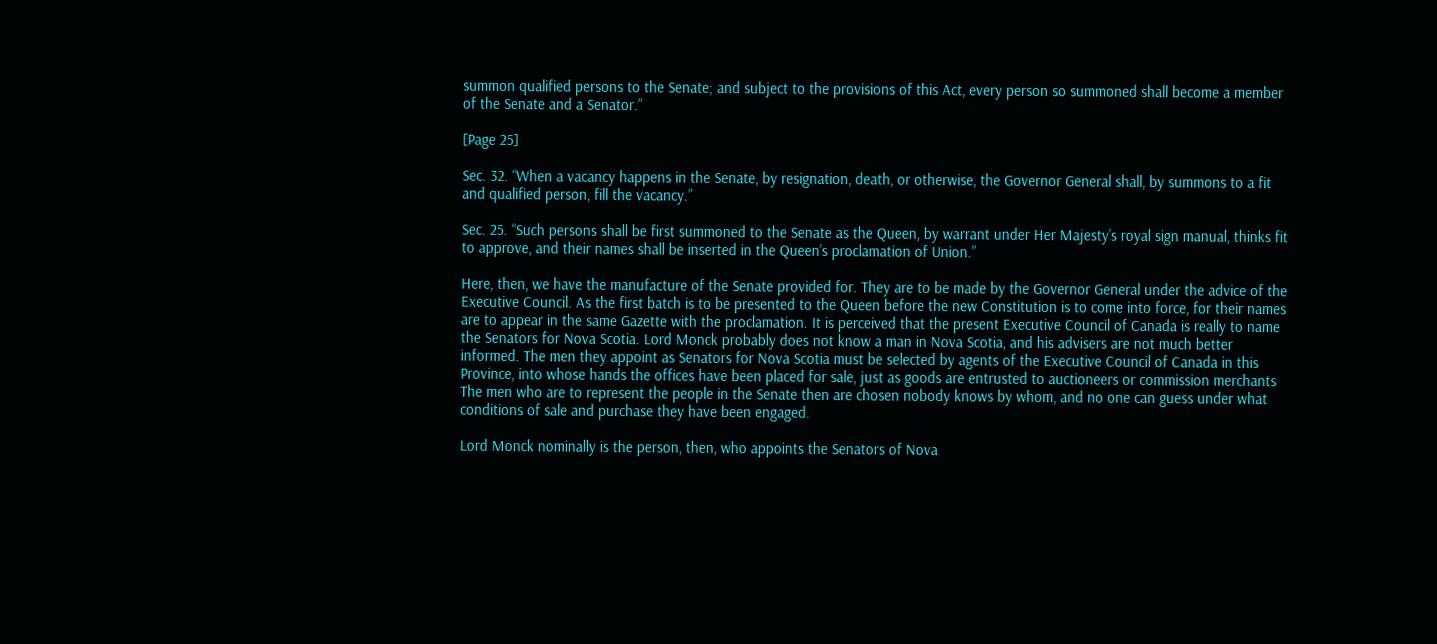summon qualified persons to the Senate; and subject to the provisions of this Act, every person so summoned shall become a member of the Senate and a Senator.”

[Page 25]

Sec. 32. “When a vacancy happens in the Senate, by resignation, death, or otherwise, the Governor General shall, by summons to a fit and qualified person, fill the vacancy.”

Sec. 25. “Such persons shall be first summoned to the Senate as the Queen, by warrant under Her Majesty’s royal sign manual, thinks fit to approve, and their names shall be inserted in the Queen’s proclamation of Union.”

Here, then, we have the manufacture of the Senate provided for. They are to be made by the Governor General under the advice of the Executive Council. As the first batch is to be presented to the Queen before the new Constitution is to come into force, for their names are to appear in the same Gazette with the proclamation. It is perceived that the present Executive Council of Canada is really to name the Senators for Nova Scotia. Lord Monck probably does not know a man in Nova Scotia, and his advisers are not much better informed. The men they appoint as Senators for Nova Scotia must be selected by agents of the Executive Council of Canada in this Province, into whose hands the offices have been placed for sale, just as goods are entrusted to auctioneers or commission merchants The men who are to represent the people in the Senate then are chosen nobody knows by whom, and no one can guess under what conditions of sale and purchase they have been engaged.

Lord Monck nominally is the person, then, who appoints the Senators of Nova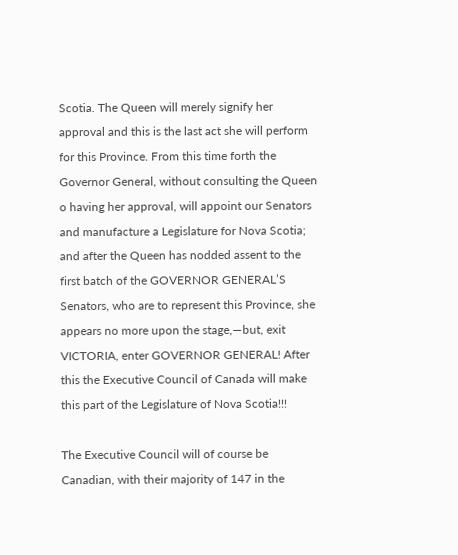Scotia. The Queen will merely signify her approval and this is the last act she will perform for this Province. From this time forth the Governor General, without consulting the Queen o having her approval, will appoint our Senators and manufacture a Legislature for Nova Scotia; and after the Queen has nodded assent to the first batch of the GOVERNOR GENERAL’S Senators, who are to represent this Province, she appears no more upon the stage,—but, exit VICTORIA, enter GOVERNOR GENERAL! After this the Executive Council of Canada will make this part of the Legislature of Nova Scotia!!!

The Executive Council will of course be Canadian, with their majority of 147 in the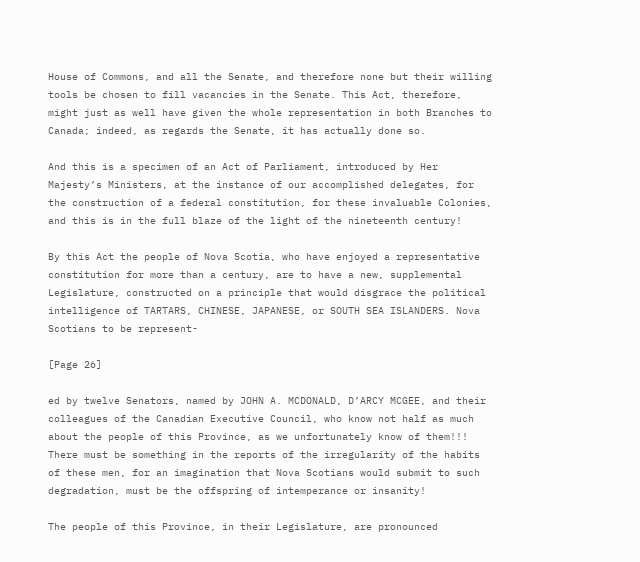House of Commons, and all the Senate, and therefore none but their willing tools be chosen to fill vacancies in the Senate. This Act, therefore, might just as well have given the whole representation in both Branches to Canada; indeed, as regards the Senate, it has actually done so.

And this is a specimen of an Act of Parliament, introduced by Her Majesty’s Ministers, at the instance of our accomplished delegates, for the construction of a federal constitution, for these invaluable Colonies, and this is in the full blaze of the light of the nineteenth century!

By this Act the people of Nova Scotia, who have enjoyed a representative constitution for more than a century, are to have a new, supplemental Legislature, constructed on a principle that would disgrace the political intelligence of TARTARS, CHINESE, JAPANESE, or SOUTH SEA ISLANDERS. Nova Scotians to be represent-

[Page 26]

ed by twelve Senators, named by JOHN A. MCDONALD, D’ARCY MCGEE, and their colleagues of the Canadian Executive Council, who know not half as much about the people of this Province, as we unfortunately know of them!!! There must be something in the reports of the irregularity of the habits of these men, for an imagination that Nova Scotians would submit to such degradation, must be the offspring of intemperance or insanity!

The people of this Province, in their Legislature, are pronounced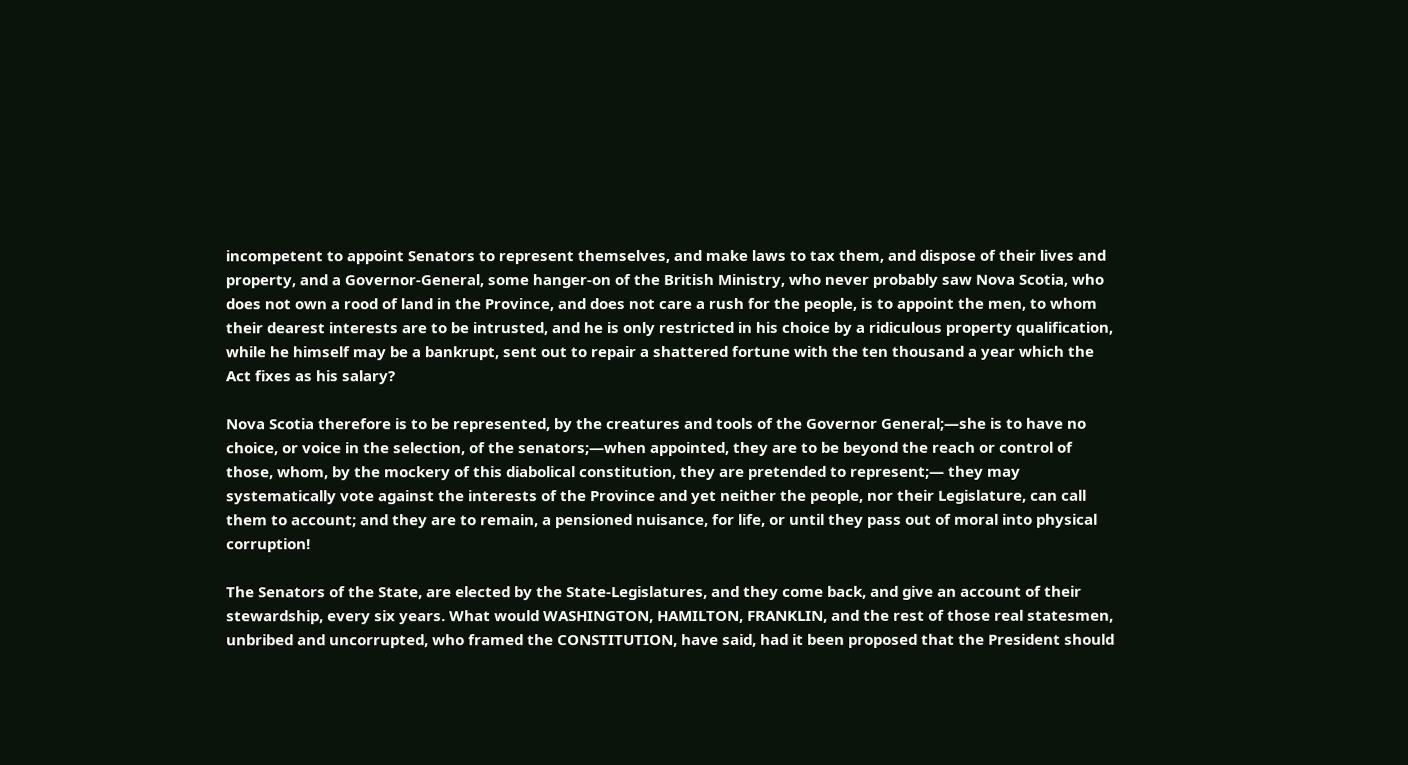incompetent to appoint Senators to represent themselves, and make laws to tax them, and dispose of their lives and property, and a Governor-General, some hanger-on of the British Ministry, who never probably saw Nova Scotia, who does not own a rood of land in the Province, and does not care a rush for the people, is to appoint the men, to whom their dearest interests are to be intrusted, and he is only restricted in his choice by a ridiculous property qualification, while he himself may be a bankrupt, sent out to repair a shattered fortune with the ten thousand a year which the Act fixes as his salary?

Nova Scotia therefore is to be represented, by the creatures and tools of the Governor General;—she is to have no choice, or voice in the selection, of the senators;—when appointed, they are to be beyond the reach or control of those, whom, by the mockery of this diabolical constitution, they are pretended to represent;— they may systematically vote against the interests of the Province and yet neither the people, nor their Legislature, can call them to account; and they are to remain, a pensioned nuisance, for life, or until they pass out of moral into physical corruption!

The Senators of the State, are elected by the State-Legislatures, and they come back, and give an account of their stewardship, every six years. What would WASHINGTON, HAMILTON, FRANKLIN, and the rest of those real statesmen, unbribed and uncorrupted, who framed the CONSTITUTION, have said, had it been proposed that the President should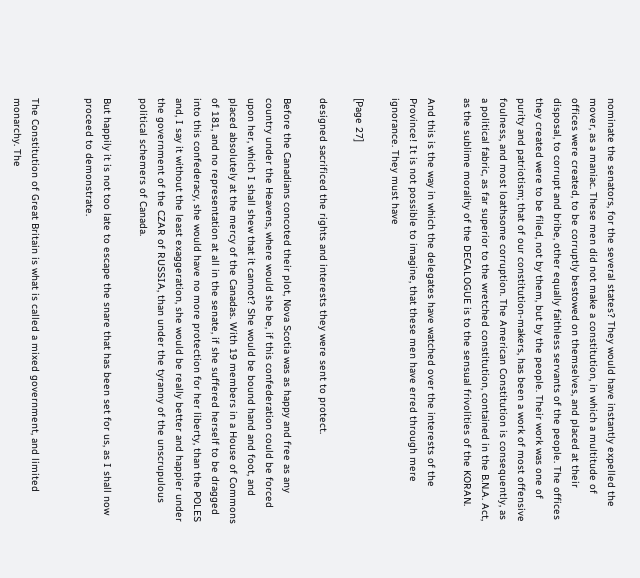nominate the senators, for the several states? They would have instantly expelled the mover, as a maniac. These men did not make a constitution, in which a multitude of offices were created, to be corruptly bestowed on themselves, and placed at their disposal, to corrupt and bribe, other equally faithless servants of the people. The offices they created were to be filed, not by them, but by the people. Their work was one of purity and patriotism; that of our constitution-makers, has been a work of most offensive foulness, and most loathsome corruption. The American Constitution is consequently, as a political fabric, as far superior to the wretched constitution, contained in the B.N.A. Act, as the sublime morality of the DECALOGUE is to the sensual frivolities of the KORAN.

And this is the way in which the delegates have watched over the interests of the Province! It is not possible to imagine, that these men have erred through mere ignorance. They must have

[Page 27]

designed sacrificed the rights and interests they were sent to protect.

Before the Canadians concoted their plot, Nova Scotia was as happy and free as any country under the Heavens, where would she be, if this confederation could be forced upon her, which I shall shew that it cannot? She would be bound hand and foot, and placed absolutely at the mercy of the Canadas. With 19 members in a House of Commons of 181, and no representation at all in the senate, if she suffered herself to be dragged into this confederacy, she would have no more protection for her liberty, than the POLES and, I say it without the least exaggeration, she would be really better and happier under the government of the CZAR of RUSSIA, than under the tyranny of the unscrupulous political schemers of Canada.

But happily it is not too late to escape the snare that has been set for us, as I shall now proceed to demonstrate.


The Constitution of Great Britain is what is called a mixed government, and limited monarchy. The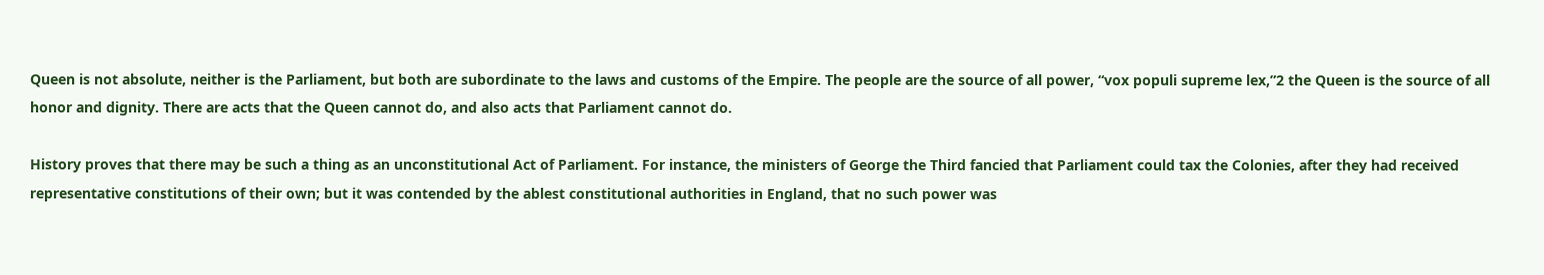Queen is not absolute, neither is the Parliament, but both are subordinate to the laws and customs of the Empire. The people are the source of all power, “vox populi supreme lex,”2 the Queen is the source of all honor and dignity. There are acts that the Queen cannot do, and also acts that Parliament cannot do.

History proves that there may be such a thing as an unconstitutional Act of Parliament. For instance, the ministers of George the Third fancied that Parliament could tax the Colonies, after they had received representative constitutions of their own; but it was contended by the ablest constitutional authorities in England, that no such power was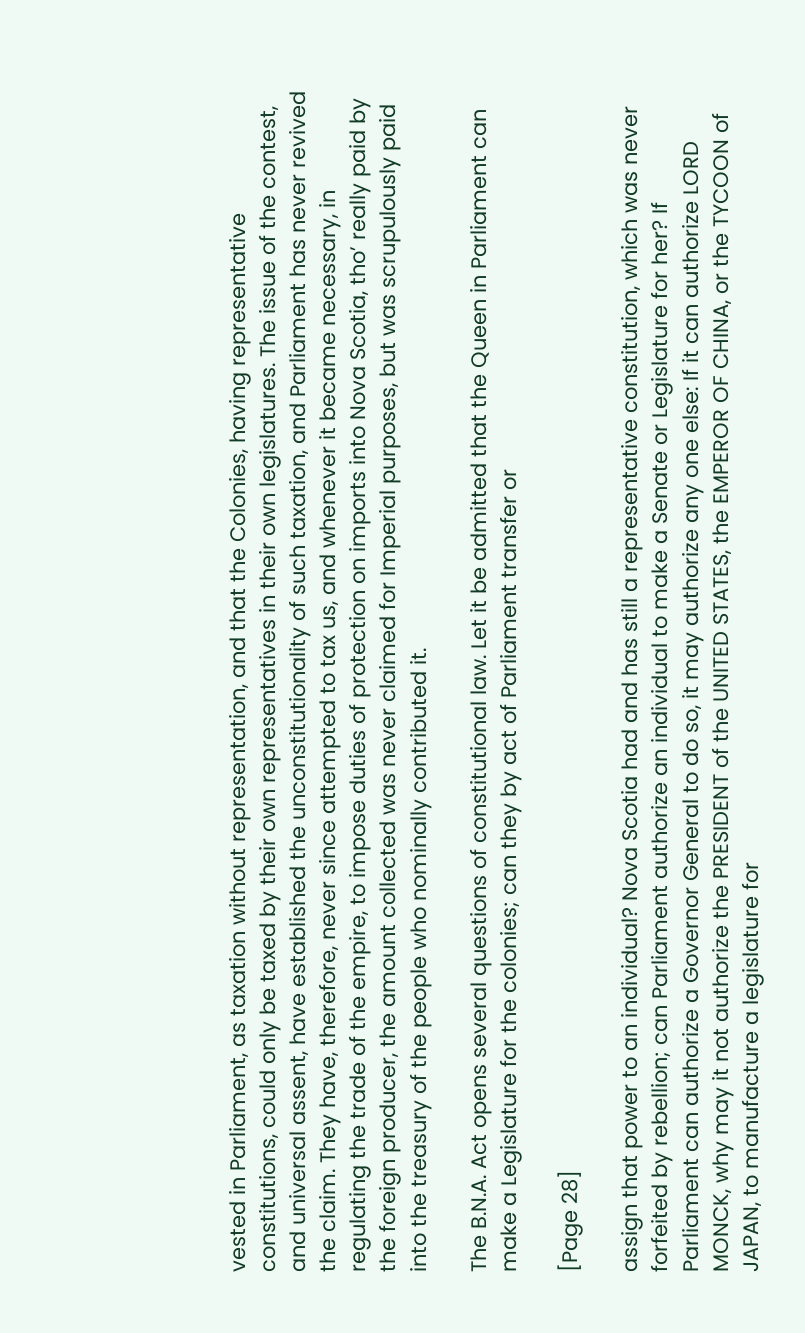vested in Parliament, as taxation without representation, and that the Colonies, having representative constitutions, could only be taxed by their own representatives in their own legislatures. The issue of the contest, and universal assent, have established the unconstitutionality of such taxation, and Parliament has never revived the claim. They have, therefore, never since attempted to tax us, and whenever it became necessary, in regulating the trade of the empire, to impose duties of protection on imports into Nova Scotia, tho’ really paid by the foreign producer, the amount collected was never claimed for Imperial purposes, but was scrupulously paid into the treasury of the people who nominally contributed it.

The B.N.A. Act opens several questions of constitutional law. Let it be admitted that the Queen in Parliament can make a Legislature for the colonies; can they by act of Parliament transfer or

[Page 28]

assign that power to an individual? Nova Scotia had and has still a representative constitution, which was never forfeited by rebellion; can Parliament authorize an individual to make a Senate or Legislature for her? If Parliament can authorize a Governor General to do so, it may authorize any one else: If it can authorize LORD MONCK, why may it not authorize the PRESIDENT of the UNITED STATES, the EMPEROR OF CHINA, or the TYCOON of JAPAN, to manufacture a legislature for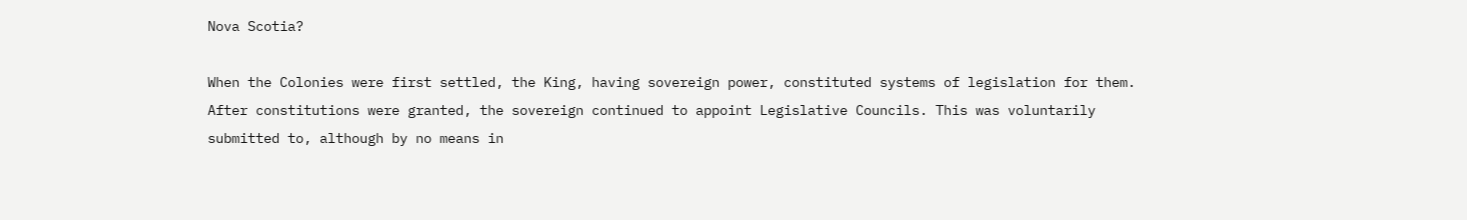Nova Scotia?

When the Colonies were first settled, the King, having sovereign power, constituted systems of legislation for them. After constitutions were granted, the sovereign continued to appoint Legislative Councils. This was voluntarily submitted to, although by no means in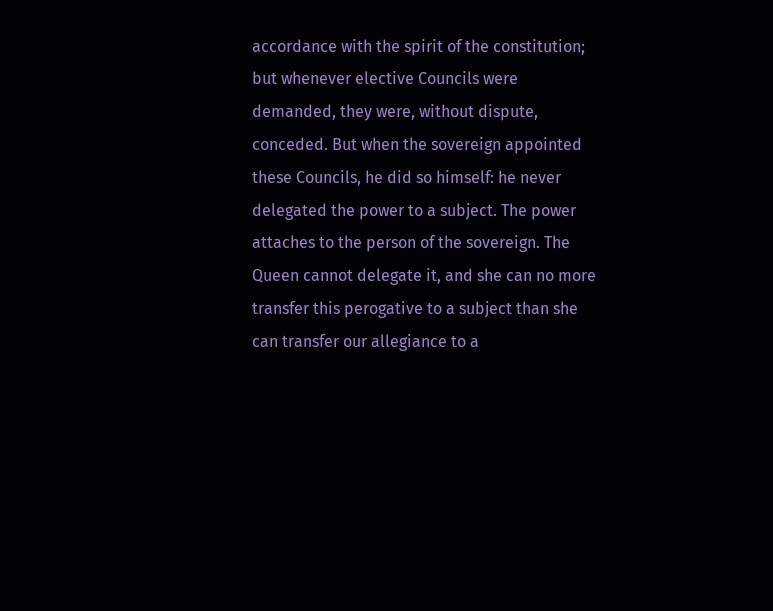accordance with the spirit of the constitution; but whenever elective Councils were demanded, they were, without dispute, conceded. But when the sovereign appointed these Councils, he did so himself: he never delegated the power to a subject. The power attaches to the person of the sovereign. The Queen cannot delegate it, and she can no more transfer this perogative to a subject than she can transfer our allegiance to a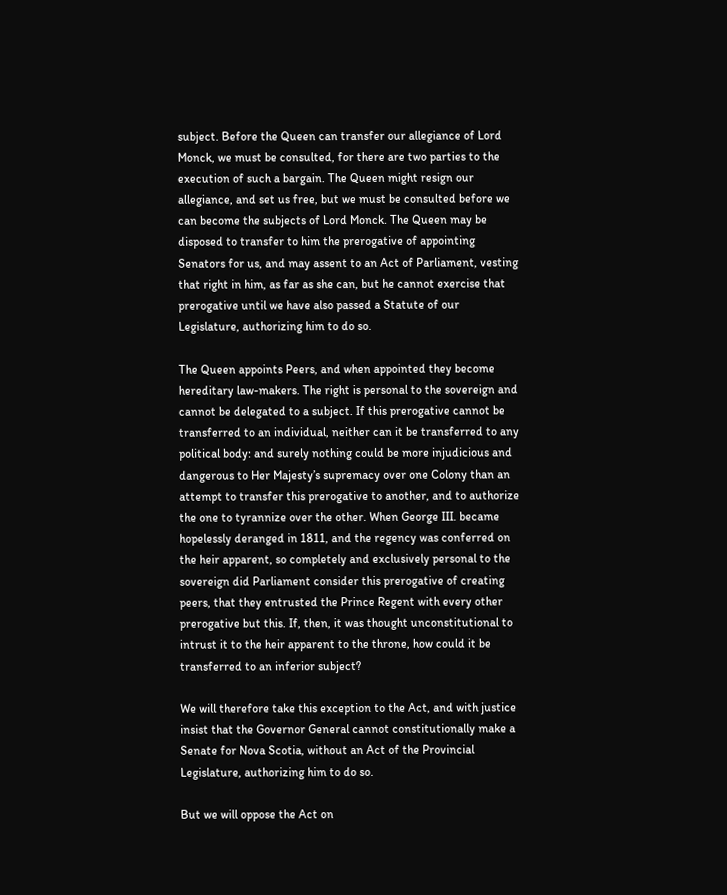subject. Before the Queen can transfer our allegiance of Lord Monck, we must be consulted, for there are two parties to the execution of such a bargain. The Queen might resign our allegiance, and set us free, but we must be consulted before we can become the subjects of Lord Monck. The Queen may be disposed to transfer to him the prerogative of appointing Senators for us, and may assent to an Act of Parliament, vesting that right in him, as far as she can, but he cannot exercise that prerogative until we have also passed a Statute of our Legislature, authorizing him to do so.

The Queen appoints Peers, and when appointed they become hereditary law-makers. The right is personal to the sovereign and cannot be delegated to a subject. If this prerogative cannot be transferred to an individual, neither can it be transferred to any political body: and surely nothing could be more injudicious and dangerous to Her Majesty’s supremacy over one Colony than an attempt to transfer this prerogative to another, and to authorize the one to tyrannize over the other. When George III. became hopelessly deranged in 1811, and the regency was conferred on the heir apparent, so completely and exclusively personal to the sovereign did Parliament consider this prerogative of creating peers, that they entrusted the Prince Regent with every other prerogative but this. If, then, it was thought unconstitutional to intrust it to the heir apparent to the throne, how could it be transferred to an inferior subject?

We will therefore take this exception to the Act, and with justice insist that the Governor General cannot constitutionally make a Senate for Nova Scotia, without an Act of the Provincial Legislature, authorizing him to do so.

But we will oppose the Act on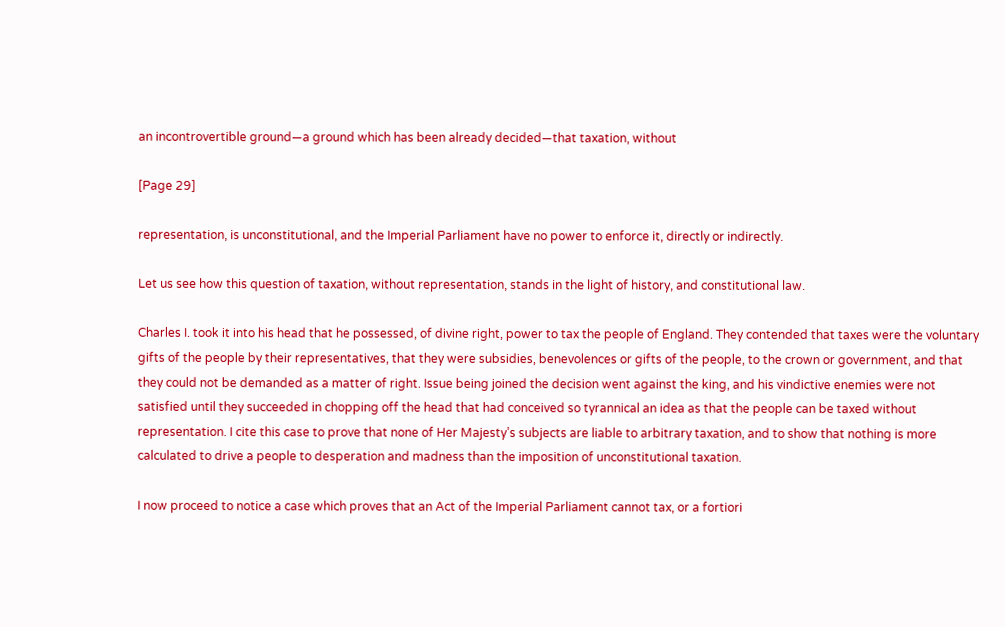an incontrovertible ground—a ground which has been already decided—that taxation, without

[Page 29]

representation, is unconstitutional, and the Imperial Parliament have no power to enforce it, directly or indirectly.

Let us see how this question of taxation, without representation, stands in the light of history, and constitutional law.

Charles I. took it into his head that he possessed, of divine right, power to tax the people of England. They contended that taxes were the voluntary gifts of the people by their representatives, that they were subsidies, benevolences or gifts of the people, to the crown or government, and that they could not be demanded as a matter of right. Issue being joined the decision went against the king, and his vindictive enemies were not satisfied until they succeeded in chopping off the head that had conceived so tyrannical an idea as that the people can be taxed without representation. I cite this case to prove that none of Her Majesty’s subjects are liable to arbitrary taxation, and to show that nothing is more calculated to drive a people to desperation and madness than the imposition of unconstitutional taxation.

I now proceed to notice a case which proves that an Act of the Imperial Parliament cannot tax, or a fortiori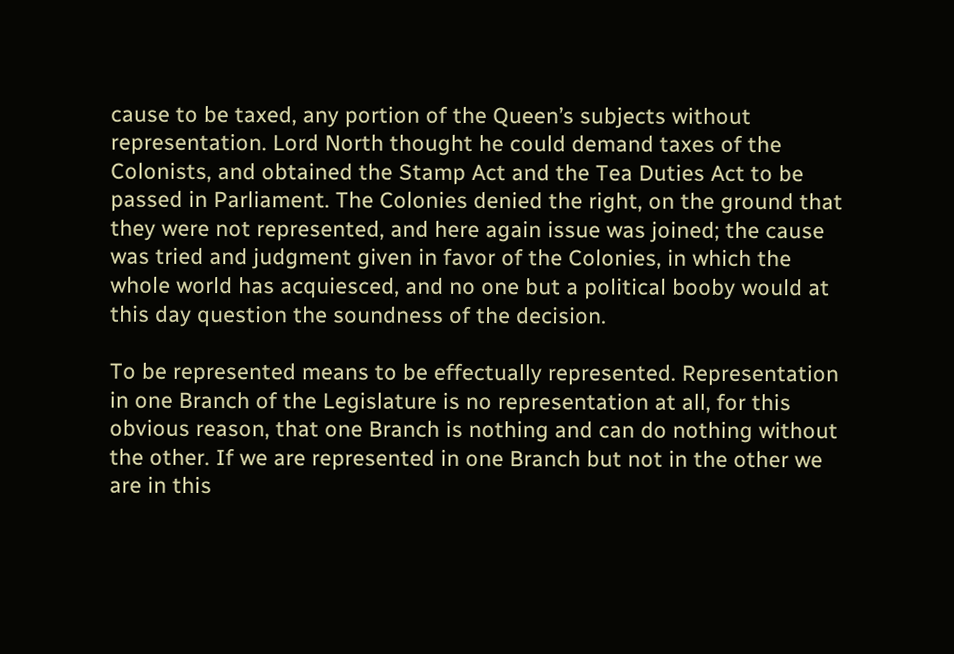cause to be taxed, any portion of the Queen’s subjects without representation. Lord North thought he could demand taxes of the Colonists, and obtained the Stamp Act and the Tea Duties Act to be passed in Parliament. The Colonies denied the right, on the ground that they were not represented, and here again issue was joined; the cause was tried and judgment given in favor of the Colonies, in which the whole world has acquiesced, and no one but a political booby would at this day question the soundness of the decision.

To be represented means to be effectually represented. Representation in one Branch of the Legislature is no representation at all, for this obvious reason, that one Branch is nothing and can do nothing without the other. If we are represented in one Branch but not in the other we are in this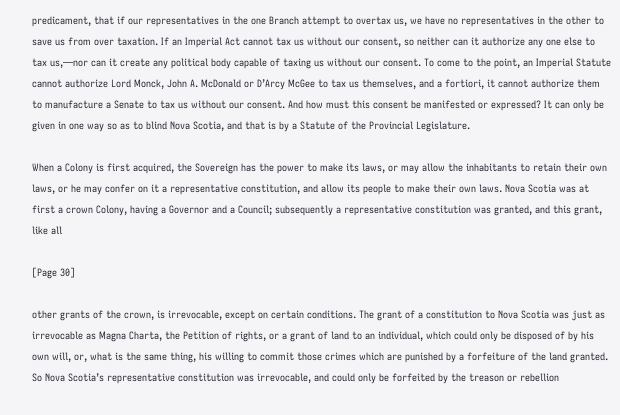predicament, that if our representatives in the one Branch attempt to overtax us, we have no representatives in the other to save us from over taxation. If an Imperial Act cannot tax us without our consent, so neither can it authorize any one else to tax us,—nor can it create any political body capable of taxing us without our consent. To come to the point, an Imperial Statute cannot authorize Lord Monck, John A. McDonald or D’Arcy McGee to tax us themselves, and a fortiori, it cannot authorize them to manufacture a Senate to tax us without our consent. And how must this consent be manifested or expressed? It can only be given in one way so as to blind Nova Scotia, and that is by a Statute of the Provincial Legislature.

When a Colony is first acquired, the Sovereign has the power to make its laws, or may allow the inhabitants to retain their own laws, or he may confer on it a representative constitution, and allow its people to make their own laws. Nova Scotia was at first a crown Colony, having a Governor and a Council; subsequently a representative constitution was granted, and this grant, like all

[Page 30]

other grants of the crown, is irrevocable, except on certain conditions. The grant of a constitution to Nova Scotia was just as irrevocable as Magna Charta, the Petition of rights, or a grant of land to an individual, which could only be disposed of by his own will, or, what is the same thing, his willing to commit those crimes which are punished by a forfeiture of the land granted. So Nova Scotia’s representative constitution was irrevocable, and could only be forfeited by the treason or rebellion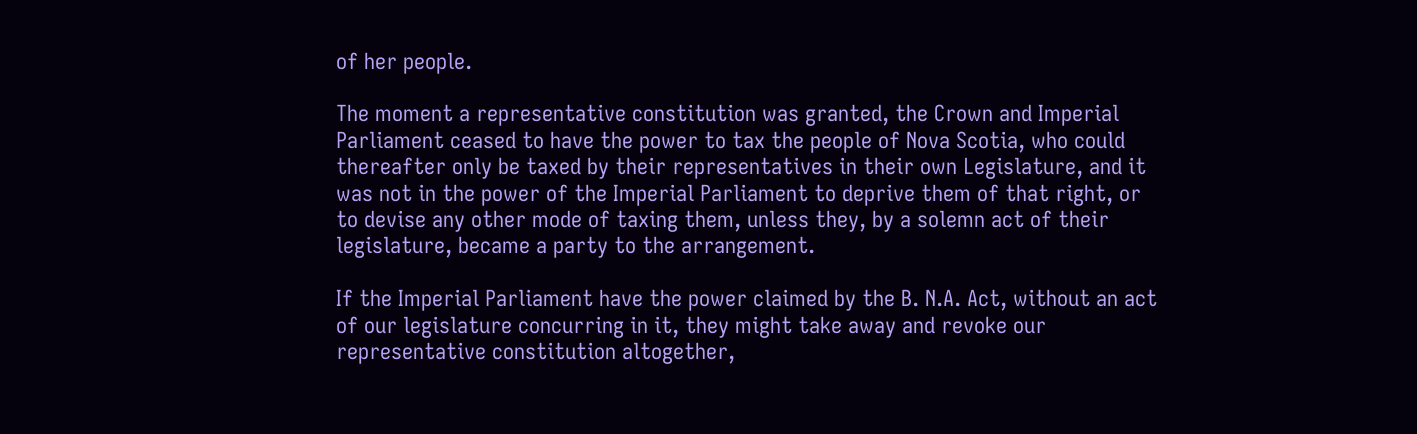of her people.

The moment a representative constitution was granted, the Crown and Imperial Parliament ceased to have the power to tax the people of Nova Scotia, who could thereafter only be taxed by their representatives in their own Legislature, and it was not in the power of the Imperial Parliament to deprive them of that right, or to devise any other mode of taxing them, unless they, by a solemn act of their legislature, became a party to the arrangement.

If the Imperial Parliament have the power claimed by the B. N.A. Act, without an act of our legislature concurring in it, they might take away and revoke our representative constitution altogether,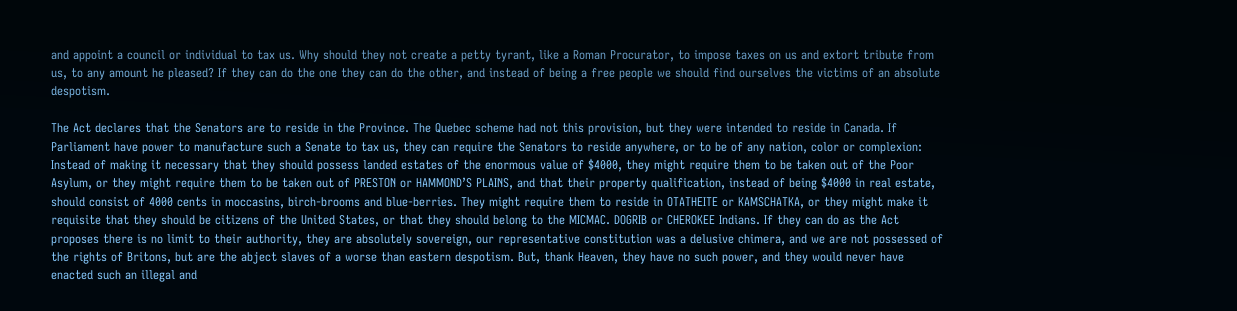and appoint a council or individual to tax us. Why should they not create a petty tyrant, like a Roman Procurator, to impose taxes on us and extort tribute from us, to any amount he pleased? If they can do the one they can do the other, and instead of being a free people we should find ourselves the victims of an absolute despotism.

The Act declares that the Senators are to reside in the Province. The Quebec scheme had not this provision, but they were intended to reside in Canada. If Parliament have power to manufacture such a Senate to tax us, they can require the Senators to reside anywhere, or to be of any nation, color or complexion: Instead of making it necessary that they should possess landed estates of the enormous value of $4000, they might require them to be taken out of the Poor Asylum, or they might require them to be taken out of PRESTON or HAMMOND’S PLAINS, and that their property qualification, instead of being $4000 in real estate, should consist of 4000 cents in moccasins, birch-brooms and blue-berries. They might require them to reside in OTATHEITE or KAMSCHATKA, or they might make it requisite that they should be citizens of the United States, or that they should belong to the MICMAC. DOGRIB or CHEROKEE Indians. If they can do as the Act proposes there is no limit to their authority, they are absolutely sovereign, our representative constitution was a delusive chimera, and we are not possessed of the rights of Britons, but are the abject slaves of a worse than eastern despotism. But, thank Heaven, they have no such power, and they would never have enacted such an illegal and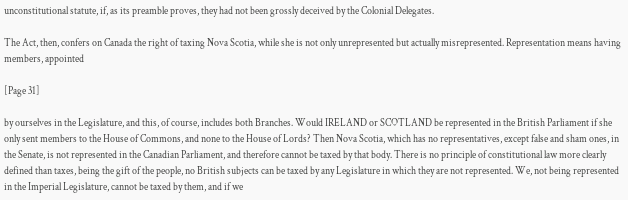unconstitutional statute, if, as its preamble proves, they had not been grossly deceived by the Colonial Delegates.

The Act, then, confers on Canada the right of taxing Nova Scotia, while she is not only unrepresented but actually misrepresented. Representation means having members, appointed

[Page 31]

by ourselves in the Legislature, and this, of course, includes both Branches. Would IRELAND or SCOTLAND be represented in the British Parliament if she only sent members to the House of Commons, and none to the House of Lords? Then Nova Scotia, which has no representatives, except false and sham ones, in the Senate, is not represented in the Canadian Parliament, and therefore cannot be taxed by that body. There is no principle of constitutional law more clearly defined than taxes, being the gift of the people, no British subjects can be taxed by any Legislature in which they are not represented. We, not being represented in the Imperial Legislature, cannot be taxed by them, and if we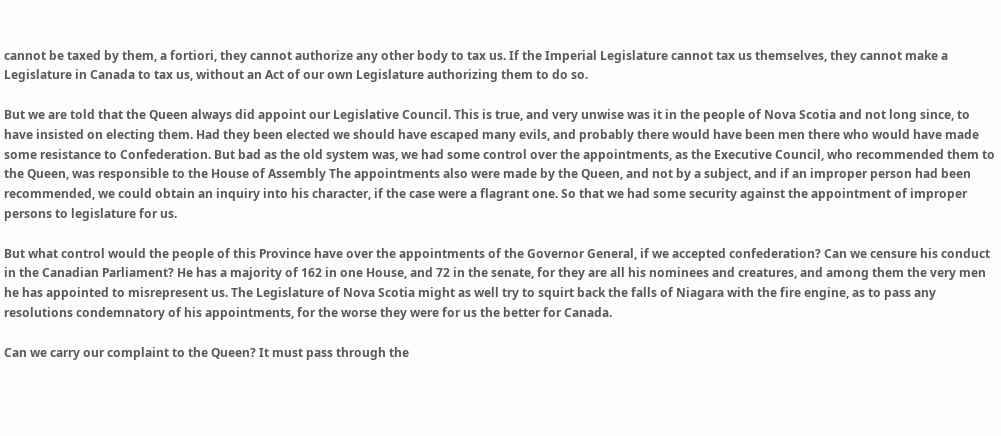cannot be taxed by them, a fortiori, they cannot authorize any other body to tax us. If the Imperial Legislature cannot tax us themselves, they cannot make a Legislature in Canada to tax us, without an Act of our own Legislature authorizing them to do so.

But we are told that the Queen always did appoint our Legislative Council. This is true, and very unwise was it in the people of Nova Scotia and not long since, to have insisted on electing them. Had they been elected we should have escaped many evils, and probably there would have been men there who would have made some resistance to Confederation. But bad as the old system was, we had some control over the appointments, as the Executive Council, who recommended them to the Queen, was responsible to the House of Assembly The appointments also were made by the Queen, and not by a subject, and if an improper person had been recommended, we could obtain an inquiry into his character, if the case were a flagrant one. So that we had some security against the appointment of improper persons to legislature for us.

But what control would the people of this Province have over the appointments of the Governor General, if we accepted confederation? Can we censure his conduct in the Canadian Parliament? He has a majority of 162 in one House, and 72 in the senate, for they are all his nominees and creatures, and among them the very men he has appointed to misrepresent us. The Legislature of Nova Scotia might as well try to squirt back the falls of Niagara with the fire engine, as to pass any resolutions condemnatory of his appointments, for the worse they were for us the better for Canada.

Can we carry our complaint to the Queen? It must pass through the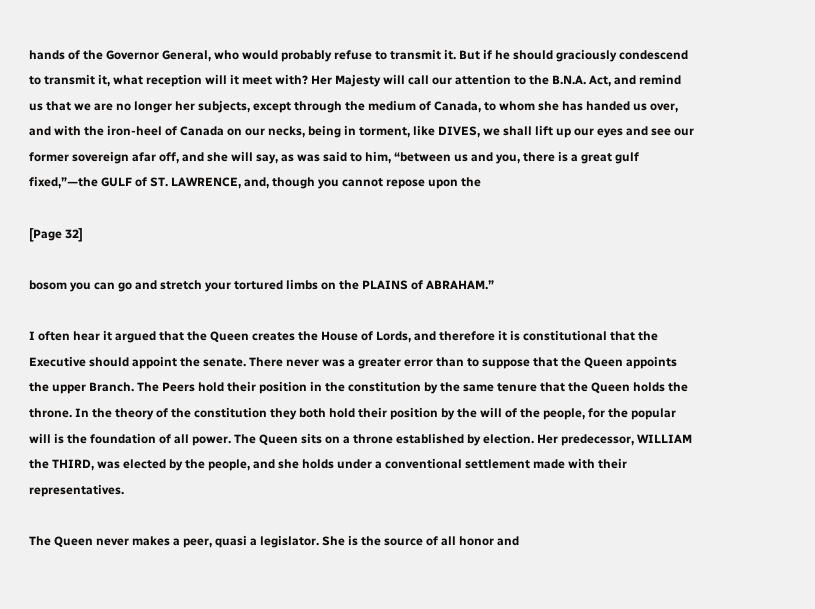hands of the Governor General, who would probably refuse to transmit it. But if he should graciously condescend to transmit it, what reception will it meet with? Her Majesty will call our attention to the B.N.A. Act, and remind us that we are no longer her subjects, except through the medium of Canada, to whom she has handed us over, and with the iron-heel of Canada on our necks, being in torment, like DIVES, we shall lift up our eyes and see our former sovereign afar off, and she will say, as was said to him, “between us and you, there is a great gulf fixed,”—the GULF of ST. LAWRENCE, and, though you cannot repose upon the

[Page 32]

bosom you can go and stretch your tortured limbs on the PLAINS of ABRAHAM.”

I often hear it argued that the Queen creates the House of Lords, and therefore it is constitutional that the Executive should appoint the senate. There never was a greater error than to suppose that the Queen appoints the upper Branch. The Peers hold their position in the constitution by the same tenure that the Queen holds the throne. In the theory of the constitution they both hold their position by the will of the people, for the popular will is the foundation of all power. The Queen sits on a throne established by election. Her predecessor, WILLIAM the THIRD, was elected by the people, and she holds under a conventional settlement made with their representatives.

The Queen never makes a peer, quasi a legislator. She is the source of all honor and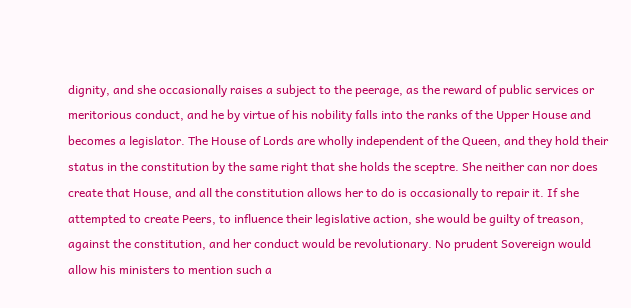dignity, and she occasionally raises a subject to the peerage, as the reward of public services or meritorious conduct, and he by virtue of his nobility falls into the ranks of the Upper House and becomes a legislator. The House of Lords are wholly independent of the Queen, and they hold their status in the constitution by the same right that she holds the sceptre. She neither can nor does create that House, and all the constitution allows her to do is occasionally to repair it. If she attempted to create Peers, to influence their legislative action, she would be guilty of treason, against the constitution, and her conduct would be revolutionary. No prudent Sovereign would allow his ministers to mention such a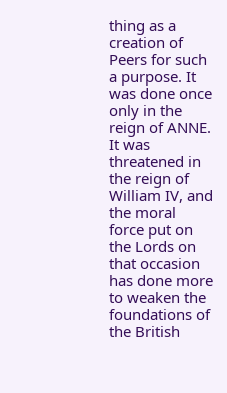thing as a creation of Peers for such a purpose. It was done once only in the reign of ANNE. It was threatened in the reign of William IV, and the moral force put on the Lords on that occasion has done more to weaken the foundations of the British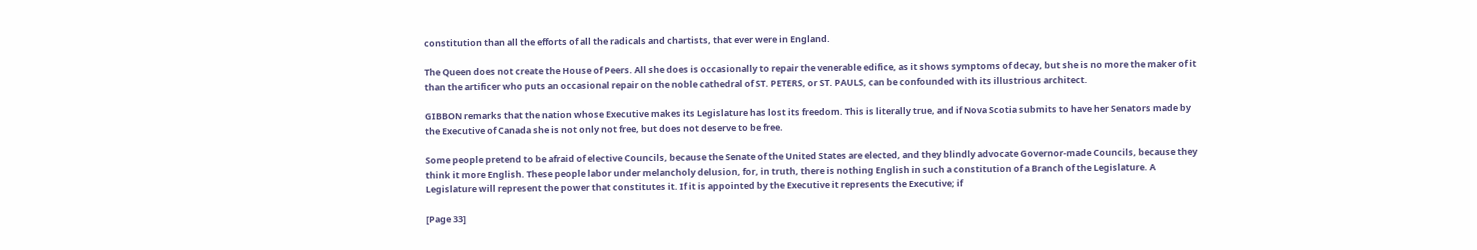constitution than all the efforts of all the radicals and chartists, that ever were in England.

The Queen does not create the House of Peers. All she does is occasionally to repair the venerable edifice, as it shows symptoms of decay, but she is no more the maker of it than the artificer who puts an occasional repair on the noble cathedral of ST. PETERS, or ST. PAULS, can be confounded with its illustrious architect.

GIBBON remarks that the nation whose Executive makes its Legislature has lost its freedom. This is literally true, and if Nova Scotia submits to have her Senators made by the Executive of Canada she is not only not free, but does not deserve to be free.

Some people pretend to be afraid of elective Councils, because the Senate of the United States are elected, and they blindly advocate Governor-made Councils, because they think it more English. These people labor under melancholy delusion, for, in truth, there is nothing English in such a constitution of a Branch of the Legislature. A Legislature will represent the power that constitutes it. If it is appointed by the Executive it represents the Executive; if

[Page 33]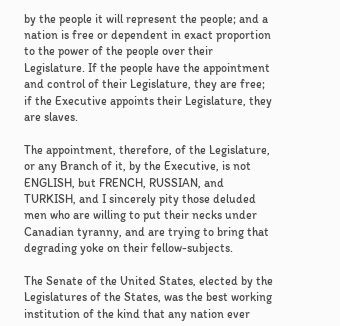by the people it will represent the people; and a nation is free or dependent in exact proportion to the power of the people over their Legislature. If the people have the appointment and control of their Legislature, they are free; if the Executive appoints their Legislature, they are slaves.

The appointment, therefore, of the Legislature, or any Branch of it, by the Executive, is not ENGLISH, but FRENCH, RUSSIAN, and TURKISH, and I sincerely pity those deluded men who are willing to put their necks under Canadian tyranny, and are trying to bring that degrading yoke on their fellow-subjects.

The Senate of the United States, elected by the Legislatures of the States, was the best working institution of the kind that any nation ever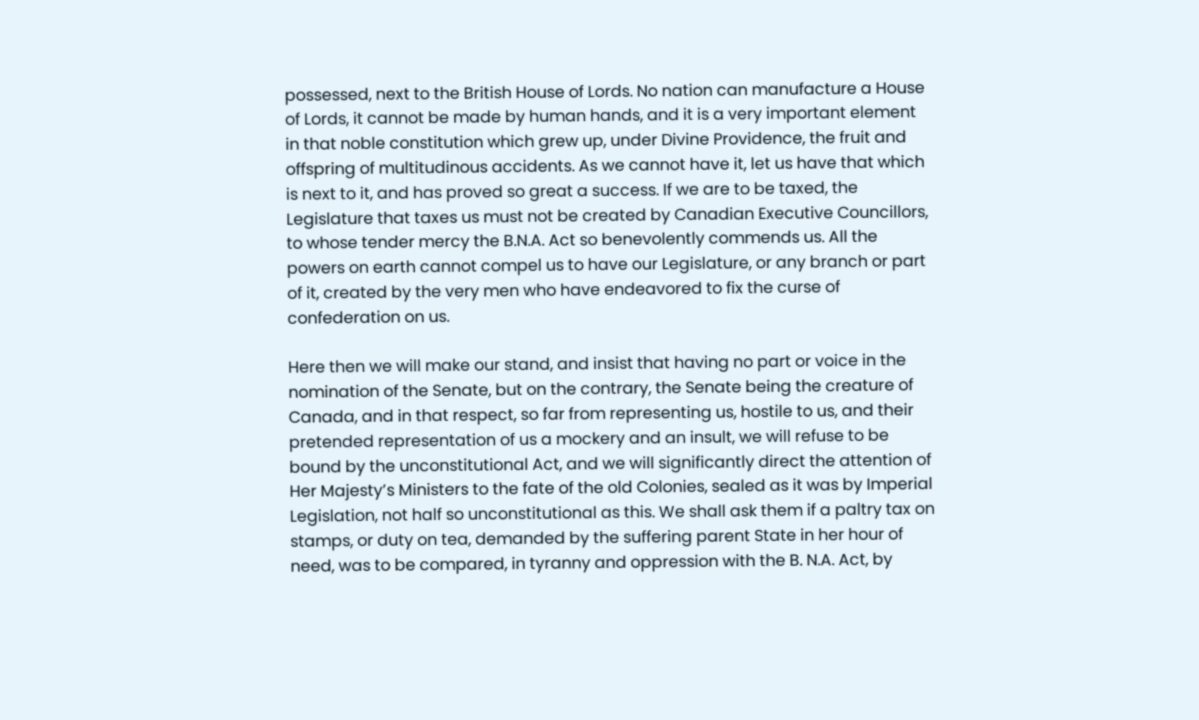possessed, next to the British House of Lords. No nation can manufacture a House of Lords, it cannot be made by human hands, and it is a very important element in that noble constitution which grew up, under Divine Providence, the fruit and offspring of multitudinous accidents. As we cannot have it, let us have that which is next to it, and has proved so great a success. If we are to be taxed, the Legislature that taxes us must not be created by Canadian Executive Councillors, to whose tender mercy the B.N.A. Act so benevolently commends us. All the powers on earth cannot compel us to have our Legislature, or any branch or part of it, created by the very men who have endeavored to fix the curse of confederation on us.

Here then we will make our stand, and insist that having no part or voice in the nomination of the Senate, but on the contrary, the Senate being the creature of Canada, and in that respect, so far from representing us, hostile to us, and their pretended representation of us a mockery and an insult, we will refuse to be bound by the unconstitutional Act, and we will significantly direct the attention of Her Majesty’s Ministers to the fate of the old Colonies, sealed as it was by Imperial Legislation, not half so unconstitutional as this. We shall ask them if a paltry tax on stamps, or duty on tea, demanded by the suffering parent State in her hour of need, was to be compared, in tyranny and oppression with the B. N.A. Act, by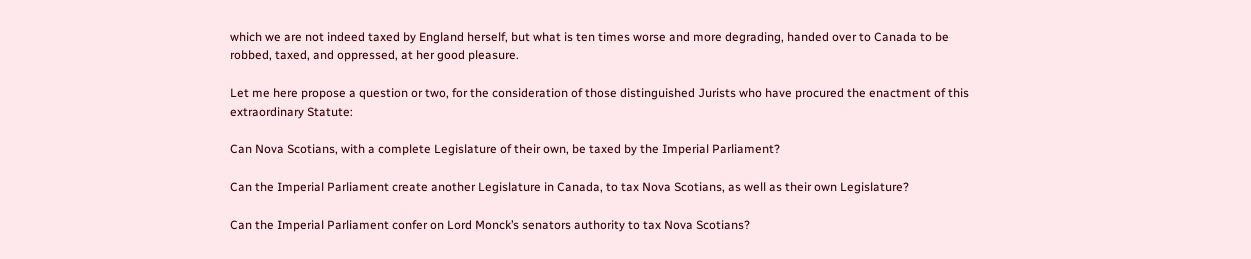which we are not indeed taxed by England herself, but what is ten times worse and more degrading, handed over to Canada to be robbed, taxed, and oppressed, at her good pleasure.

Let me here propose a question or two, for the consideration of those distinguished Jurists who have procured the enactment of this extraordinary Statute:

Can Nova Scotians, with a complete Legislature of their own, be taxed by the Imperial Parliament?

Can the Imperial Parliament create another Legislature in Canada, to tax Nova Scotians, as well as their own Legislature?

Can the Imperial Parliament confer on Lord Monck’s senators authority to tax Nova Scotians?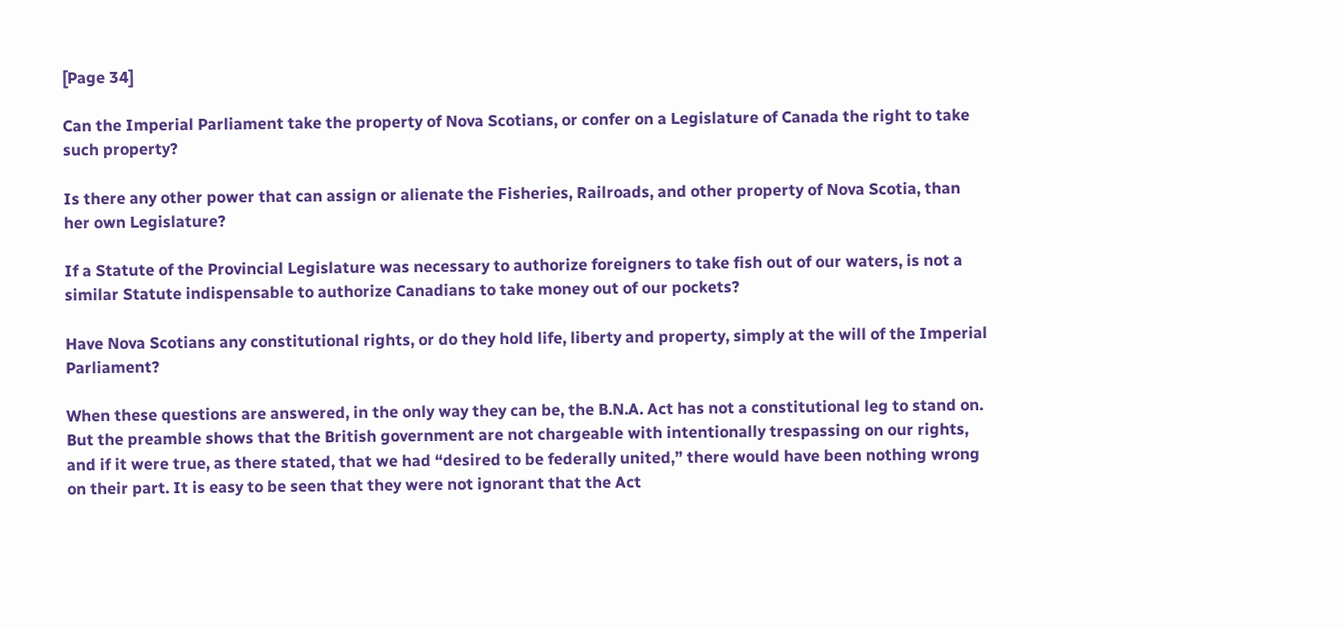[Page 34]

Can the Imperial Parliament take the property of Nova Scotians, or confer on a Legislature of Canada the right to take such property?

Is there any other power that can assign or alienate the Fisheries, Railroads, and other property of Nova Scotia, than her own Legislature?

If a Statute of the Provincial Legislature was necessary to authorize foreigners to take fish out of our waters, is not a similar Statute indispensable to authorize Canadians to take money out of our pockets?

Have Nova Scotians any constitutional rights, or do they hold life, liberty and property, simply at the will of the Imperial Parliament?

When these questions are answered, in the only way they can be, the B.N.A. Act has not a constitutional leg to stand on. But the preamble shows that the British government are not chargeable with intentionally trespassing on our rights, and if it were true, as there stated, that we had “desired to be federally united,” there would have been nothing wrong on their part. It is easy to be seen that they were not ignorant that the Act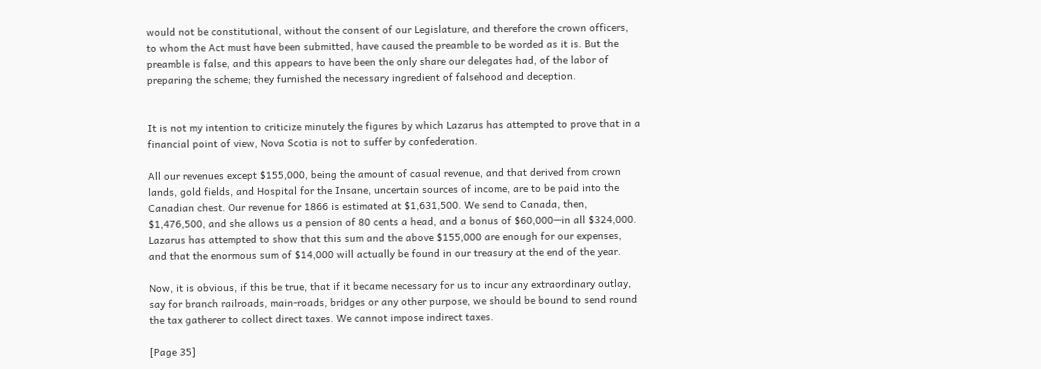would not be constitutional, without the consent of our Legislature, and therefore the crown officers, to whom the Act must have been submitted, have caused the preamble to be worded as it is. But the preamble is false, and this appears to have been the only share our delegates had, of the labor of preparing the scheme; they furnished the necessary ingredient of falsehood and deception.


It is not my intention to criticize minutely the figures by which Lazarus has attempted to prove that in a financial point of view, Nova Scotia is not to suffer by confederation.

All our revenues except $155,000, being the amount of casual revenue, and that derived from crown lands, gold fields, and Hospital for the Insane, uncertain sources of income, are to be paid into the Canadian chest. Our revenue for 1866 is estimated at $1,631,500. We send to Canada, then, $1,476,500, and she allows us a pension of 80 cents a head, and a bonus of $60,000—in all $324,000. Lazarus has attempted to show that this sum and the above $155,000 are enough for our expenses, and that the enormous sum of $14,000 will actually be found in our treasury at the end of the year.

Now, it is obvious, if this be true, that if it became necessary for us to incur any extraordinary outlay, say for branch railroads, main-roads, bridges or any other purpose, we should be bound to send round the tax gatherer to collect direct taxes. We cannot impose indirect taxes.

[Page 35]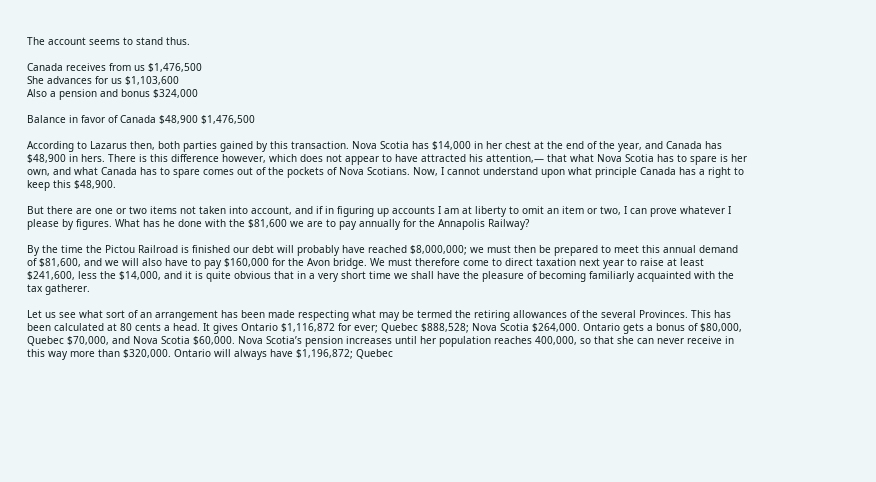The account seems to stand thus.

Canada receives from us $1,476,500
She advances for us $1,103,600
Also a pension and bonus $324,000

Balance in favor of Canada $48,900 $1,476,500

According to Lazarus then, both parties gained by this transaction. Nova Scotia has $14,000 in her chest at the end of the year, and Canada has $48,900 in hers. There is this difference however, which does not appear to have attracted his attention,— that what Nova Scotia has to spare is her own, and what Canada has to spare comes out of the pockets of Nova Scotians. Now, I cannot understand upon what principle Canada has a right to keep this $48,900.

But there are one or two items not taken into account, and if in figuring up accounts I am at liberty to omit an item or two, I can prove whatever I please by figures. What has he done with the $81,600 we are to pay annually for the Annapolis Railway?

By the time the Pictou Railroad is finished our debt will probably have reached $8,000,000; we must then be prepared to meet this annual demand of $81,600, and we will also have to pay $160,000 for the Avon bridge. We must therefore come to direct taxation next year to raise at least $241,600, less the $14,000, and it is quite obvious that in a very short time we shall have the pleasure of becoming familiarly acquainted with the tax gatherer.

Let us see what sort of an arrangement has been made respecting what may be termed the retiring allowances of the several Provinces. This has been calculated at 80 cents a head. It gives Ontario $1,116,872 for ever; Quebec $888,528; Nova Scotia $264,000. Ontario gets a bonus of $80,000, Quebec $70,000, and Nova Scotia $60,000. Nova Scotia’s pension increases until her population reaches 400,000, so that she can never receive in this way more than $320,000. Ontario will always have $1,196,872; Quebec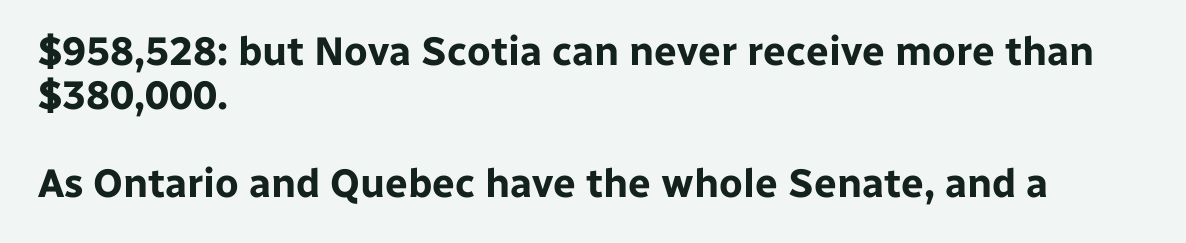$958,528: but Nova Scotia can never receive more than $380,000.

As Ontario and Quebec have the whole Senate, and a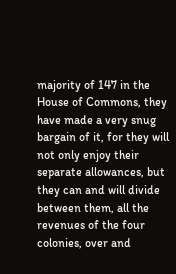majority of 147 in the House of Commons, they have made a very snug bargain of it, for they will not only enjoy their separate allowances, but they can and will divide between them, all the revenues of the four colonies, over and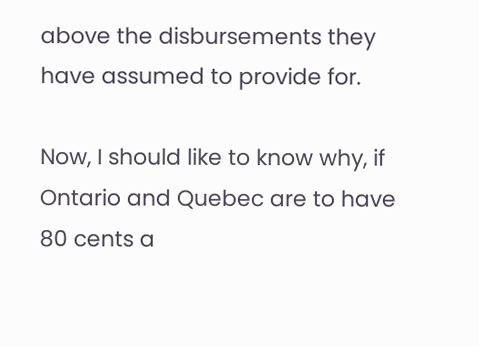above the disbursements they have assumed to provide for.

Now, I should like to know why, if Ontario and Quebec are to have 80 cents a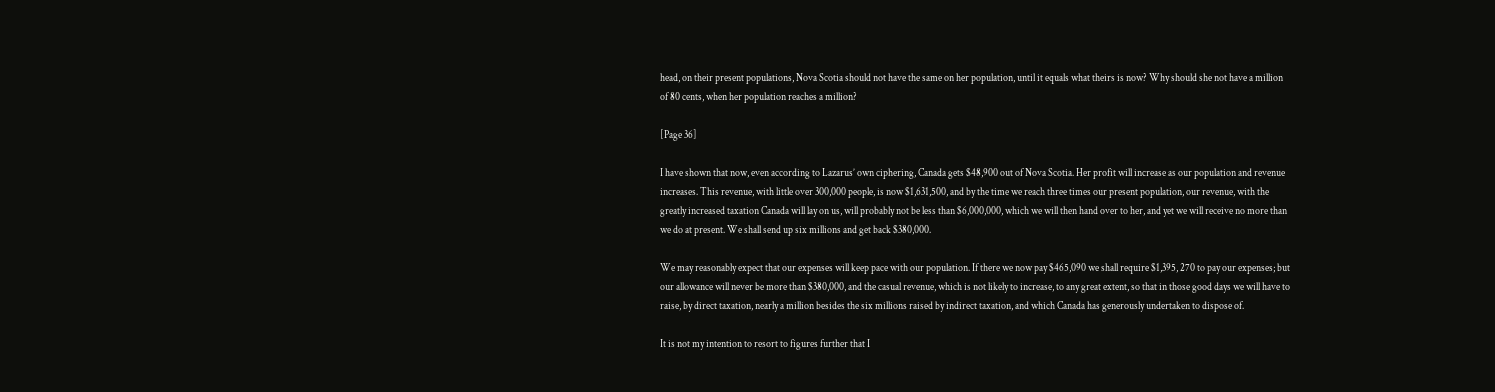head, on their present populations, Nova Scotia should not have the same on her population, until it equals what theirs is now? Why should she not have a million of 80 cents, when her population reaches a million?

[Page 36]

I have shown that now, even according to Lazarus’ own ciphering, Canada gets $48,900 out of Nova Scotia. Her profit will increase as our population and revenue increases. This revenue, with little over 300,000 people, is now $1,631,500, and by the time we reach three times our present population, our revenue, with the greatly increased taxation Canada will lay on us, will probably not be less than $6,000,000, which we will then hand over to her, and yet we will receive no more than we do at present. We shall send up six millions and get back $380,000.

We may reasonably expect that our expenses will keep pace with our population. If there we now pay $465,090 we shall require $1,395, 270 to pay our expenses; but our allowance will never be more than $380,000, and the casual revenue, which is not likely to increase, to any great extent, so that in those good days we will have to raise, by direct taxation, nearly a million besides the six millions raised by indirect taxation, and which Canada has generously undertaken to dispose of.

It is not my intention to resort to figures further that I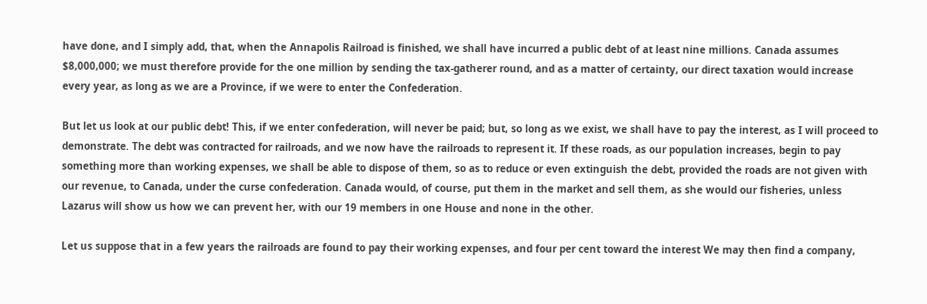have done, and I simply add, that, when the Annapolis Railroad is finished, we shall have incurred a public debt of at least nine millions. Canada assumes $8,000,000; we must therefore provide for the one million by sending the tax-gatherer round, and as a matter of certainty, our direct taxation would increase every year, as long as we are a Province, if we were to enter the Confederation.

But let us look at our public debt! This, if we enter confederation, will never be paid; but, so long as we exist, we shall have to pay the interest, as I will proceed to demonstrate. The debt was contracted for railroads, and we now have the railroads to represent it. If these roads, as our population increases, begin to pay something more than working expenses, we shall be able to dispose of them, so as to reduce or even extinguish the debt, provided the roads are not given with our revenue, to Canada, under the curse confederation. Canada would, of course, put them in the market and sell them, as she would our fisheries, unless Lazarus will show us how we can prevent her, with our 19 members in one House and none in the other.

Let us suppose that in a few years the railroads are found to pay their working expenses, and four per cent toward the interest We may then find a company,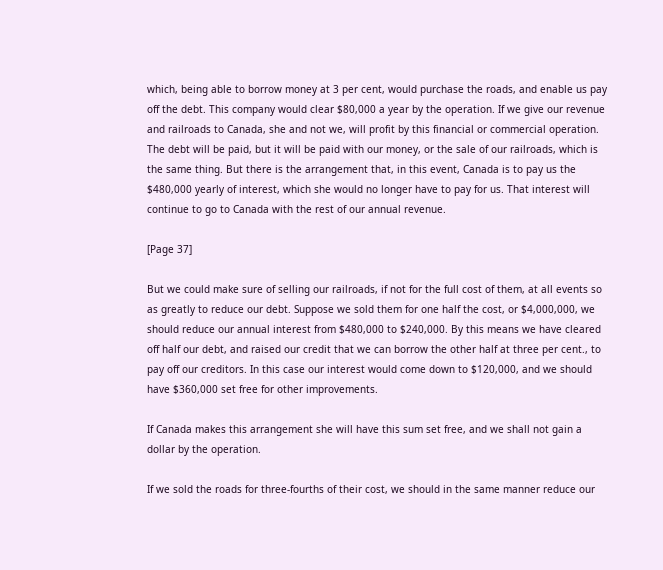which, being able to borrow money at 3 per cent, would purchase the roads, and enable us pay off the debt. This company would clear $80,000 a year by the operation. If we give our revenue and railroads to Canada, she and not we, will profit by this financial or commercial operation. The debt will be paid, but it will be paid with our money, or the sale of our railroads, which is the same thing. But there is the arrangement that, in this event, Canada is to pay us the $480,000 yearly of interest, which she would no longer have to pay for us. That interest will continue to go to Canada with the rest of our annual revenue.

[Page 37]

But we could make sure of selling our railroads, if not for the full cost of them, at all events so as greatly to reduce our debt. Suppose we sold them for one half the cost, or $4,000,000, we should reduce our annual interest from $480,000 to $240,000. By this means we have cleared off half our debt, and raised our credit that we can borrow the other half at three per cent., to pay off our creditors. In this case our interest would come down to $120,000, and we should have $360,000 set free for other improvements.

If Canada makes this arrangement she will have this sum set free, and we shall not gain a dollar by the operation.

If we sold the roads for three-fourths of their cost, we should in the same manner reduce our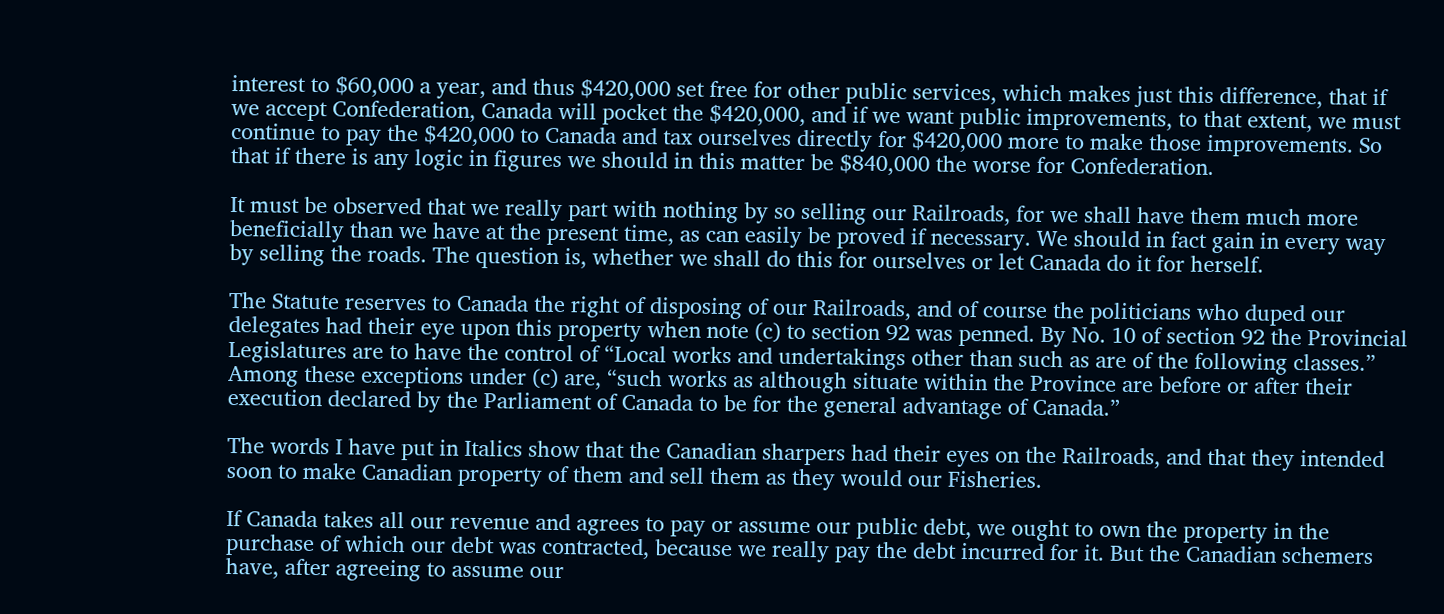interest to $60,000 a year, and thus $420,000 set free for other public services, which makes just this difference, that if we accept Confederation, Canada will pocket the $420,000, and if we want public improvements, to that extent, we must continue to pay the $420,000 to Canada and tax ourselves directly for $420,000 more to make those improvements. So that if there is any logic in figures we should in this matter be $840,000 the worse for Confederation.

It must be observed that we really part with nothing by so selling our Railroads, for we shall have them much more beneficially than we have at the present time, as can easily be proved if necessary. We should in fact gain in every way by selling the roads. The question is, whether we shall do this for ourselves or let Canada do it for herself.

The Statute reserves to Canada the right of disposing of our Railroads, and of course the politicians who duped our delegates had their eye upon this property when note (c) to section 92 was penned. By No. 10 of section 92 the Provincial Legislatures are to have the control of “Local works and undertakings other than such as are of the following classes.” Among these exceptions under (c) are, “such works as although situate within the Province are before or after their execution declared by the Parliament of Canada to be for the general advantage of Canada.”

The words I have put in Italics show that the Canadian sharpers had their eyes on the Railroads, and that they intended soon to make Canadian property of them and sell them as they would our Fisheries.

If Canada takes all our revenue and agrees to pay or assume our public debt, we ought to own the property in the purchase of which our debt was contracted, because we really pay the debt incurred for it. But the Canadian schemers have, after agreeing to assume our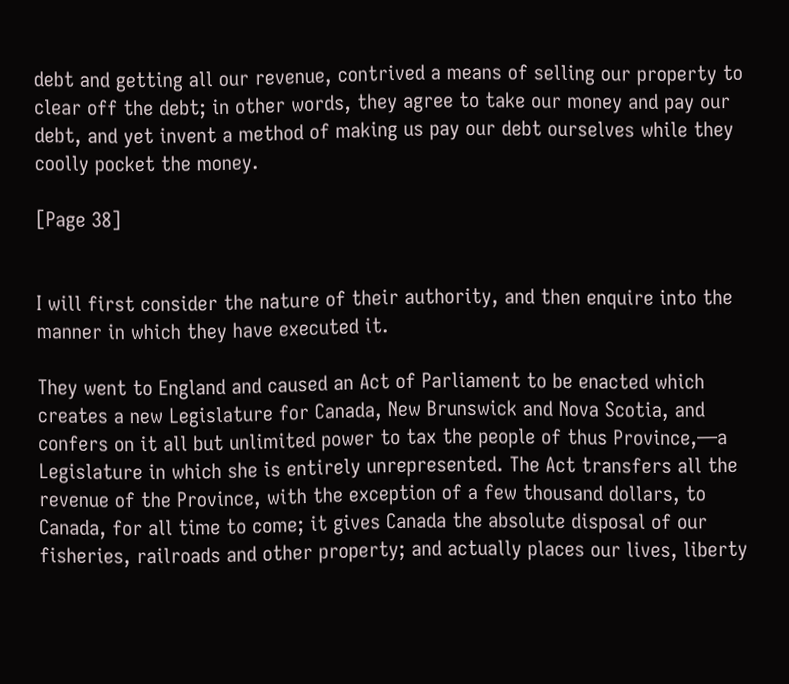debt and getting all our revenue, contrived a means of selling our property to clear off the debt; in other words, they agree to take our money and pay our debt, and yet invent a method of making us pay our debt ourselves while they coolly pocket the money.

[Page 38]


I will first consider the nature of their authority, and then enquire into the manner in which they have executed it.

They went to England and caused an Act of Parliament to be enacted which creates a new Legislature for Canada, New Brunswick and Nova Scotia, and confers on it all but unlimited power to tax the people of thus Province,—a Legislature in which she is entirely unrepresented. The Act transfers all the revenue of the Province, with the exception of a few thousand dollars, to Canada, for all time to come; it gives Canada the absolute disposal of our fisheries, railroads and other property; and actually places our lives, liberty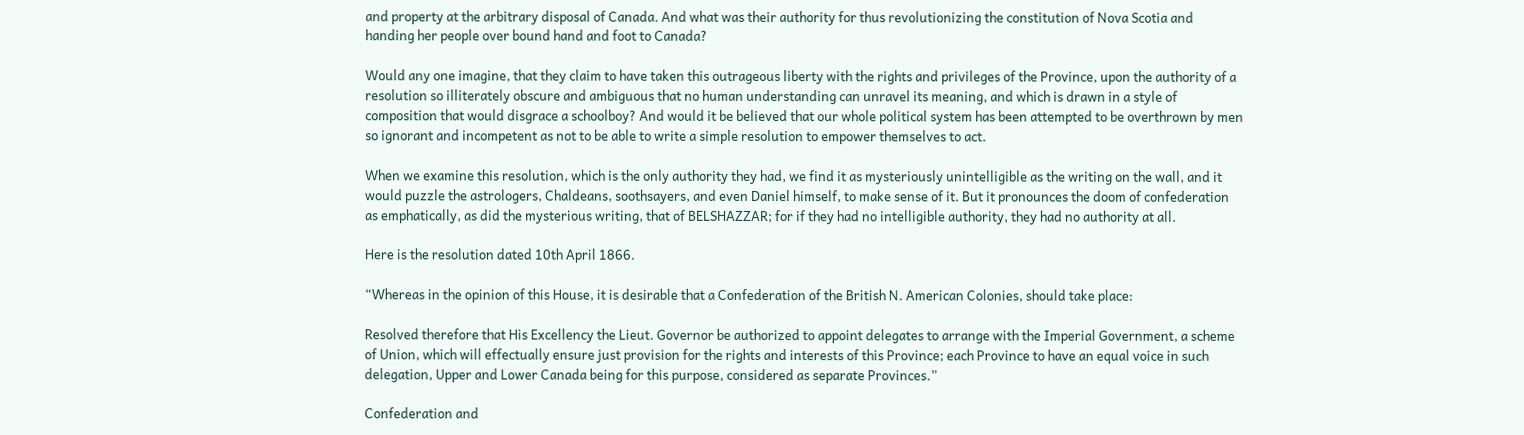and property at the arbitrary disposal of Canada. And what was their authority for thus revolutionizing the constitution of Nova Scotia and handing her people over bound hand and foot to Canada?

Would any one imagine, that they claim to have taken this outrageous liberty with the rights and privileges of the Province, upon the authority of a resolution so illiterately obscure and ambiguous that no human understanding can unravel its meaning, and which is drawn in a style of composition that would disgrace a schoolboy? And would it be believed that our whole political system has been attempted to be overthrown by men so ignorant and incompetent as not to be able to write a simple resolution to empower themselves to act.

When we examine this resolution, which is the only authority they had, we find it as mysteriously unintelligible as the writing on the wall, and it would puzzle the astrologers, Chaldeans, soothsayers, and even Daniel himself, to make sense of it. But it pronounces the doom of confederation as emphatically, as did the mysterious writing, that of BELSHAZZAR; for if they had no intelligible authority, they had no authority at all.

Here is the resolution dated 10th April 1866.

“Whereas in the opinion of this House, it is desirable that a Confederation of the British N. American Colonies, should take place:

Resolved therefore that His Excellency the Lieut. Governor be authorized to appoint delegates to arrange with the Imperial Government, a scheme of Union, which will effectually ensure just provision for the rights and interests of this Province; each Province to have an equal voice in such delegation, Upper and Lower Canada being for this purpose, considered as separate Provinces.”

Confederation and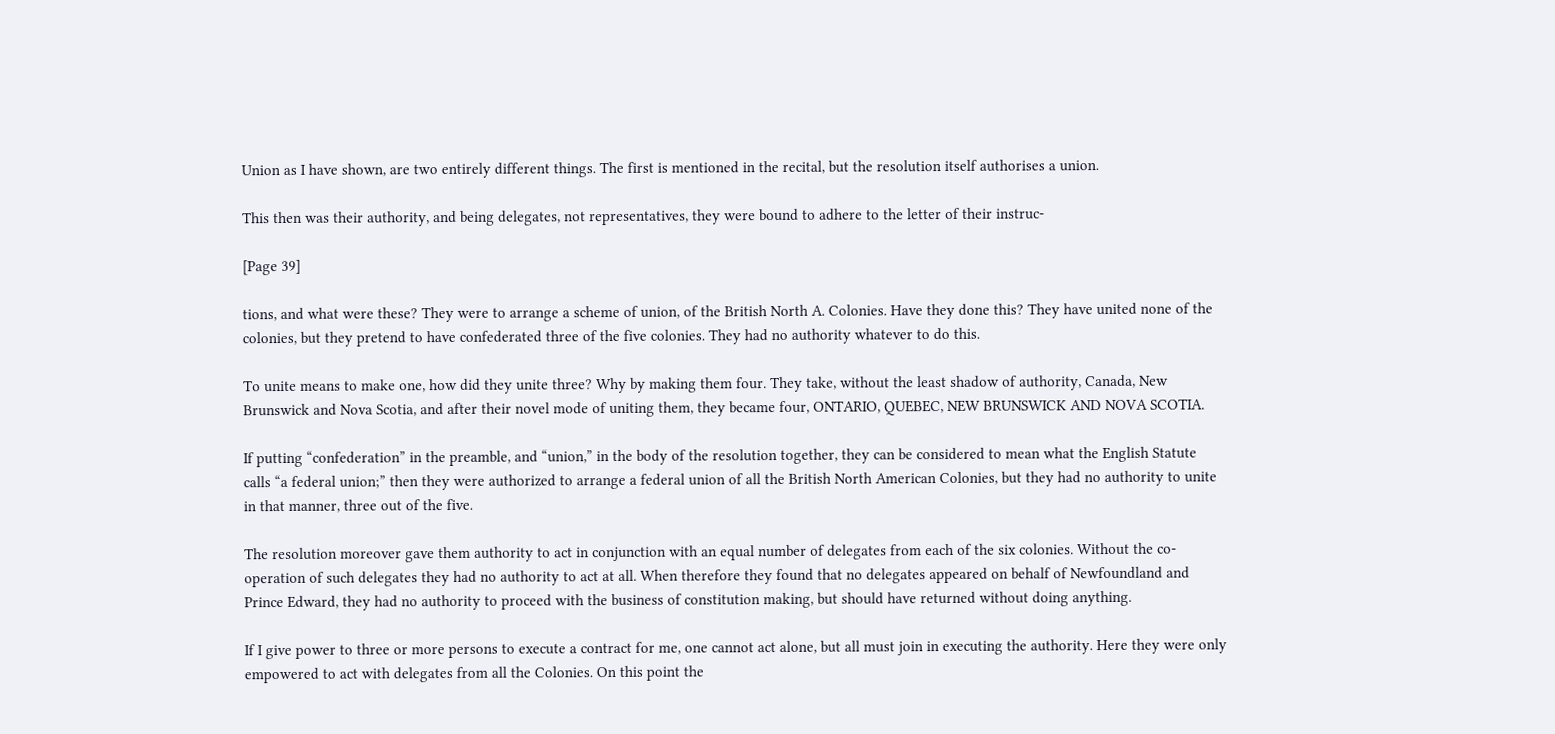Union as I have shown, are two entirely different things. The first is mentioned in the recital, but the resolution itself authorises a union.

This then was their authority, and being delegates, not representatives, they were bound to adhere to the letter of their instruc-

[Page 39]

tions, and what were these? They were to arrange a scheme of union, of the British North A. Colonies. Have they done this? They have united none of the colonies, but they pretend to have confederated three of the five colonies. They had no authority whatever to do this.

To unite means to make one, how did they unite three? Why by making them four. They take, without the least shadow of authority, Canada, New Brunswick and Nova Scotia, and after their novel mode of uniting them, they became four, ONTARIO, QUEBEC, NEW BRUNSWICK AND NOVA SCOTIA.

If putting “confederation” in the preamble, and “union,” in the body of the resolution together, they can be considered to mean what the English Statute calls “a federal union;” then they were authorized to arrange a federal union of all the British North American Colonies, but they had no authority to unite in that manner, three out of the five.

The resolution moreover gave them authority to act in conjunction with an equal number of delegates from each of the six colonies. Without the co-operation of such delegates they had no authority to act at all. When therefore they found that no delegates appeared on behalf of Newfoundland and Prince Edward, they had no authority to proceed with the business of constitution making, but should have returned without doing anything.

If I give power to three or more persons to execute a contract for me, one cannot act alone, but all must join in executing the authority. Here they were only empowered to act with delegates from all the Colonies. On this point the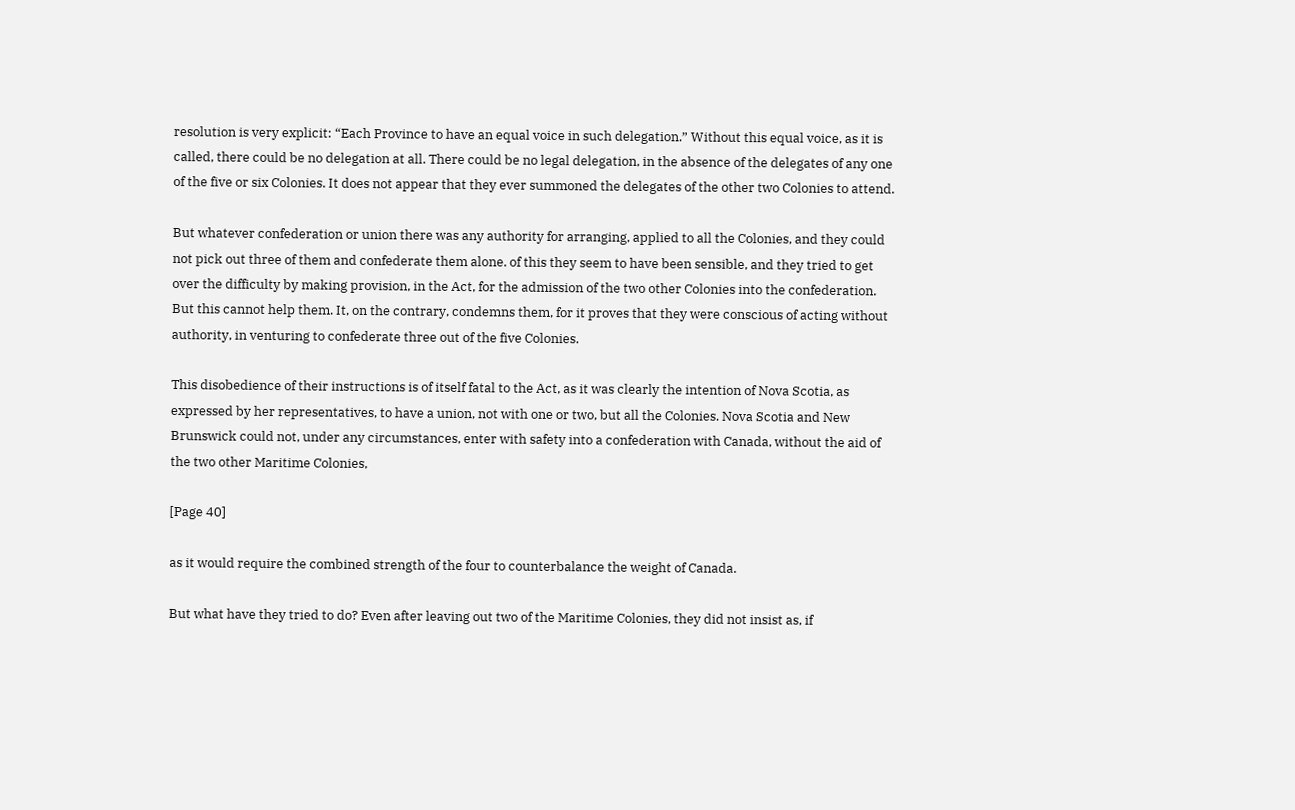resolution is very explicit: “Each Province to have an equal voice in such delegation.” Without this equal voice, as it is called, there could be no delegation at all. There could be no legal delegation, in the absence of the delegates of any one of the five or six Colonies. It does not appear that they ever summoned the delegates of the other two Colonies to attend.

But whatever confederation or union there was any authority for arranging, applied to all the Colonies, and they could not pick out three of them and confederate them alone. of this they seem to have been sensible, and they tried to get over the difficulty by making provision, in the Act, for the admission of the two other Colonies into the confederation. But this cannot help them. It, on the contrary, condemns them, for it proves that they were conscious of acting without authority, in venturing to confederate three out of the five Colonies.

This disobedience of their instructions is of itself fatal to the Act, as it was clearly the intention of Nova Scotia, as expressed by her representatives, to have a union, not with one or two, but all the Colonies. Nova Scotia and New Brunswick could not, under any circumstances, enter with safety into a confederation with Canada, without the aid of the two other Maritime Colonies,

[Page 40]

as it would require the combined strength of the four to counterbalance the weight of Canada.

But what have they tried to do? Even after leaving out two of the Maritime Colonies, they did not insist as, if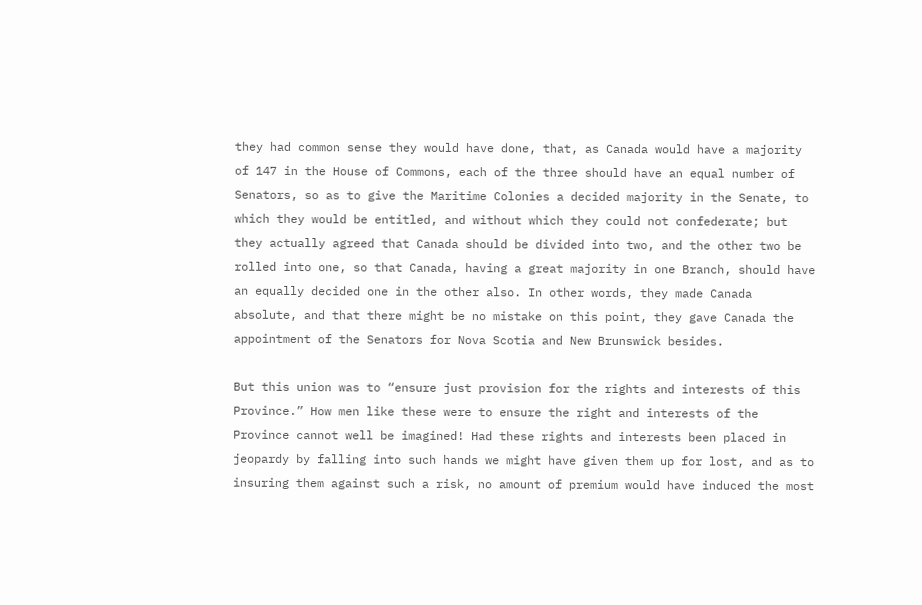they had common sense they would have done, that, as Canada would have a majority of 147 in the House of Commons, each of the three should have an equal number of Senators, so as to give the Maritime Colonies a decided majority in the Senate, to which they would be entitled, and without which they could not confederate; but they actually agreed that Canada should be divided into two, and the other two be rolled into one, so that Canada, having a great majority in one Branch, should have an equally decided one in the other also. In other words, they made Canada absolute, and that there might be no mistake on this point, they gave Canada the appointment of the Senators for Nova Scotia and New Brunswick besides.

But this union was to “ensure just provision for the rights and interests of this Province.” How men like these were to ensure the right and interests of the Province cannot well be imagined! Had these rights and interests been placed in jeopardy by falling into such hands we might have given them up for lost, and as to insuring them against such a risk, no amount of premium would have induced the most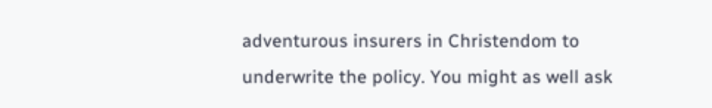adventurous insurers in Christendom to underwrite the policy. You might as well ask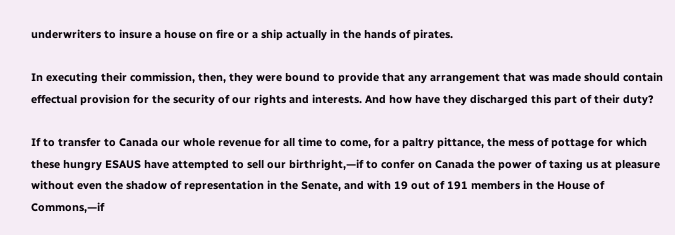underwriters to insure a house on fire or a ship actually in the hands of pirates.

In executing their commission, then, they were bound to provide that any arrangement that was made should contain effectual provision for the security of our rights and interests. And how have they discharged this part of their duty?

If to transfer to Canada our whole revenue for all time to come, for a paltry pittance, the mess of pottage for which these hungry ESAUS have attempted to sell our birthright,—if to confer on Canada the power of taxing us at pleasure without even the shadow of representation in the Senate, and with 19 out of 191 members in the House of Commons,—if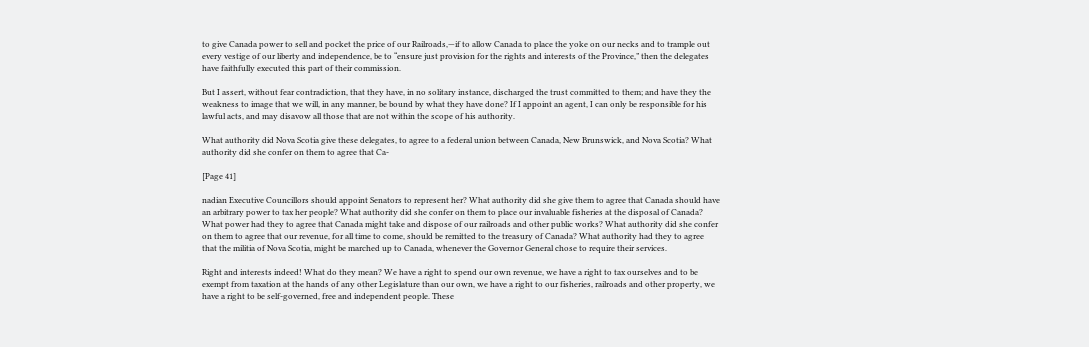to give Canada power to sell and pocket the price of our Railroads,—if to allow Canada to place the yoke on our necks and to trample out every vestige of our liberty and independence, be to “ensure just provision for the rights and interests of the Province,” then the delegates have faithfully executed this part of their commission.

But I assert, without fear contradiction, that they have, in no solitary instance, discharged the trust committed to them; and have they the weakness to image that we will, in any manner, be bound by what they have done? If I appoint an agent, I can only be responsible for his lawful acts, and may disavow all those that are not within the scope of his authority.

What authority did Nova Scotia give these delegates, to agree to a federal union between Canada, New Brunswick, and Nova Scotia? What authority did she confer on them to agree that Ca-

[Page 41]

nadian Executive Councillors should appoint Senators to represent her? What authority did she give them to agree that Canada should have an arbitrary power to tax her people? What authority did she confer on them to place our invaluable fisheries at the disposal of Canada? What power had they to agree that Canada might take and dispose of our railroads and other public works? What authority did she confer on them to agree that our revenue, for all time to come, should be remitted to the treasury of Canada? What authority had they to agree that the militia of Nova Scotia, might be marched up to Canada, whenever the Governor General chose to require their services.

Right and interests indeed! What do they mean? We have a right to spend our own revenue, we have a right to tax ourselves and to be exempt from taxation at the hands of any other Legislature than our own, we have a right to our fisheries, railroads and other property, we have a right to be self-governed, free and independent people. These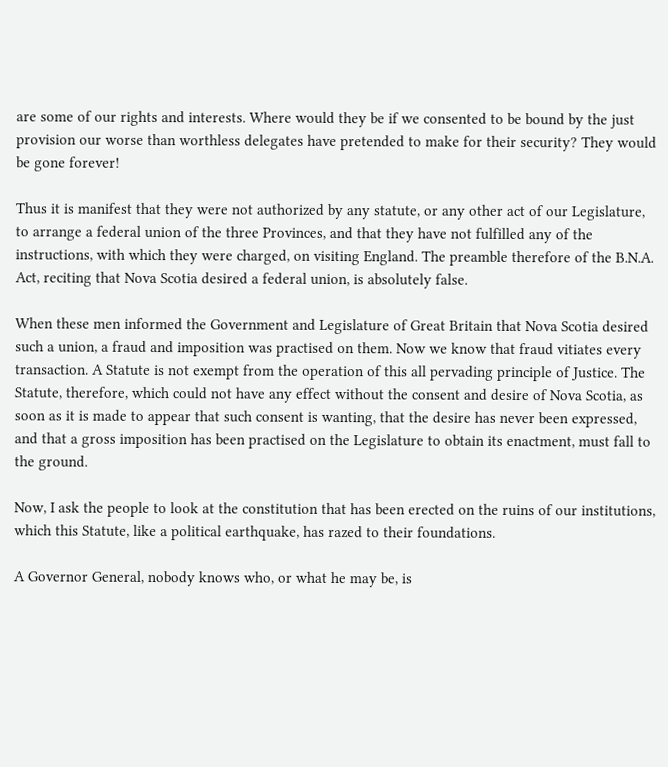are some of our rights and interests. Where would they be if we consented to be bound by the just provision our worse than worthless delegates have pretended to make for their security? They would be gone forever!

Thus it is manifest that they were not authorized by any statute, or any other act of our Legislature, to arrange a federal union of the three Provinces, and that they have not fulfilled any of the instructions, with which they were charged, on visiting England. The preamble therefore of the B.N.A. Act, reciting that Nova Scotia desired a federal union, is absolutely false.

When these men informed the Government and Legislature of Great Britain that Nova Scotia desired such a union, a fraud and imposition was practised on them. Now we know that fraud vitiates every transaction. A Statute is not exempt from the operation of this all pervading principle of Justice. The Statute, therefore, which could not have any effect without the consent and desire of Nova Scotia, as soon as it is made to appear that such consent is wanting, that the desire has never been expressed, and that a gross imposition has been practised on the Legislature to obtain its enactment, must fall to the ground.

Now, I ask the people to look at the constitution that has been erected on the ruins of our institutions, which this Statute, like a political earthquake, has razed to their foundations.

A Governor General, nobody knows who, or what he may be, is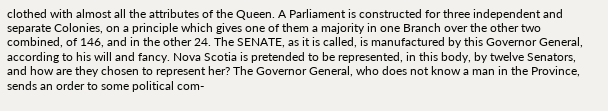clothed with almost all the attributes of the Queen. A Parliament is constructed for three independent and separate Colonies, on a principle which gives one of them a majority in one Branch over the other two combined, of 146, and in the other 24. The SENATE, as it is called, is manufactured by this Governor General, according to his will and fancy. Nova Scotia is pretended to be represented, in this body, by twelve Senators, and how are they chosen to represent her? The Governor General, who does not know a man in the Province, sends an order to some political com-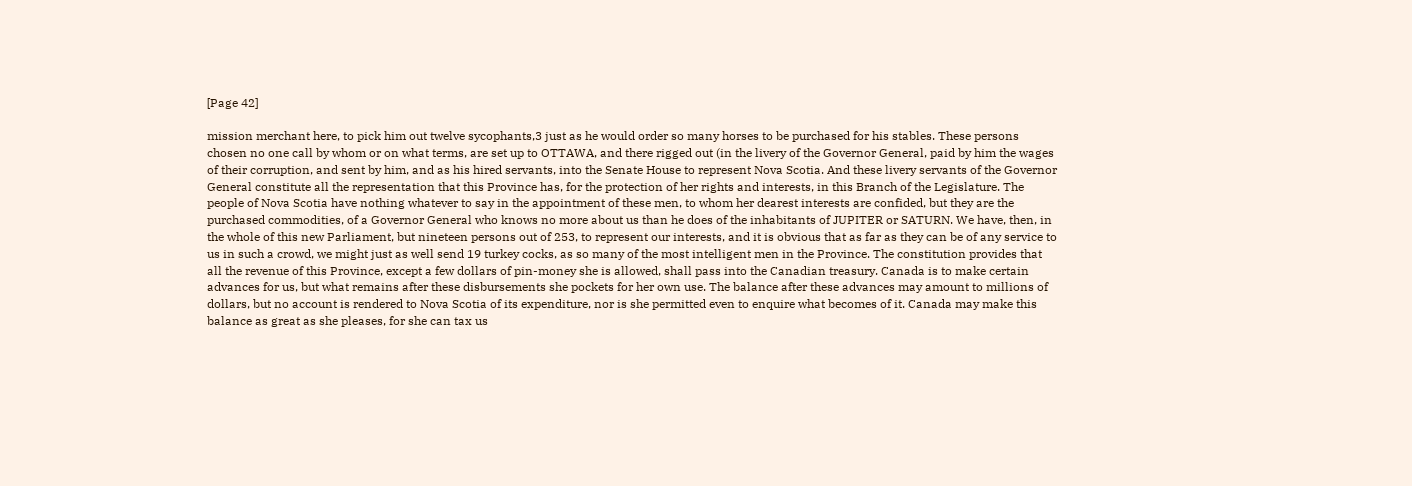[Page 42]

mission merchant here, to pick him out twelve sycophants,3 just as he would order so many horses to be purchased for his stables. These persons chosen no one call by whom or on what terms, are set up to OTTAWA, and there rigged out (in the livery of the Governor General, paid by him the wages of their corruption, and sent by him, and as his hired servants, into the Senate House to represent Nova Scotia. And these livery servants of the Governor General constitute all the representation that this Province has, for the protection of her rights and interests, in this Branch of the Legislature. The people of Nova Scotia have nothing whatever to say in the appointment of these men, to whom her dearest interests are confided, but they are the purchased commodities, of a Governor General who knows no more about us than he does of the inhabitants of JUPITER or SATURN. We have, then, in the whole of this new Parliament, but nineteen persons out of 253, to represent our interests, and it is obvious that as far as they can be of any service to us in such a crowd, we might just as well send 19 turkey cocks, as so many of the most intelligent men in the Province. The constitution provides that all the revenue of this Province, except a few dollars of pin-money she is allowed, shall pass into the Canadian treasury. Canada is to make certain advances for us, but what remains after these disbursements she pockets for her own use. The balance after these advances may amount to millions of dollars, but no account is rendered to Nova Scotia of its expenditure, nor is she permitted even to enquire what becomes of it. Canada may make this balance as great as she pleases, for she can tax us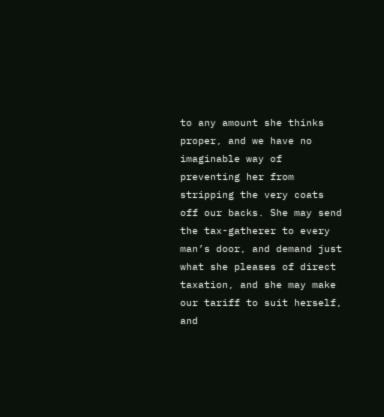to any amount she thinks proper, and we have no imaginable way of preventing her from stripping the very coats off our backs. She may send the tax-gatherer to every man’s door, and demand just what she pleases of direct taxation, and she may make our tariff to suit herself, and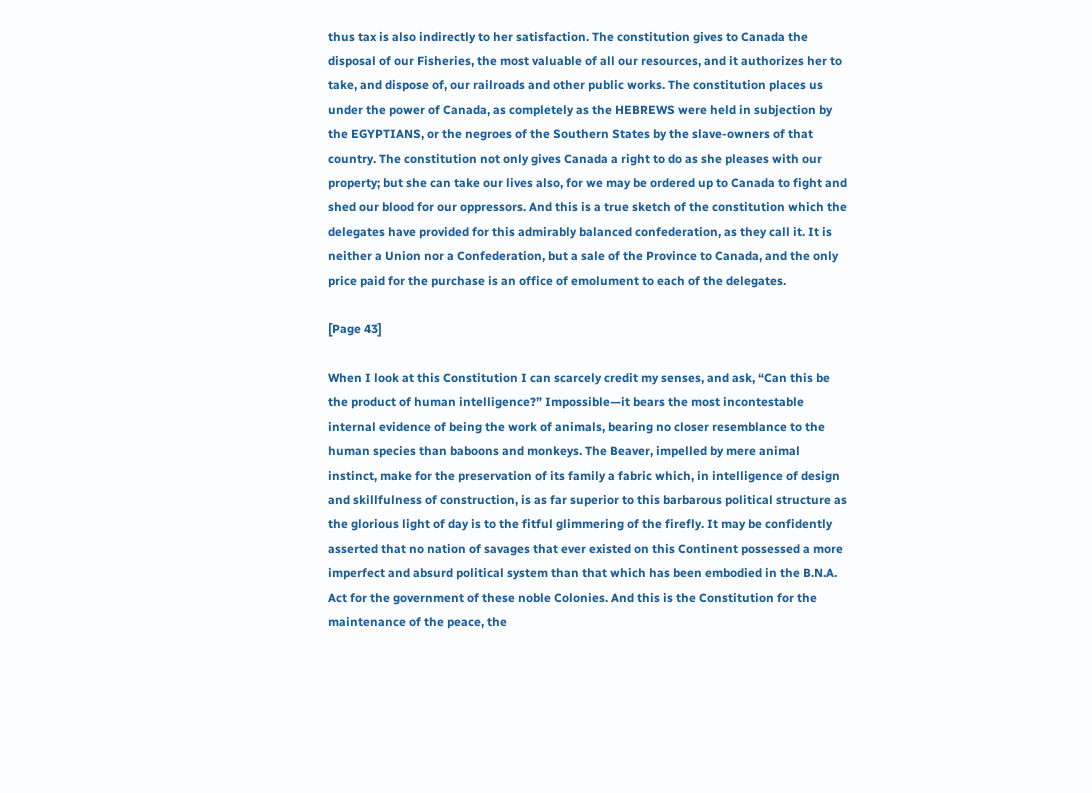thus tax is also indirectly to her satisfaction. The constitution gives to Canada the disposal of our Fisheries, the most valuable of all our resources, and it authorizes her to take, and dispose of, our railroads and other public works. The constitution places us under the power of Canada, as completely as the HEBREWS were held in subjection by the EGYPTIANS, or the negroes of the Southern States by the slave-owners of that country. The constitution not only gives Canada a right to do as she pleases with our property; but she can take our lives also, for we may be ordered up to Canada to fight and shed our blood for our oppressors. And this is a true sketch of the constitution which the delegates have provided for this admirably balanced confederation, as they call it. It is neither a Union nor a Confederation, but a sale of the Province to Canada, and the only price paid for the purchase is an office of emolument to each of the delegates.

[Page 43]

When I look at this Constitution I can scarcely credit my senses, and ask, “Can this be the product of human intelligence?” Impossible—it bears the most incontestable internal evidence of being the work of animals, bearing no closer resemblance to the human species than baboons and monkeys. The Beaver, impelled by mere animal instinct, make for the preservation of its family a fabric which, in intelligence of design and skillfulness of construction, is as far superior to this barbarous political structure as the glorious light of day is to the fitful glimmering of the firefly. It may be confidently asserted that no nation of savages that ever existed on this Continent possessed a more imperfect and absurd political system than that which has been embodied in the B.N.A. Act for the government of these noble Colonies. And this is the Constitution for the maintenance of the peace, the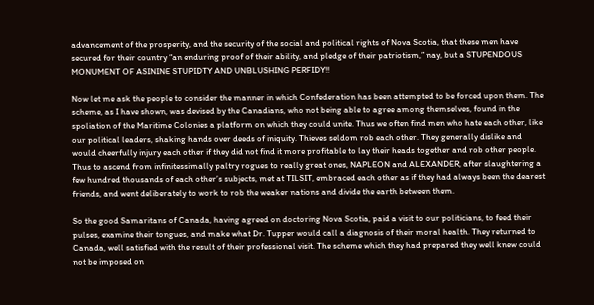advancement of the prosperity, and the security of the social and political rights of Nova Scotia, that these men have secured for their country “an enduring proof of their ability, and pledge of their patriotism,” nay, but a STUPENDOUS MONUMENT OF ASININE STUPIDTY AND UNBLUSHING PERFIDY!!

Now let me ask the people to consider the manner in which Confederation has been attempted to be forced upon them. The scheme, as I have shown, was devised by the Canadians, who not being able to agree among themselves, found in the spoliation of the Maritime Colonies a platform on which they could unite. Thus we often find men who hate each other, like our political leaders, shaking hands over deeds of iniquity. Thieves seldom rob each other. They generally dislike and would cheerfully injury each other if they did not find it more profitable to lay their heads together and rob other people. Thus to ascend from infinitessimally paltry rogues to really great ones, NAPLEON and ALEXANDER, after slaughtering a few hundred thousands of each other’s subjects, met at TILSIT, embraced each other as if they had always been the dearest friends, and went deliberately to work to rob the weaker nations and divide the earth between them.

So the good Samaritans of Canada, having agreed on doctoring Nova Scotia, paid a visit to our politicians, to feed their pulses, examine their tongues, and make what Dr. Tupper would call a diagnosis of their moral health. They returned to Canada, well satisfied with the result of their professional visit. The scheme which they had prepared they well knew could not be imposed on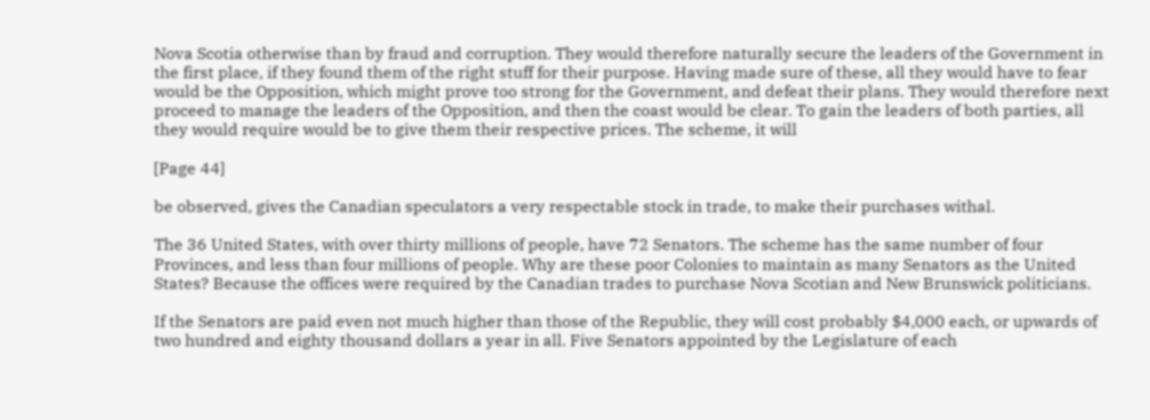Nova Scotia otherwise than by fraud and corruption. They would therefore naturally secure the leaders of the Government in the first place, if they found them of the right stuff for their purpose. Having made sure of these, all they would have to fear would be the Opposition, which might prove too strong for the Government, and defeat their plans. They would therefore next proceed to manage the leaders of the Opposition, and then the coast would be clear. To gain the leaders of both parties, all they would require would be to give them their respective prices. The scheme, it will

[Page 44]

be observed, gives the Canadian speculators a very respectable stock in trade, to make their purchases withal.

The 36 United States, with over thirty millions of people, have 72 Senators. The scheme has the same number of four Provinces, and less than four millions of people. Why are these poor Colonies to maintain as many Senators as the United States? Because the offices were required by the Canadian trades to purchase Nova Scotian and New Brunswick politicians.

If the Senators are paid even not much higher than those of the Republic, they will cost probably $4,000 each, or upwards of two hundred and eighty thousand dollars a year in all. Five Senators appointed by the Legislature of each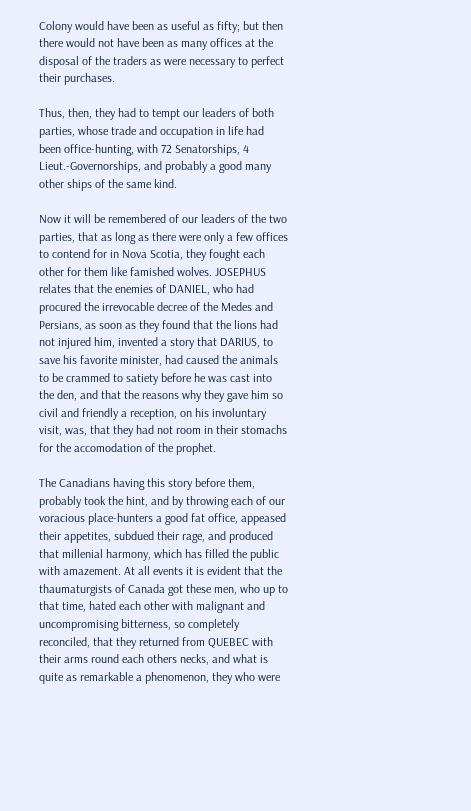Colony would have been as useful as fifty; but then there would not have been as many offices at the disposal of the traders as were necessary to perfect their purchases.

Thus, then, they had to tempt our leaders of both parties, whose trade and occupation in life had been office-hunting, with 72 Senatorships, 4 Lieut.-Governorships, and probably a good many other ships of the same kind.

Now it will be remembered of our leaders of the two parties, that as long as there were only a few offices to contend for in Nova Scotia, they fought each other for them like famished wolves. JOSEPHUS relates that the enemies of DANIEL, who had procured the irrevocable decree of the Medes and Persians, as soon as they found that the lions had not injured him, invented a story that DARIUS, to save his favorite minister, had caused the animals to be crammed to satiety before he was cast into the den, and that the reasons why they gave him so civil and friendly a reception, on his involuntary visit, was, that they had not room in their stomachs for the accomodation of the prophet.

The Canadians having this story before them, probably took the hint, and by throwing each of our voracious place-hunters a good fat office, appeased their appetites, subdued their rage, and produced that millenial harmony, which has filled the public with amazement. At all events it is evident that the thaumaturgists of Canada got these men, who up to that time, hated each other with malignant and uncompromising bitterness, so completely reconciled, that they returned from QUEBEC with their arms round each others necks, and what is quite as remarkable a phenomenon, they who were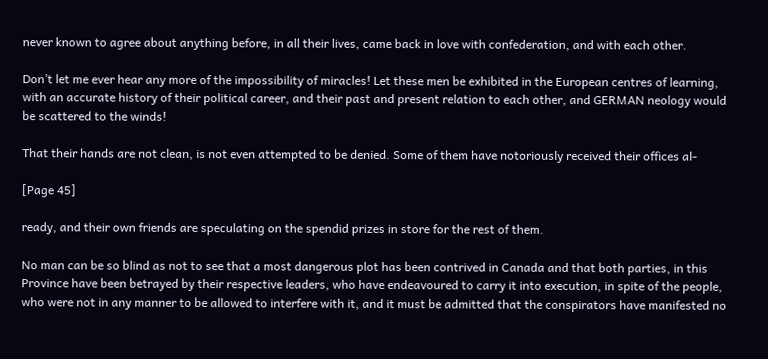never known to agree about anything before, in all their lives, came back in love with confederation, and with each other.

Don’t let me ever hear any more of the impossibility of miracles! Let these men be exhibited in the European centres of learning, with an accurate history of their political career, and their past and present relation to each other, and GERMAN neology would be scattered to the winds!

That their hands are not clean, is not even attempted to be denied. Some of them have notoriously received their offices al-

[Page 45]

ready, and their own friends are speculating on the spendid prizes in store for the rest of them.

No man can be so blind as not to see that a most dangerous plot has been contrived in Canada and that both parties, in this Province have been betrayed by their respective leaders, who have endeavoured to carry it into execution, in spite of the people, who were not in any manner to be allowed to interfere with it, and it must be admitted that the conspirators have manifested no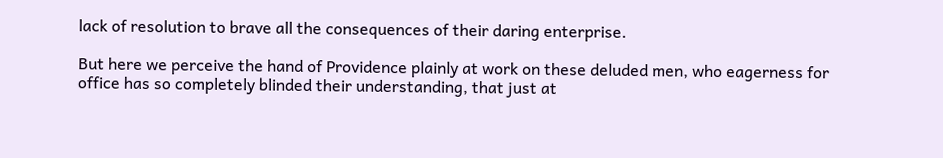lack of resolution to brave all the consequences of their daring enterprise.

But here we perceive the hand of Providence plainly at work on these deluded men, who eagerness for office has so completely blinded their understanding, that just at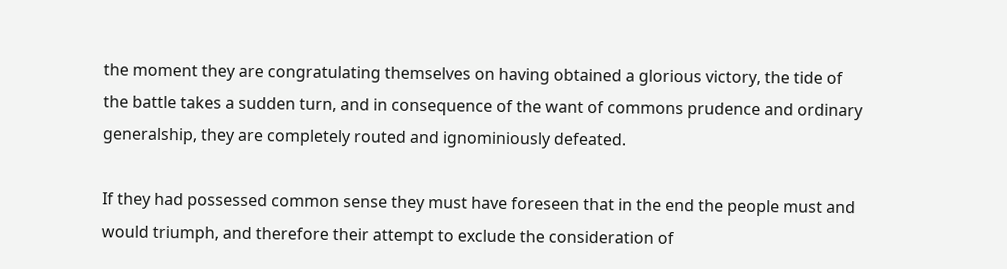the moment they are congratulating themselves on having obtained a glorious victory, the tide of the battle takes a sudden turn, and in consequence of the want of commons prudence and ordinary generalship, they are completely routed and ignominiously defeated.

If they had possessed common sense they must have foreseen that in the end the people must and would triumph, and therefore their attempt to exclude the consideration of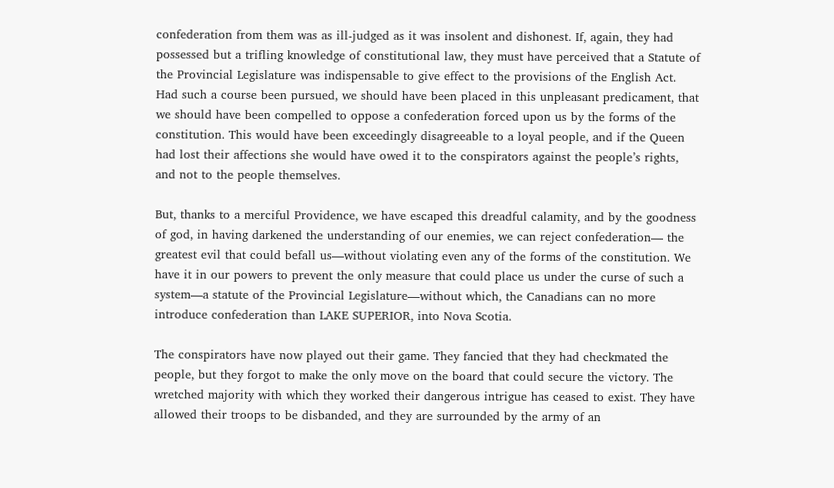confederation from them was as ill-judged as it was insolent and dishonest. If, again, they had possessed but a trifling knowledge of constitutional law, they must have perceived that a Statute of the Provincial Legislature was indispensable to give effect to the provisions of the English Act. Had such a course been pursued, we should have been placed in this unpleasant predicament, that we should have been compelled to oppose a confederation forced upon us by the forms of the constitution. This would have been exceedingly disagreeable to a loyal people, and if the Queen had lost their affections she would have owed it to the conspirators against the people’s rights, and not to the people themselves.

But, thanks to a merciful Providence, we have escaped this dreadful calamity, and by the goodness of god, in having darkened the understanding of our enemies, we can reject confederation— the greatest evil that could befall us—without violating even any of the forms of the constitution. We have it in our powers to prevent the only measure that could place us under the curse of such a system—a statute of the Provincial Legislature—without which, the Canadians can no more introduce confederation than LAKE SUPERIOR, into Nova Scotia.

The conspirators have now played out their game. They fancied that they had checkmated the people, but they forgot to make the only move on the board that could secure the victory. The wretched majority with which they worked their dangerous intrigue has ceased to exist. They have allowed their troops to be disbanded, and they are surrounded by the army of an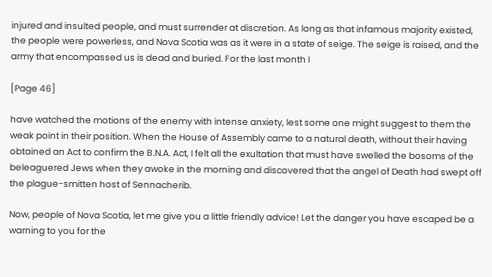injured and insulted people, and must surrender at discretion. As long as that infamous majority existed, the people were powerless, and Nova Scotia was as it were in a state of seige. The seige is raised, and the army that encompassed us is dead and buried. For the last month I

[Page 46]

have watched the motions of the enemy with intense anxiety, lest some one might suggest to them the weak point in their position. When the House of Assembly came to a natural death, without their having obtained an Act to confirm the B.N.A. Act, I felt all the exultation that must have swelled the bosoms of the beleaguered Jews when they awoke in the morning and discovered that the angel of Death had swept off the plague-smitten host of Sennacherib.

Now, people of Nova Scotia, let me give you a little friendly advice! Let the danger you have escaped be a warning to you for the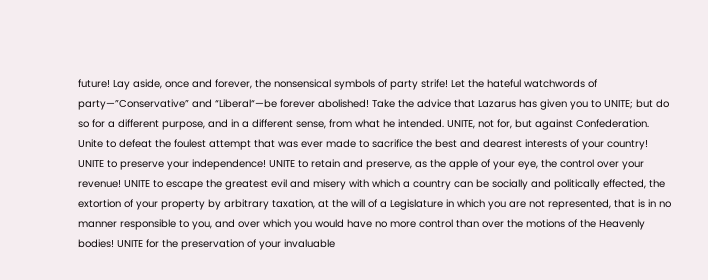future! Lay aside, once and forever, the nonsensical symbols of party strife! Let the hateful watchwords of party—”Conservative” and “Liberal“—be forever abolished! Take the advice that Lazarus has given you to UNITE; but do so for a different purpose, and in a different sense, from what he intended. UNITE, not for, but against Confederation. Unite to defeat the foulest attempt that was ever made to sacrifice the best and dearest interests of your country! UNITE to preserve your independence! UNITE to retain and preserve, as the apple of your eye, the control over your revenue! UNITE to escape the greatest evil and misery with which a country can be socially and politically effected, the extortion of your property by arbitrary taxation, at the will of a Legislature in which you are not represented, that is in no manner responsible to you, and over which you would have no more control than over the motions of the Heavenly bodies! UNITE for the preservation of your invaluable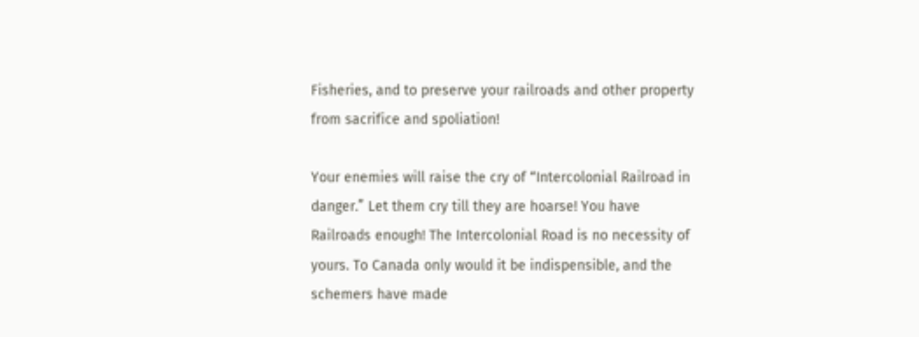Fisheries, and to preserve your railroads and other property from sacrifice and spoliation!

Your enemies will raise the cry of “Intercolonial Railroad in danger.” Let them cry till they are hoarse! You have Railroads enough! The Intercolonial Road is no necessity of yours. To Canada only would it be indispensible, and the schemers have made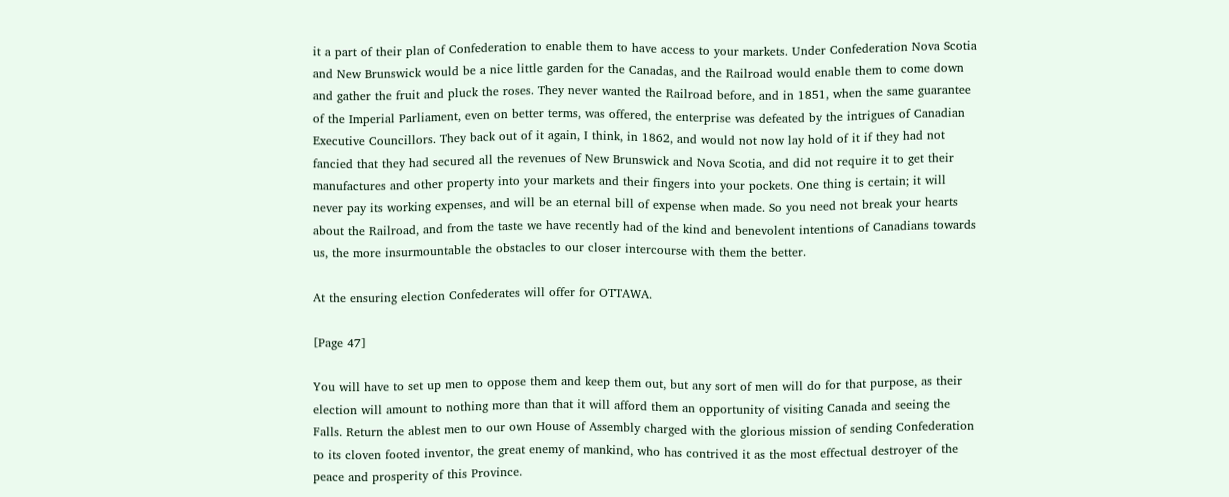it a part of their plan of Confederation to enable them to have access to your markets. Under Confederation Nova Scotia and New Brunswick would be a nice little garden for the Canadas, and the Railroad would enable them to come down and gather the fruit and pluck the roses. They never wanted the Railroad before, and in 1851, when the same guarantee of the Imperial Parliament, even on better terms, was offered, the enterprise was defeated by the intrigues of Canadian Executive Councillors. They back out of it again, I think, in 1862, and would not now lay hold of it if they had not fancied that they had secured all the revenues of New Brunswick and Nova Scotia, and did not require it to get their manufactures and other property into your markets and their fingers into your pockets. One thing is certain; it will never pay its working expenses, and will be an eternal bill of expense when made. So you need not break your hearts about the Railroad, and from the taste we have recently had of the kind and benevolent intentions of Canadians towards us, the more insurmountable the obstacles to our closer intercourse with them the better.

At the ensuring election Confederates will offer for OTTAWA.

[Page 47]

You will have to set up men to oppose them and keep them out, but any sort of men will do for that purpose, as their election will amount to nothing more than that it will afford them an opportunity of visiting Canada and seeing the Falls. Return the ablest men to our own House of Assembly charged with the glorious mission of sending Confederation to its cloven footed inventor, the great enemy of mankind, who has contrived it as the most effectual destroyer of the peace and prosperity of this Province.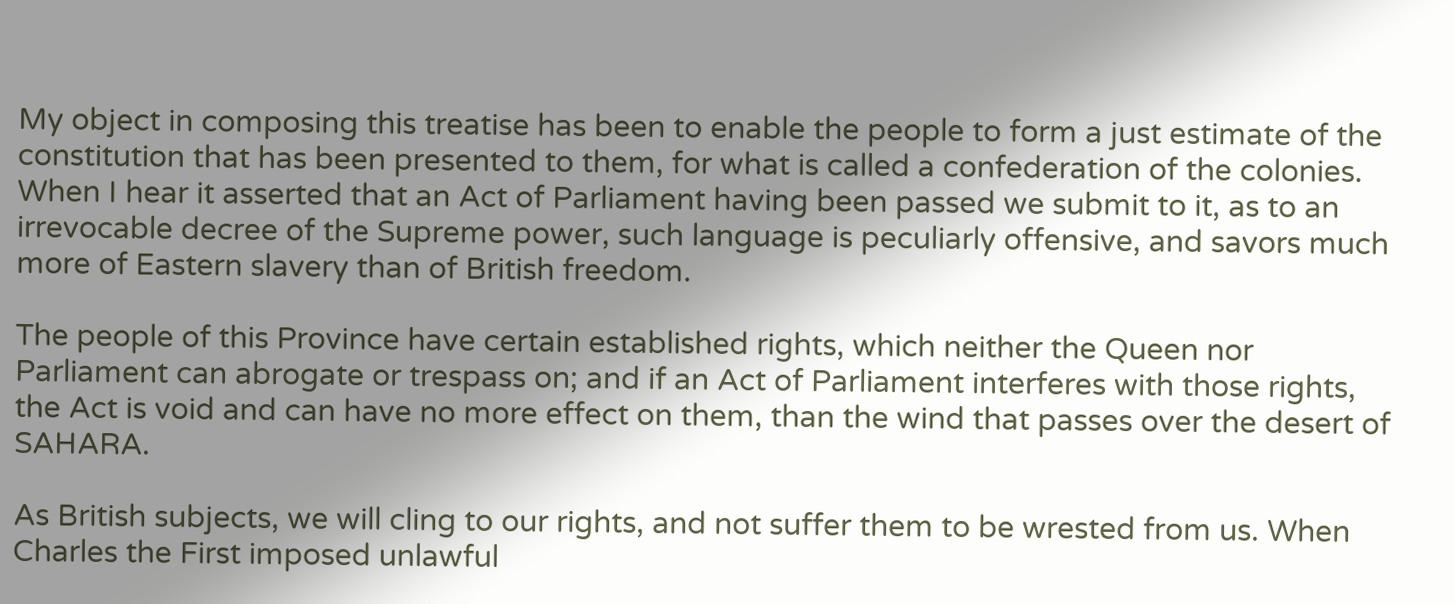My object in composing this treatise has been to enable the people to form a just estimate of the constitution that has been presented to them, for what is called a confederation of the colonies. When I hear it asserted that an Act of Parliament having been passed we submit to it, as to an irrevocable decree of the Supreme power, such language is peculiarly offensive, and savors much more of Eastern slavery than of British freedom.

The people of this Province have certain established rights, which neither the Queen nor Parliament can abrogate or trespass on; and if an Act of Parliament interferes with those rights, the Act is void and can have no more effect on them, than the wind that passes over the desert of SAHARA.

As British subjects, we will cling to our rights, and not suffer them to be wrested from us. When Charles the First imposed unlawful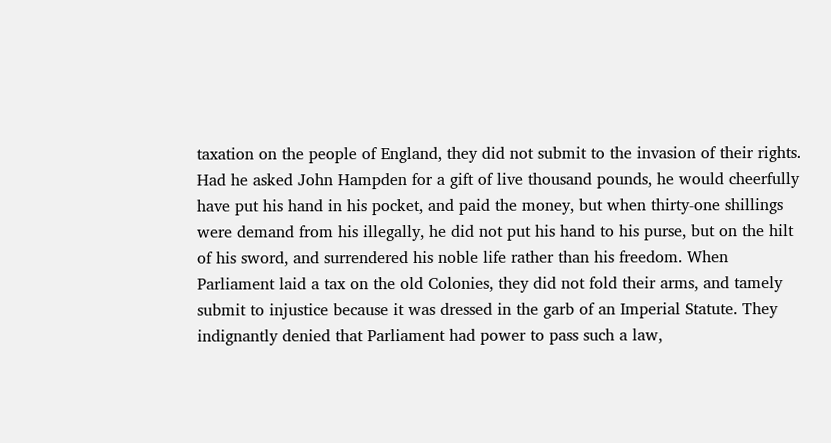taxation on the people of England, they did not submit to the invasion of their rights. Had he asked John Hampden for a gift of live thousand pounds, he would cheerfully have put his hand in his pocket, and paid the money, but when thirty-one shillings were demand from his illegally, he did not put his hand to his purse, but on the hilt of his sword, and surrendered his noble life rather than his freedom. When Parliament laid a tax on the old Colonies, they did not fold their arms, and tamely submit to injustice because it was dressed in the garb of an Imperial Statute. They indignantly denied that Parliament had power to pass such a law,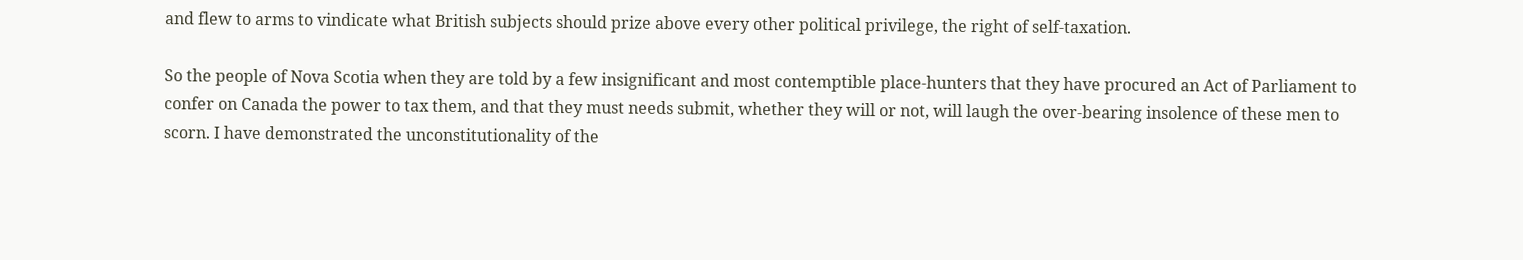and flew to arms to vindicate what British subjects should prize above every other political privilege, the right of self-taxation.

So the people of Nova Scotia when they are told by a few insignificant and most contemptible place-hunters that they have procured an Act of Parliament to confer on Canada the power to tax them, and that they must needs submit, whether they will or not, will laugh the over-bearing insolence of these men to scorn. I have demonstrated the unconstitutionality of the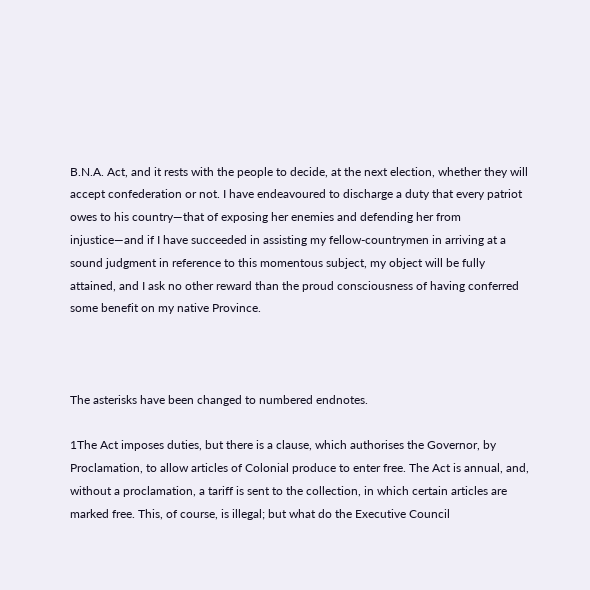B.N.A. Act, and it rests with the people to decide, at the next election, whether they will accept confederation or not. I have endeavoured to discharge a duty that every patriot owes to his country—that of exposing her enemies and defending her from injustice—and if I have succeeded in assisting my fellow-countrymen in arriving at a sound judgment in reference to this momentous subject, my object will be fully attained, and I ask no other reward than the proud consciousness of having conferred some benefit on my native Province.



The asterisks have been changed to numbered endnotes.

1The Act imposes duties, but there is a clause, which authorises the Governor, by Proclamation, to allow articles of Colonial produce to enter free. The Act is annual, and, without a proclamation, a tariff is sent to the collection, in which certain articles are marked free. This, of course, is illegal; but what do the Executive Council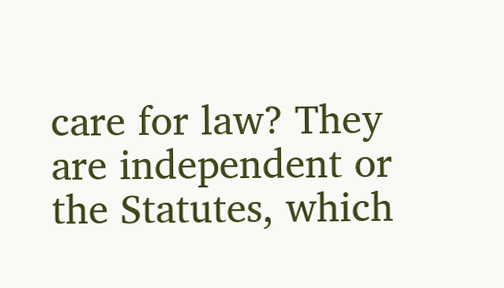care for law? They are independent or the Statutes, which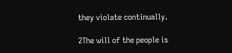they violate continually.

2The will of the people is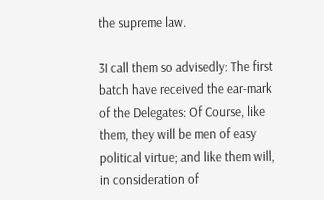the supreme law.

3I call them so advisedly: The first batch have received the ear-mark of the Delegates: Of Course, like them, they will be men of easy political virtue; and like them will, in consideration of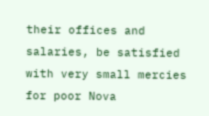their offices and salaries, be satisfied with very small mercies for poor Nova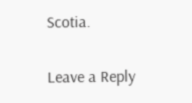Scotia.

Leave a Reply